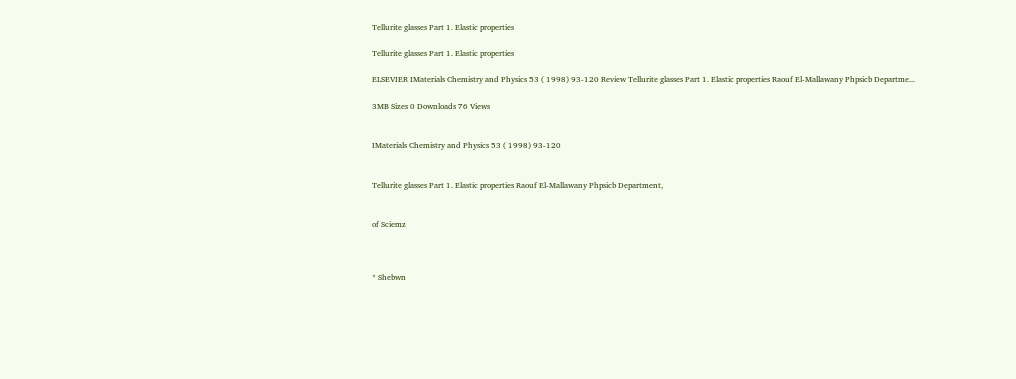Tellurite glasses Part 1. Elastic properties

Tellurite glasses Part 1. Elastic properties

ELSEVIER IMaterials Chemistry and Physics 53 ( 1998) 93-120 Review Tellurite glasses Part 1. Elastic properties Raouf El-Mallawany Phpsicb Departme...

3MB Sizes 0 Downloads 76 Views


IMaterials Chemistry and Physics 53 ( 1998) 93-120


Tellurite glasses Part 1. Elastic properties Raouf El-Mallawany Phpsicb Department,


of Sciemz



* Shebwn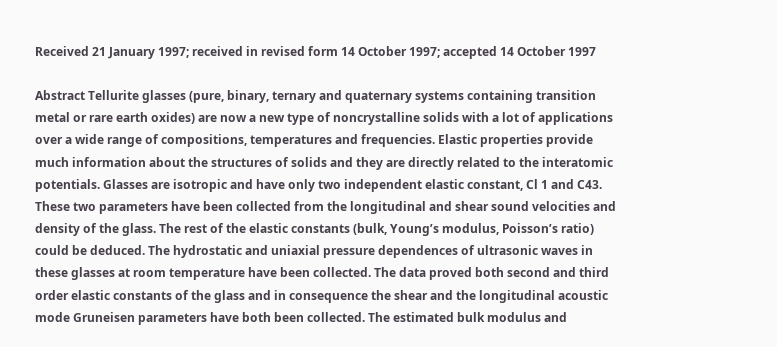Received 21 January 1997; received in revised form 14 October 1997; accepted 14 October 1997

Abstract Tellurite glasses (pure, binary, ternary and quaternary systems containing transition metal or rare earth oxides) are now a new type of noncrystalline solids with a lot of applications over a wide range of compositions, temperatures and frequencies. Elastic properties provide much information about the structures of solids and they are directly related to the interatomic potentials. Glasses are isotropic and have only two independent elastic constant, Cl 1 and C43. These two parameters have been collected from the longitudinal and shear sound velocities and density of the glass. The rest of the elastic constants (bulk, Young’s modulus, Poisson’s ratio) could be deduced. The hydrostatic and uniaxial pressure dependences of ultrasonic waves in these glasses at room temperature have been collected. The data proved both second and third order elastic constants of the glass and in consequence the shear and the longitudinal acoustic mode Gruneisen parameters have both been collected. The estimated bulk modulus and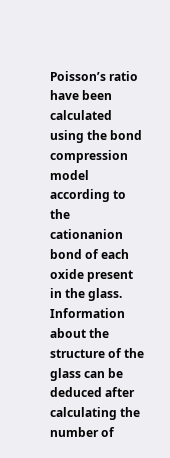Poisson’s ratio have been calculated using the bond compression model according to the cationanion bond of each oxide present in the glass. Information about the structure of the glass can be deduced after calculating the number of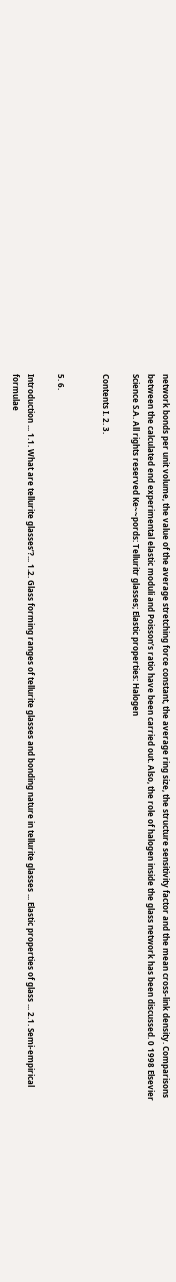network bonds per unit volume, the value of the average stretching force constant, the average ring size, the structure sensitivity factor and the mean cross-link density. Comparisons between the calculated end experimental elastic moduli and Poisson’s ratio have been carried out. Also, the role of halogen inside the glass network has been discussed. 0 1998 Elsevier Science S.A. All rights reserved Ke~~pords: Telluritr glasses; Elastic properties: Halogen

Contents I. 2. 3.


5. 6.

Introduction ... 1.1. What are tellurite glasses’?... 1.2. Glass forming ranges of tellurite glasses and bonding nature in tellurite glasses ... Elastic properties of glass ... 2.1. Semi-empirical formulae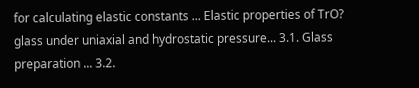for calculating elastic constants ... Elastic properties of TrO? glass under uniaxial and hydrostatic pressure... 3.1. Glass preparation ... 3.2.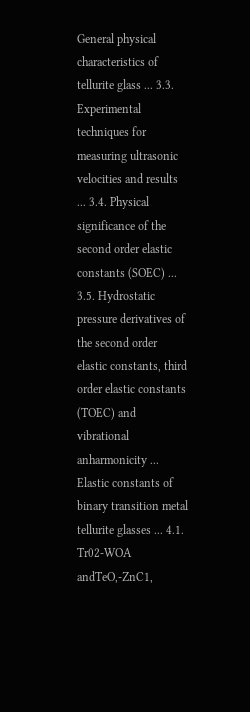General physical characteristics of tellurite glass ... 3.3. Experimental techniques for measuring ultrasonic velocities and results ... 3.4. Physical significance of the second order elastic constants (SOEC) ... 3.5. Hydrostatic pressure derivatives of the second order elastic constants, third order elastic constants (TOEC) and vibrational anharmonicity ... Elastic constants of binary transition metal tellurite glasses ... 4.1. Tr02-WOA andTeO,-ZnC1,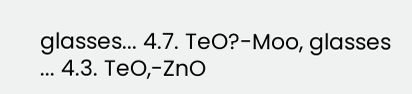glasses... 4.7. TeO?-Moo, glasses ... 4.3. TeO,-ZnO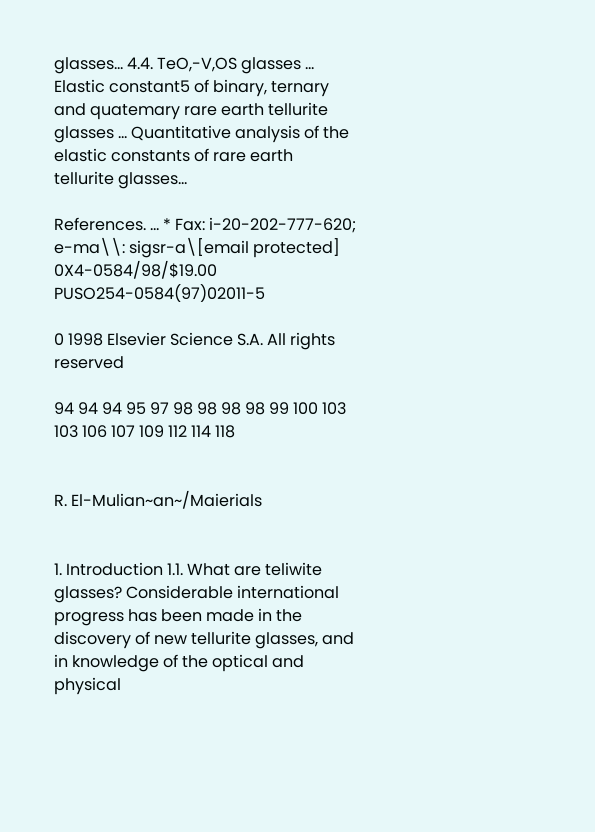glasses... 4.4. TeO,-V,OS glasses ... Elastic constant5 of binary, ternary and quatemary rare earth tellurite glasses ... Quantitative analysis of the elastic constants of rare earth tellurite glasses...

References. ... * Fax: i-20-202-777-620; e-ma\\: sigsr-a\[email protected] 0X4-0584/98/$19.00 PUSO254-0584(97)02011-5

0 1998 Elsevier Science S.A. All rights reserved

94 94 94 95 97 98 98 98 98 99 100 103 103 106 107 109 112 114 118


R. El-Mulian~an~/Maierials


1. Introduction 1.1. What are teliwite glasses? Considerable international progress has been made in the discovery of new tellurite glasses, and in knowledge of the optical and physical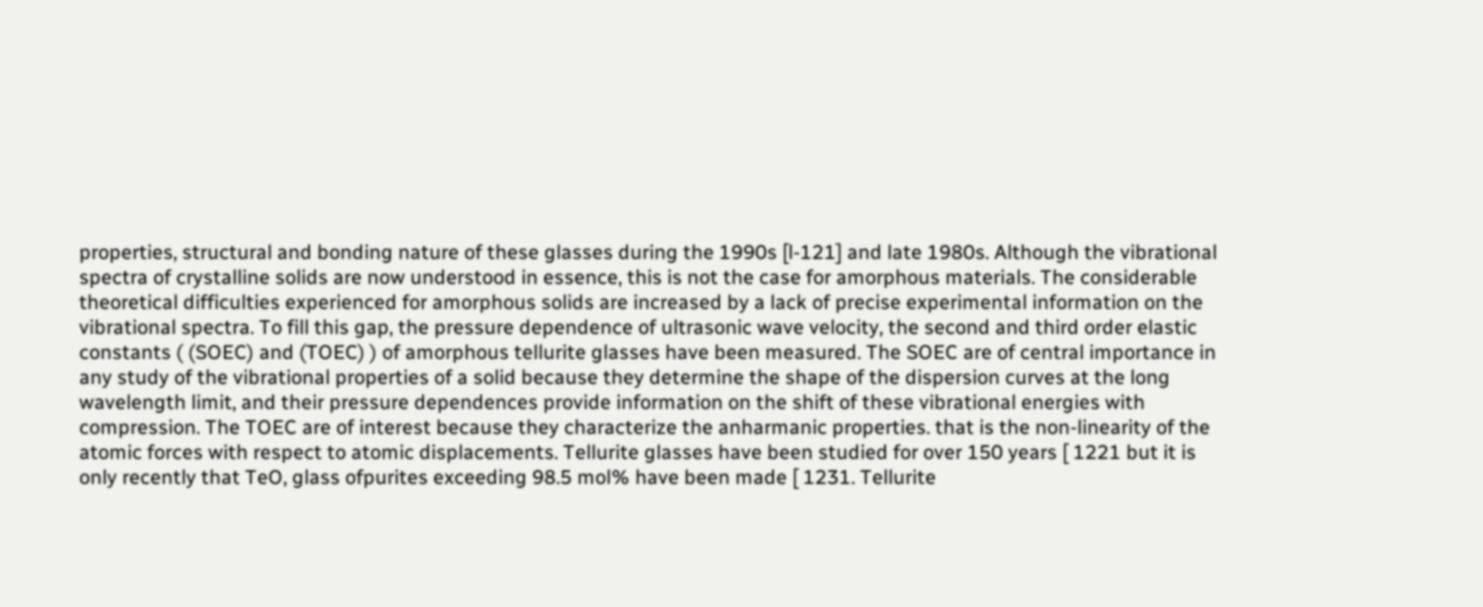properties, structural and bonding nature of these glasses during the 1990s [l-121] and late 1980s. Although the vibrational spectra of crystalline solids are now understood in essence, this is not the case for amorphous materials. The considerable theoretical difficulties experienced for amorphous solids are increased by a lack of precise experimental information on the vibrational spectra. To fill this gap, the pressure dependence of ultrasonic wave velocity, the second and third order elastic constants ( (SOEC) and (TOEC) ) of amorphous tellurite glasses have been measured. The SOEC are of central importance in any study of the vibrational properties of a solid because they determine the shape of the dispersion curves at the long wavelength limit, and their pressure dependences provide information on the shift of these vibrational energies with compression. The TOEC are of interest because they characterize the anharmanic properties. that is the non-linearity of the atomic forces with respect to atomic displacements. Tellurite glasses have been studied for over 150 years [ 1221 but it is only recently that TeO, glass ofpurites exceeding 98.5 mol% have been made [ 1231. Tellurite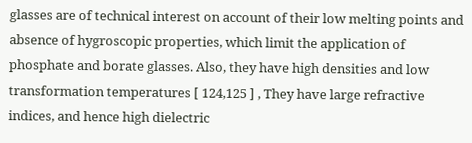glasses are of technical interest on account of their low melting points and absence of hygroscopic properties, which limit the application of phosphate and borate glasses. Also, they have high densities and low transformation temperatures [ 124,125 ] , They have large refractive indices, and hence high dielectric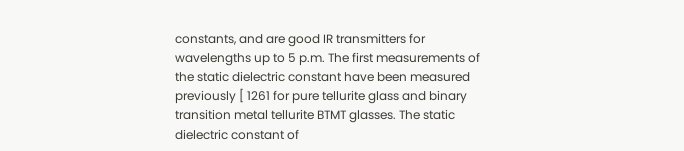constants, and are good IR transmitters for wavelengths up to 5 p.m. The first measurements of the static dielectric constant have been measured previously [ 1261 for pure tellurite glass and binary transition metal tellurite BTMT glasses. The static dielectric constant of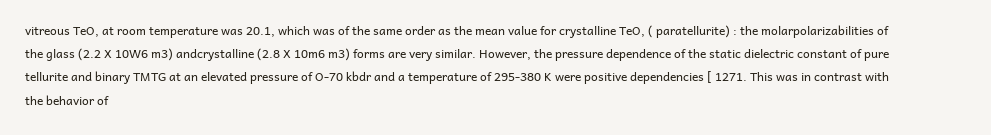vitreous TeO, at room temperature was 20.1, which was of the same order as the mean value for crystalline TeO, ( paratellurite) : the molarpolarizabilities of the glass (2.2 X 10W6 m3) andcrystalline (2.8 X 10m6 m3) forms are very similar. However, the pressure dependence of the static dielectric constant of pure tellurite and binary TMTG at an elevated pressure of O-70 kbdr and a temperature of 295-380 K were positive dependencies [ 1271. This was in contrast with the behavior of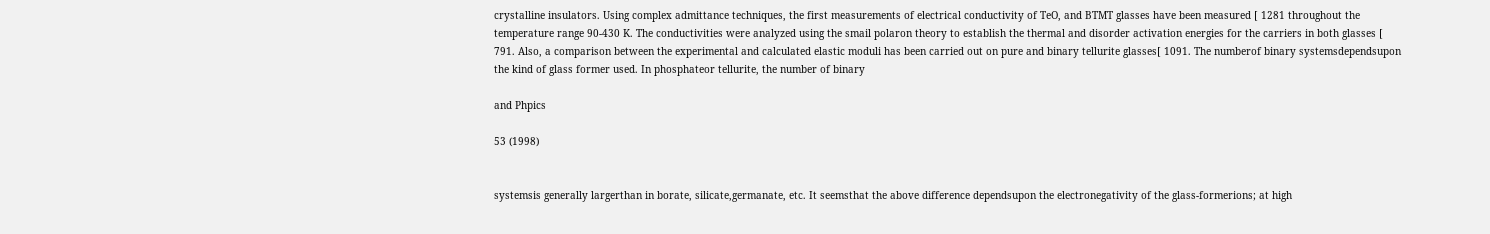crystalline insulators. Using complex admittance techniques, the first measurements of electrical conductivity of TeO, and BTMT glasses have been measured [ 1281 throughout the temperature range 90-430 K. The conductivities were analyzed using the smail polaron theory to establish the thermal and disorder activation energies for the carriers in both glasses [ 791. Also, a comparison between the experimental and calculated elastic moduli has been carried out on pure and binary tellurite glasses[ 1091. The numberof binary systemsdependsupon the kind of glass former used. In phosphateor tellurite, the number of binary

and Phpics

53 (1998)


systemsis generally largerthan in borate, silicate,germanate, etc. It seemsthat the above difference dependsupon the electronegativity of the glass-formerions; at high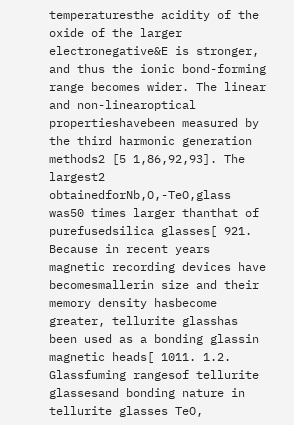temperaturesthe acidity of the oxide of the larger electronegative&E is stronger, and thus the ionic bond-forming range becomes wider. The linear and non-linearoptical propertieshavebeen measured by the third harmonic generation methods2 [5 1,86,92,93]. The largest2 obtainedforNb,O,-TeO,glass was50 times larger thanthat of purefusedsilica glasses[ 921. Because in recent years magnetic recording devices have becomesmallerin size and their memory density hasbecome greater, tellurite glasshas been used as a bonding glassin magnetic heads[ 1011. 1.2. Glassfuming rangesof tellurite glassesand bonding nature in tellurite glasses TeO,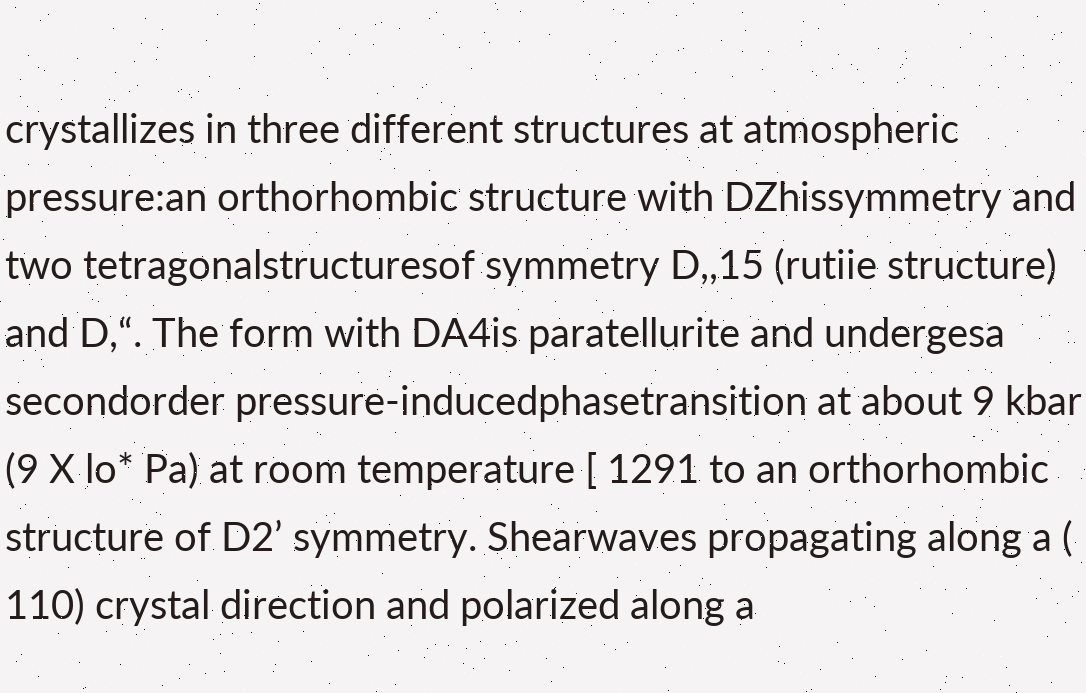crystallizes in three different structures at atmospheric pressure:an orthorhombic structure with DZhissymmetry and two tetragonalstructuresof symmetry D,,15 (rutiie structure) and D,“. The form with DA4is paratellurite and undergesa secondorder pressure-inducedphasetransition at about 9 kbar (9 X lo* Pa) at room temperature [ 1291 to an orthorhombic structure of D2’ symmetry. Shearwaves propagating along a ( 110) crystal direction and polarized along a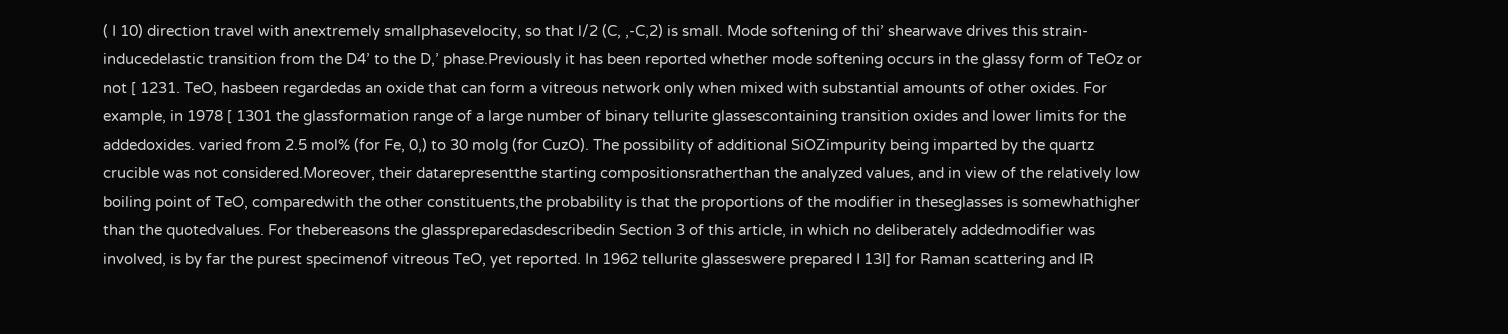( I 10) direction travel with anextremely smallphasevelocity, so that l/2 (C, ,-C,2) is small. Mode softening of thi’ shearwave drives this strain-inducedelastic transition from the D4’ to the D,’ phase.Previously it has been reported whether mode softening occurs in the glassy form of TeOz or not [ 1231. TeO, hasbeen regardedas an oxide that can form a vitreous network only when mixed with substantial amounts of other oxides. For example, in 1978 [ 1301 the glassformation range of a large number of binary tellurite glassescontaining transition oxides and lower limits for the addedoxides. varied from 2.5 mol% (for Fe, 0,) to 30 molg (for CuzO). The possibility of additional SiOZimpurity being imparted by the quartz crucible was not considered.Moreover, their datarepresentthe starting compositionsratherthan the analyzed values, and in view of the relatively low boiling point of TeO, comparedwith the other constituents,the probability is that the proportions of the modifier in theseglasses is somewhathigher than the quotedvalues. For thebereasons the glasspreparedasdescribedin Section 3 of this article, in which no deliberately addedmodifier was involved, is by far the purest specimenof vitreous TeO, yet reported. In 1962 tellurite glasseswere prepared I 13I] for Raman scattering and IR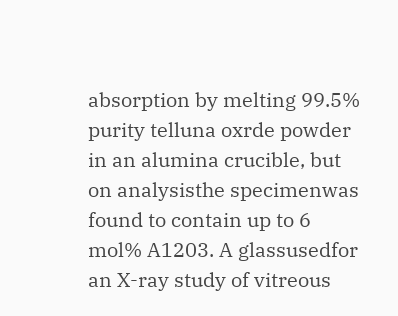absorption by melting 99.5% purity telluna oxrde powder in an alumina crucible, but on analysisthe specimenwas found to contain up to 6 mol% A1203. A glassusedfor an X-ray study of vitreous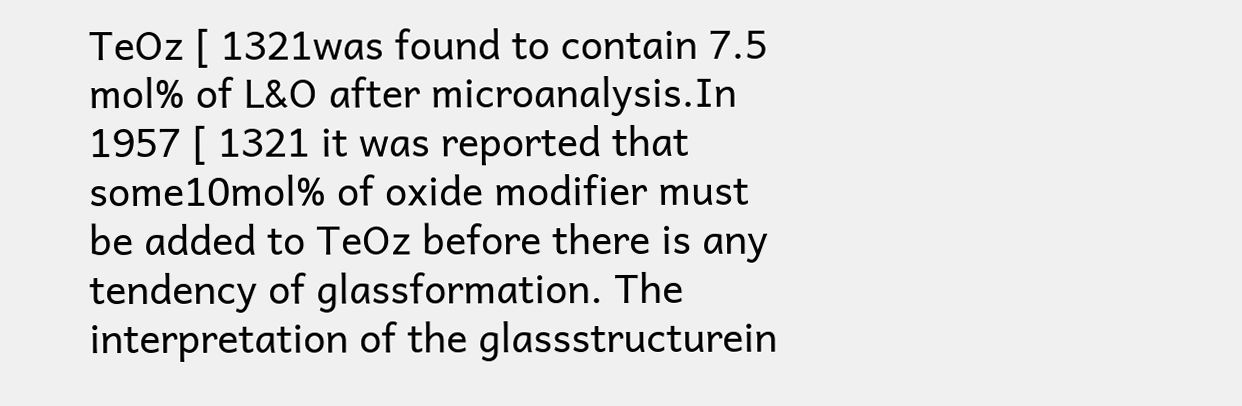TeOz [ 1321was found to contain 7.5 mol% of L&O after microanalysis.In 1957 [ 1321 it was reported that some10mol% of oxide modifier must be added to TeOz before there is any tendency of glassformation. The interpretation of the glassstructurein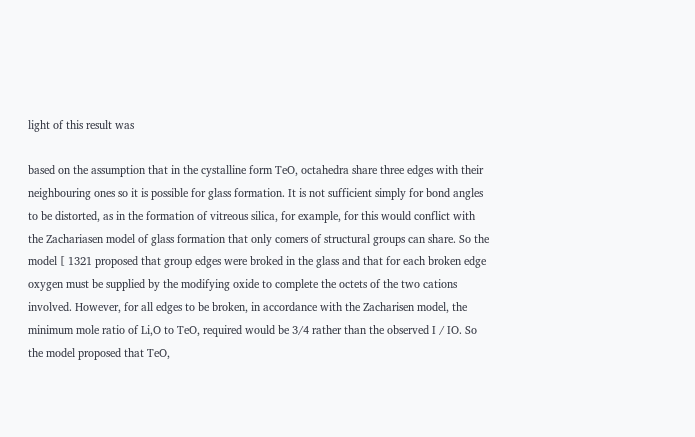light of this result was

based on the assumption that in the cystalline form TeO, octahedra share three edges with their neighbouring ones so it is possible for glass formation. It is not sufficient simply for bond angles to be distorted, as in the formation of vitreous silica, for example, for this would conflict with the Zachariasen model of glass formation that only comers of structural groups can share. So the model [ 1321 proposed that group edges were broked in the glass and that for each broken edge oxygen must be supplied by the modifying oxide to complete the octets of the two cations involved. However, for all edges to be broken, in accordance with the Zacharisen model, the minimum mole ratio of Li,O to TeO, required would be 3/4 rather than the observed I / IO. So the model proposed that TeO,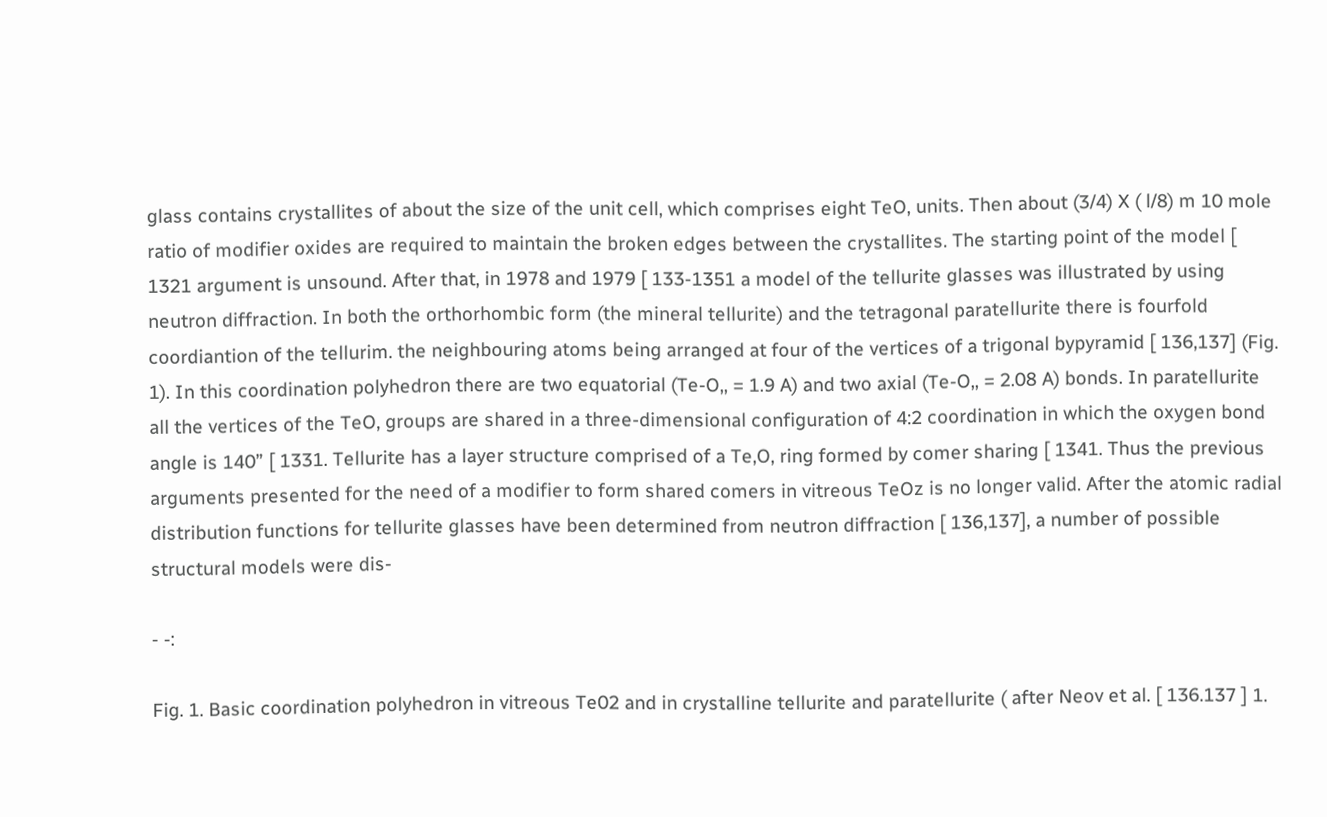glass contains crystallites of about the size of the unit cell, which comprises eight TeO, units. Then about (3/4) X ( l/8) m 10 mole ratio of modifier oxides are required to maintain the broken edges between the crystallites. The starting point of the model [ 1321 argument is unsound. After that, in 1978 and 1979 [ 133-1351 a model of the tellurite glasses was illustrated by using neutron diffraction. In both the orthorhombic form (the mineral tellurite) and the tetragonal paratellurite there is fourfold coordiantion of the tellurim. the neighbouring atoms being arranged at four of the vertices of a trigonal bypyramid [ 136,137] (Fig. 1). In this coordination polyhedron there are two equatorial (Te-O,, = 1.9 A) and two axial (Te-O,, = 2.08 A) bonds. In paratellurite all the vertices of the TeO, groups are shared in a three-dimensional configuration of 4:2 coordination in which the oxygen bond angle is 140” [ 1331. Tellurite has a layer structure comprised of a Te,O, ring formed by comer sharing [ 1341. Thus the previous arguments presented for the need of a modifier to form shared comers in vitreous TeOz is no longer valid. After the atomic radial distribution functions for tellurite glasses have been determined from neutron diffraction [ 136,137], a number of possible structural models were dis-

- -:

Fig. 1. Basic coordination polyhedron in vitreous Te02 and in crystalline tellurite and paratellurite ( after Neov et al. [ 136.137 ] 1.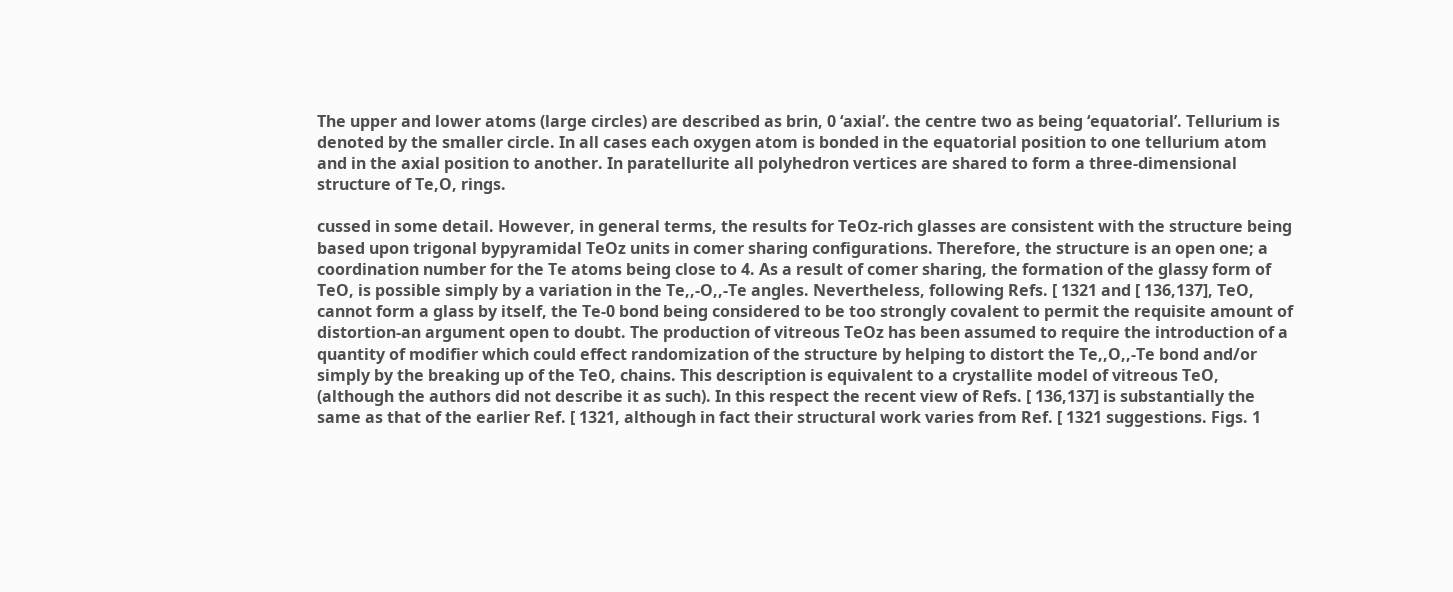The upper and lower atoms (large circles) are described as brin, 0 ‘axial’. the centre two as being ‘equatorial’. Tellurium is denoted by the smaller circle. In all cases each oxygen atom is bonded in the equatorial position to one tellurium atom and in the axial position to another. In paratellurite all polyhedron vertices are shared to form a three-dimensional structure of Te,O, rings.

cussed in some detail. However, in general terms, the results for TeOz-rich glasses are consistent with the structure being based upon trigonal bypyramidal TeOz units in comer sharing configurations. Therefore, the structure is an open one; a coordination number for the Te atoms being close to 4. As a result of comer sharing, the formation of the glassy form of TeO, is possible simply by a variation in the Te,,-O,,-Te angles. Nevertheless, following Refs. [ 1321 and [ 136,137], TeO, cannot form a glass by itself, the Te-0 bond being considered to be too strongly covalent to permit the requisite amount of distortion-an argument open to doubt. The production of vitreous TeOz has been assumed to require the introduction of a quantity of modifier which could effect randomization of the structure by helping to distort the Te,,O,,-Te bond and/or simply by the breaking up of the TeO, chains. This description is equivalent to a crystallite model of vitreous TeO, (although the authors did not describe it as such). In this respect the recent view of Refs. [ 136,137] is substantially the same as that of the earlier Ref. [ 1321, although in fact their structural work varies from Ref. [ 1321 suggestions. Figs. 1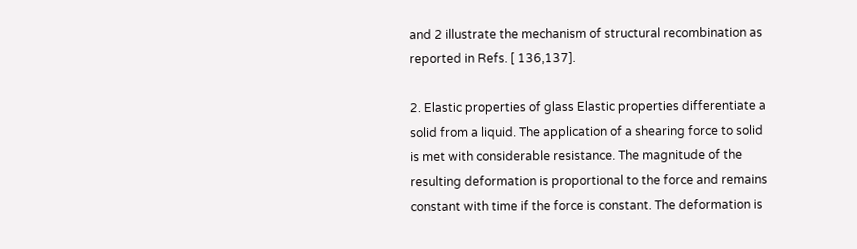and 2 illustrate the mechanism of structural recombination as reported in Refs. [ 136,137].

2. Elastic properties of glass Elastic properties differentiate a solid from a liquid. The application of a shearing force to solid is met with considerable resistance. The magnitude of the resulting deformation is proportional to the force and remains constant with time if the force is constant. The deformation is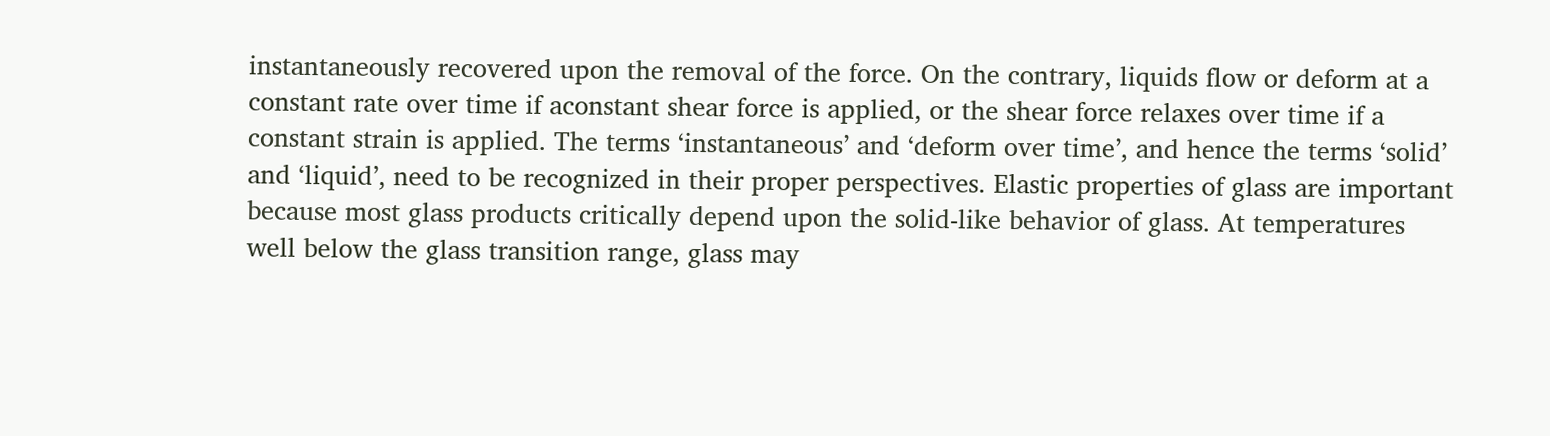instantaneously recovered upon the removal of the force. On the contrary, liquids flow or deform at a constant rate over time if aconstant shear force is applied, or the shear force relaxes over time if a constant strain is applied. The terms ‘instantaneous’ and ‘deform over time’, and hence the terms ‘solid’ and ‘liquid’, need to be recognized in their proper perspectives. Elastic properties of glass are important because most glass products critically depend upon the solid-like behavior of glass. At temperatures well below the glass transition range, glass may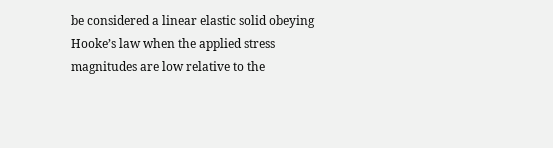be considered a linear elastic solid obeying Hooke’s law when the applied stress magnitudes are low relative to the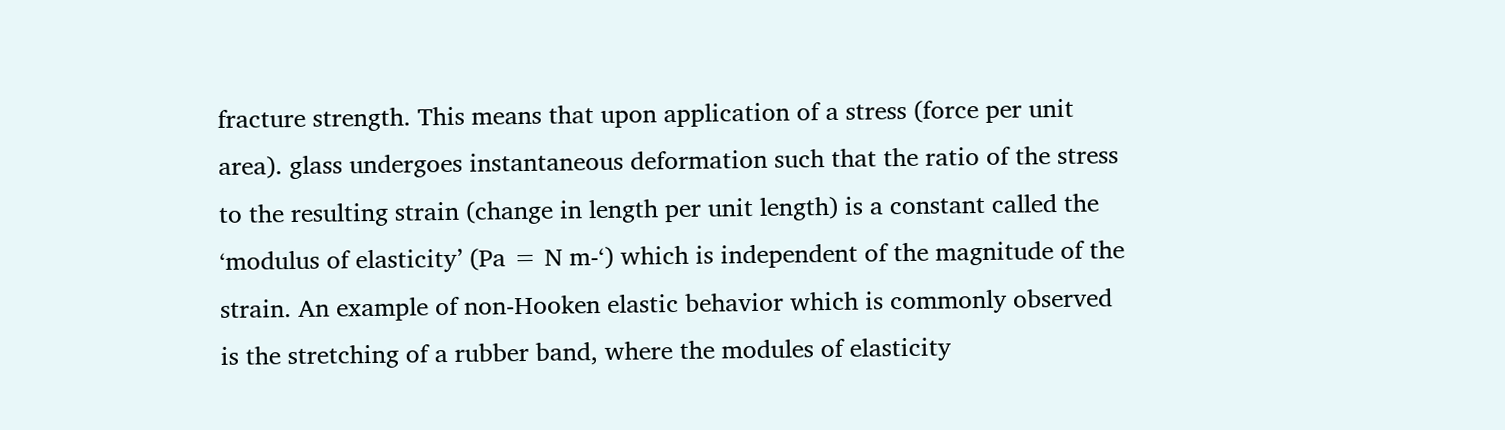fracture strength. This means that upon application of a stress (force per unit area). glass undergoes instantaneous deformation such that the ratio of the stress to the resulting strain (change in length per unit length) is a constant called the ‘modulus of elasticity’ (Pa = N m-‘) which is independent of the magnitude of the strain. An example of non-Hooken elastic behavior which is commonly observed is the stretching of a rubber band, where the modules of elasticity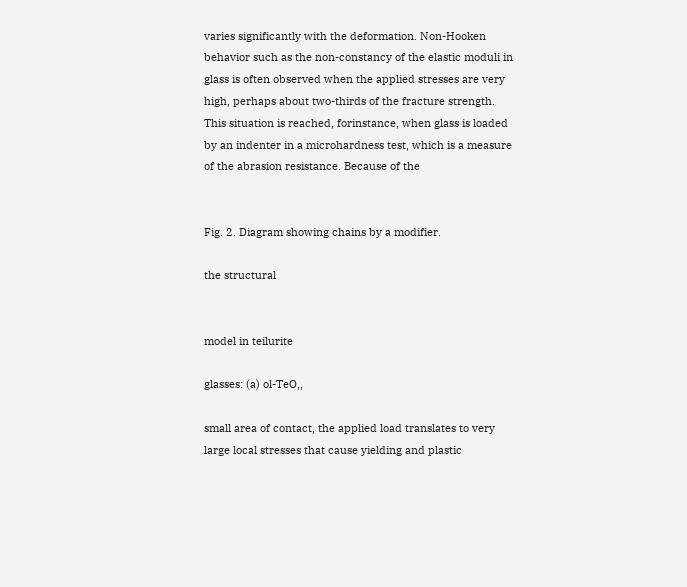varies significantly with the deformation. Non-Hooken behavior such as the non-constancy of the elastic moduli in glass is often observed when the applied stresses are very high, perhaps about two-thirds of the fracture strength. This situation is reached, forinstance, when glass is loaded by an indenter in a microhardness test, which is a measure of the abrasion resistance. Because of the


Fig. 2. Diagram showing chains by a modifier.

the structural


model in teilurite

glasses: (a) ol-TeO,,

small area of contact, the applied load translates to very large local stresses that cause yielding and plastic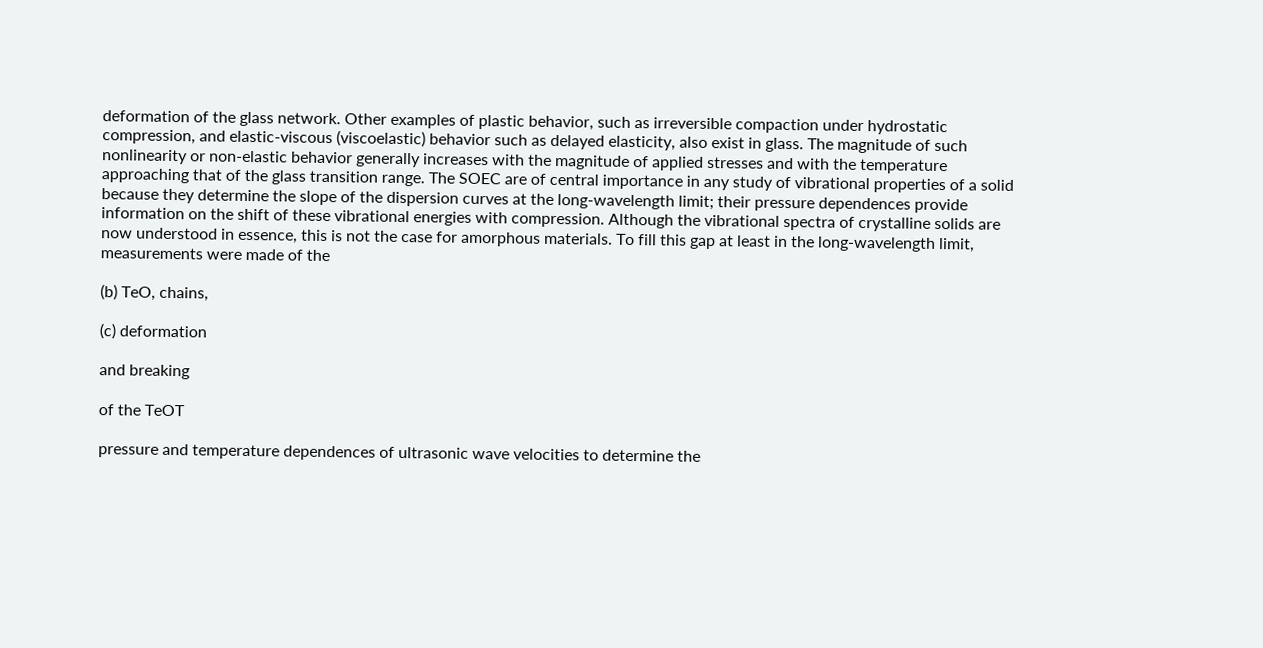deformation of the glass network. Other examples of plastic behavior, such as irreversible compaction under hydrostatic compression, and elastic-viscous (viscoelastic) behavior such as delayed elasticity, also exist in glass. The magnitude of such nonlinearity or non-elastic behavior generally increases with the magnitude of applied stresses and with the temperature approaching that of the glass transition range. The SOEC are of central importance in any study of vibrational properties of a solid because they determine the slope of the dispersion curves at the long-wavelength limit; their pressure dependences provide information on the shift of these vibrational energies with compression. Although the vibrational spectra of crystalline solids are now understood in essence, this is not the case for amorphous materials. To fill this gap at least in the long-wavelength limit, measurements were made of the

(b) TeO, chains,

(c) deformation

and breaking

of the TeOT

pressure and temperature dependences of ultrasonic wave velocities to determine the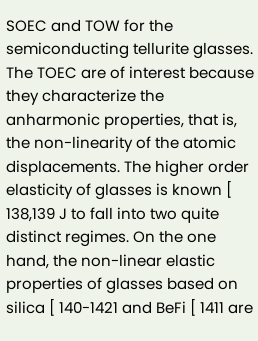SOEC and TOW for the semiconducting tellurite glasses. The TOEC are of interest because they characterize the anharmonic properties, that is, the non-linearity of the atomic displacements. The higher order elasticity of glasses is known [ 138,139 J to fall into two quite distinct regimes. On the one hand, the non-linear elastic properties of glasses based on silica [ 140-1421 and BeFi [ 1411 are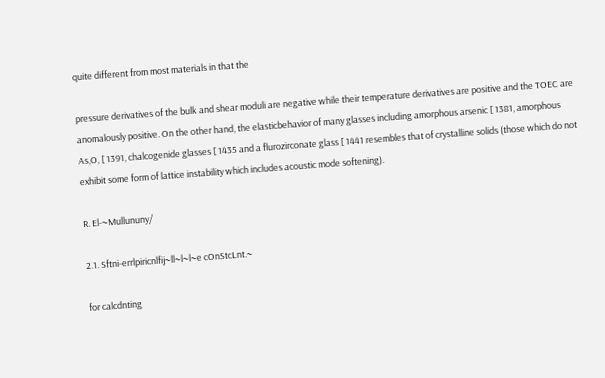quite different from most materials in that the

pressure derivatives of the bulk and shear moduli are negative while their temperature derivatives are positive and the TOEC are anomalously positive. On the other hand, the elasticbehavior of many glasses including amorphous arsenic [ 1381, amorphous As,O, [ 1391, chalcogenide glasses [ 1435 and a flurozirconate glass [ 1441 resembles that of crystalline solids (those which do not exhibit some form of lattice instability which includes acoustic mode softening).

R. El-~Mullununy/

2.1. Sftni-errlpiricnlfij~ll~l~l~e cOnStcLnt.~

for calcdnting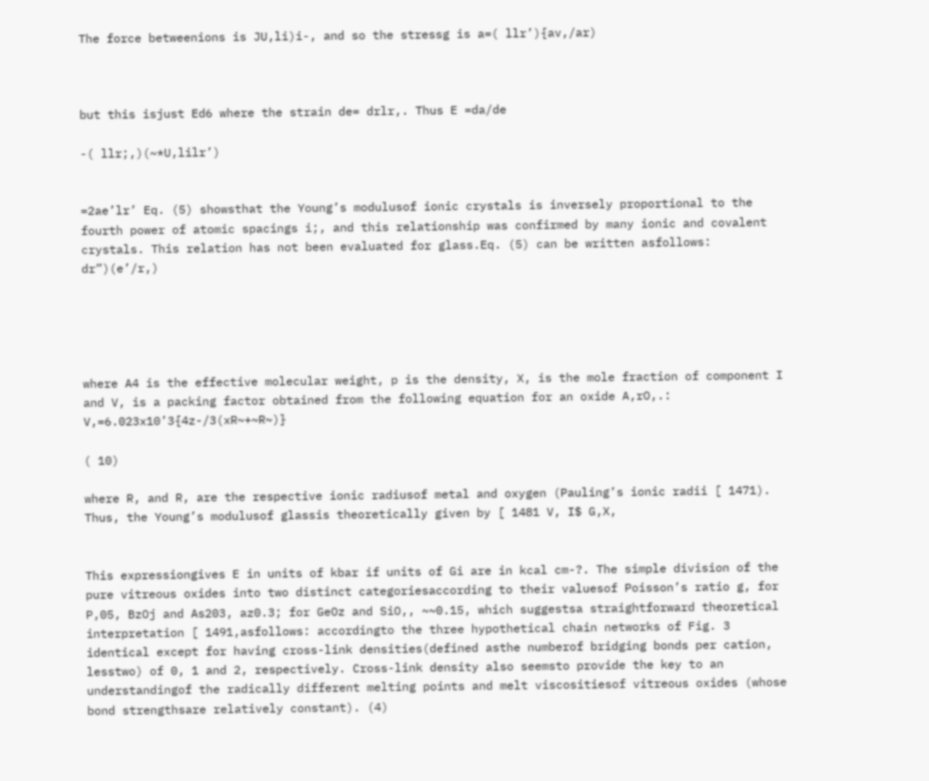The force betweenions is JU,li)i-, and so the stressg is a=( llr’){av,/ar)



but this isjust Ed6 where the strain de= drlr,. Thus E =da/de

-( llr;,)(~*U,lilr’)


=2ae’lr’ Eq. (5) showsthat the Young’s modulusof ionic crystals is inversely proportional to the fourth power of atomic spacings i;, and this relationship was confirmed by many ionic and covalent crystals. This relation has not been evaluated for glass.Eq. (5) can be written asfollows: dr”)(e’/r,)





where A4 is the effective molecular weight, p is the density, X, is the mole fraction of component I and V, is a packing factor obtained from the following equation for an oxide A,rO,.: V,=6.023x10’3{4z-/3(xR~+~R~)}

( 10)

where R, and R, are the respective ionic radiusof metal and oxygen (Pauling’s ionic radii [ 1471). Thus, the Young’s modulusof glassis theoretically given by [ 1481 V, I$ G,X,


This expressiongives E in units of kbar if units of Gi are in kcal cm-?. The simple division of the pure vitreous oxides into two distinct categoriesaccording to their valuesof Poisson’s ratio g, for P,05, BzOj and As203, az0.3; for GeOz and SiO,, ~~0.15, which suggestsa straightforward theoretical interpretation [ 1491,asfollows: accordingto the three hypothetical chain networks of Fig. 3 identical except for having cross-link densities(defined asthe numberof bridging bonds per cation, lesstwo) of 0, 1 and 2, respectively. Cross-link density also seemsto provide the key to an understandingof the radically different melting points and melt viscositiesof vitreous oxides (whose bond strengthsare relatively constant). (4)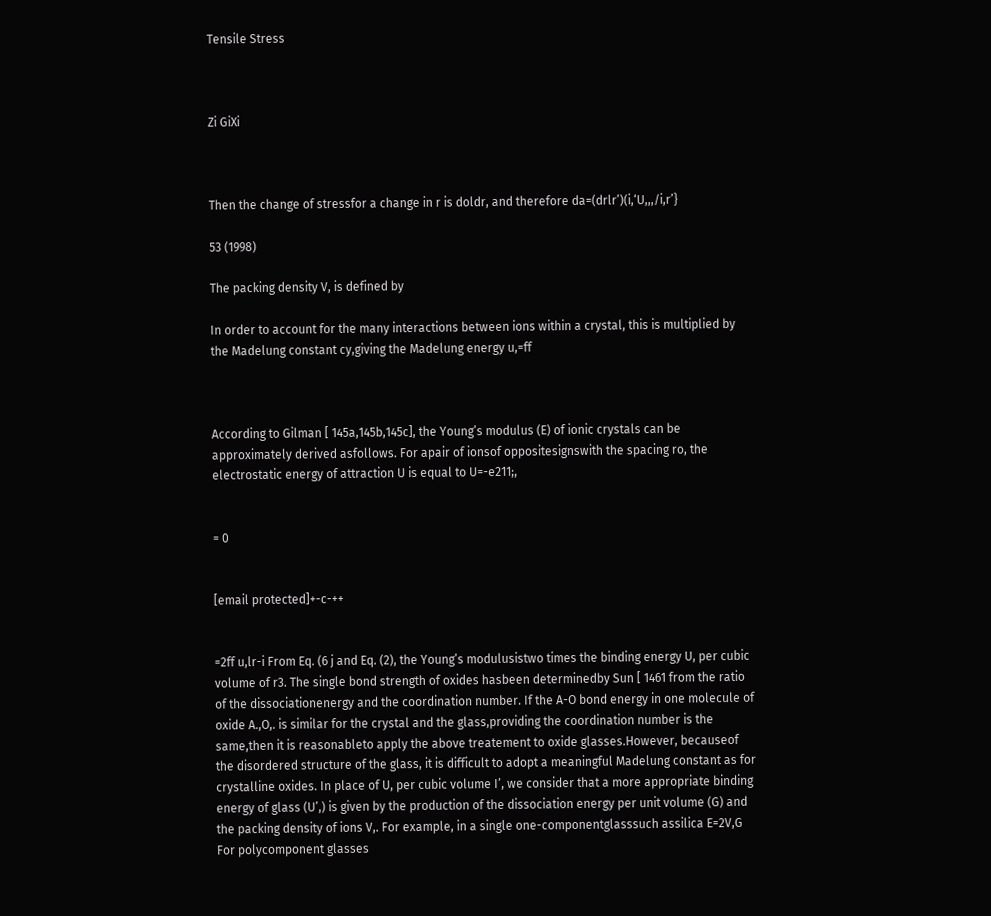Tensile Stress



Zi GiXi



Then the change of stressfor a change in r is doldr, and therefore da=(drlr’)(i,‘U,,,/i,r’}

53 (1998)

The packing density V, is defined by

In order to account for the many interactions between ions within a crystal, this is multiplied by the Madelung constant cy,giving the Madelung energy u,=ff



According to Gilman [ 145a,145b,145c], the Young’s modulus (E) of ionic crystals can be approximately derived asfollows. For apair of ionsof oppositesignswith the spacing ro, the electrostatic energy of attraction U is equal to U=-e211;,


= 0


[email protected]+-c-++


=2ff u,lr-i From Eq. (6 j and Eq. (2), the Young’s modulusistwo times the binding energy U, per cubic volume of r3. The single bond strength of oxides hasbeen determinedby Sun [ 1461 from the ratio of the dissociationenergy and the coordination number. If the A-O bond energy in one molecule of oxide A.,O,. is similar for the crystal and the glass,providing the coordination number is the same,then it is reasonableto apply the above treatement to oxide glasses.However, becauseof the disordered structure of the glass, it is difficult to adopt a meaningful Madelung constant as for crystalline oxides. In place of U, per cubic volume I’, we consider that a more appropriate binding energy of glass (U’,) is given by the production of the dissociation energy per unit volume (G) and the packing density of ions V,. For example, in a single one-componentglasssuch assilica E=2V,G For polycomponent glasses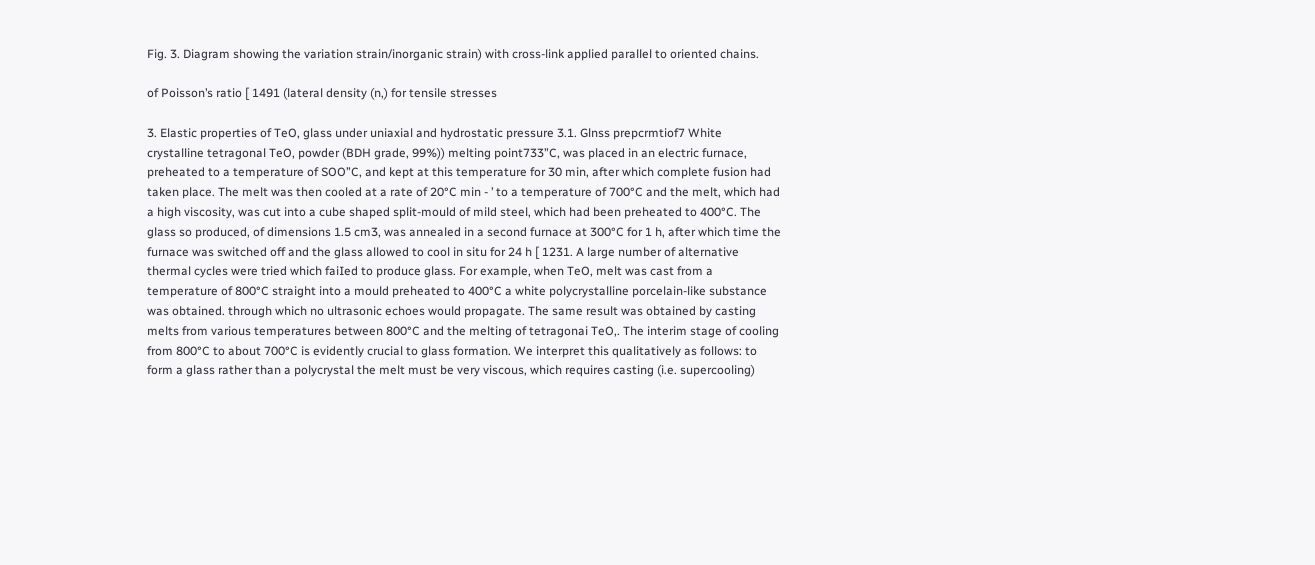Fig. 3. Diagram showing the variation strain/inorganic strain) with cross-link applied parallel to oriented chains.

of Poisson’s ratio [ 1491 (lateral density (n,) for tensile stresses

3. Elastic properties of TeO, glass under uniaxial and hydrostatic pressure 3.1. Glnss prepcrmtiof7 White crystalline tetragonal TeO, powder (BDH grade, 99%)) melting point733”C, was placed in an electric furnace, preheated to a temperature of SOO”C, and kept at this temperature for 30 min, after which complete fusion had taken place. The melt was then cooled at a rate of 20°C min - ’ to a temperature of 700°C and the melt, which had a high viscosity, was cut into a cube shaped split-mould of mild steel, which had been preheated to 400°C. The glass so produced, of dimensions 1.5 cm3, was annealed in a second furnace at 300°C for 1 h, after which time the furnace was switched off and the glass allowed to cool in situ for 24 h [ 1231. A large number of alternative thermal cycles were tried which faiIed to produce glass. For example, when TeO, melt was cast from a temperature of 800°C straight into a mould preheated to 400°C a white polycrystalline porcelain-like substance was obtained. through which no ultrasonic echoes would propagate. The same result was obtained by casting melts from various temperatures between 800°C and the melting of tetragonai TeO,. The interim stage of cooling from 800°C to about 700°C is evidently crucial to glass formation. We interpret this qualitatively as follows: to form a glass rather than a polycrystal the melt must be very viscous, which requires casting (i.e. supercooling)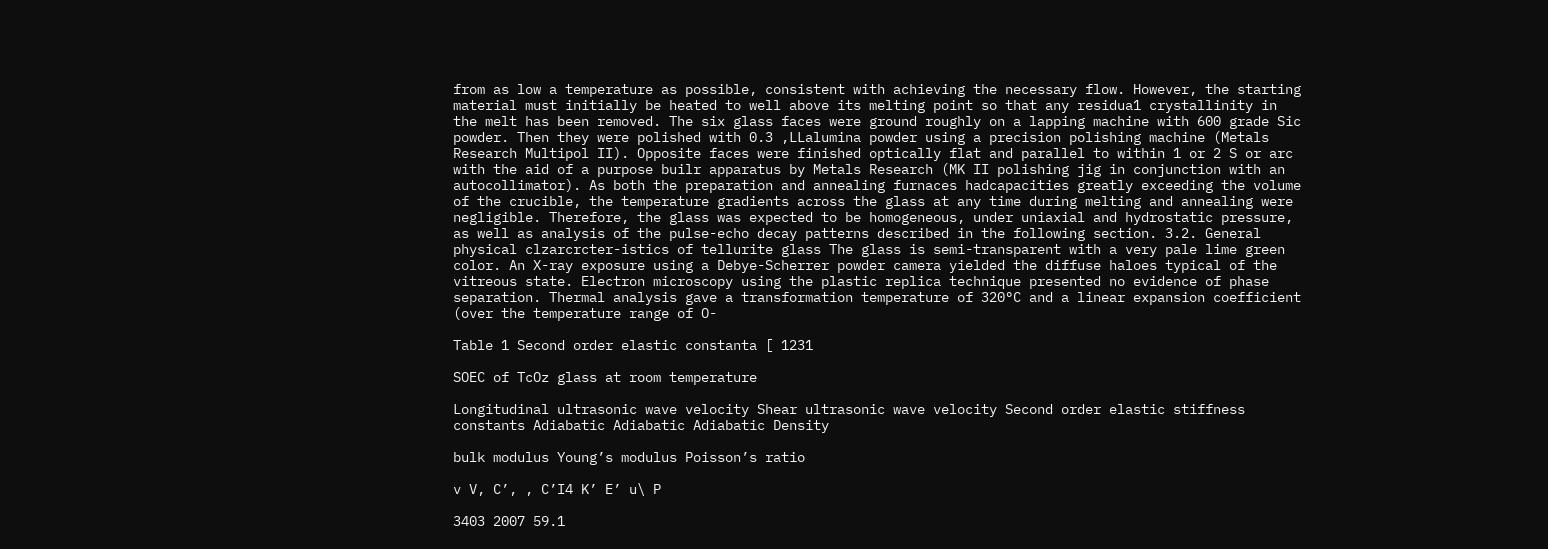from as low a temperature as possible, consistent with achieving the necessary flow. However, the starting material must initially be heated to well above its melting point so that any residua1 crystallinity in the melt has been removed. The six glass faces were ground roughly on a lapping machine with 600 grade Sic powder. Then they were polished with 0.3 ,LLalumina powder using a precision polishing machine (Metals Research Multipol II). Opposite faces were finished optically flat and parallel to within 1 or 2 S or arc with the aid of a purpose builr apparatus by Metals Research (MK II polishing jig in conjunction with an autocollimator). As both the preparation and annealing furnaces hadcapacities greatly exceeding the volume of the crucible, the temperature gradients across the glass at any time during melting and annealing were negligible. Therefore, the glass was expected to be homogeneous, under uniaxial and hydrostatic pressure, as well as analysis of the pulse-echo decay patterns described in the following section. 3.2. General physical clzarcrcter-istics of tellurite glass The glass is semi-transparent with a very pale lime green color. An X-ray exposure using a Debye-Scherrer powder camera yielded the diffuse haloes typical of the vitreous state. Electron microscopy using the plastic replica technique presented no evidence of phase separation. Thermal analysis gave a transformation temperature of 320°C and a linear expansion coefficient (over the temperature range of O-

Table 1 Second order elastic constanta [ 1231

SOEC of TcOz glass at room temperature

Longitudinal ultrasonic wave velocity Shear ultrasonic wave velocity Second order elastic stiffness constants Adiabatic Adiabatic Adiabatic Density

bulk modulus Young’s modulus Poisson’s ratio

v V, C’, , C’I4 K’ E’ u\ P

3403 2007 59.1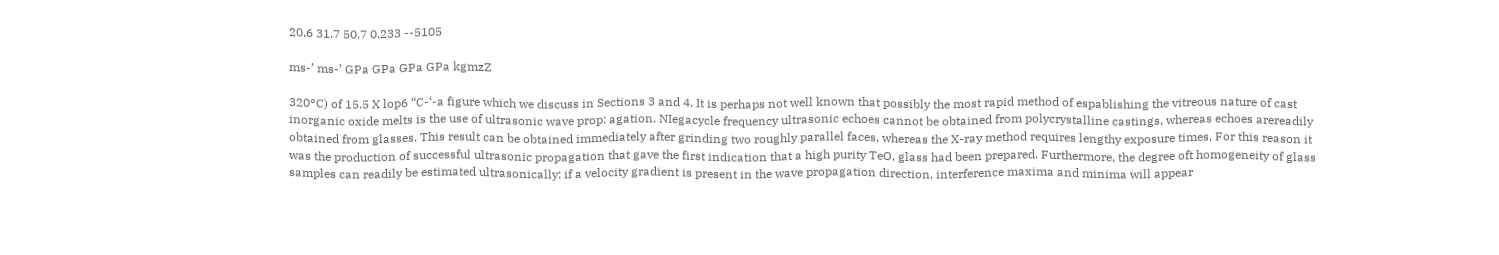20.6 31.7 50.7 0.233 --5105

ms-’ ms-’ GPa GPa GPa GPa kgmzZ

320°C) of 15.5 X lop6 “C-‘-a figure which we discuss in Sections 3 and 4. It is perhaps not well known that possibly the most rapid method of espablishing the vitreous nature of cast inorganic oxide melts is the use of ultrasonic wave prop: agation. NIegacycle frequency ultrasonic echoes cannot be obtained from polycrystalline castings, whereas echoes arereadily obtained from glasses. This result can be obtained immediately after grinding two roughly parallel faces, whereas the X-ray method requires lengthy exposure times, For this reason it was the production of successful ultrasonic propagation that gave the first indication that a high purity TeO, glass had been prepared. Furthermore, the degree oft homogeneity of glass samples can readily be estimated ultrasonically: if a velocity gradient is present in the wave propagation direction, interference maxima and minima will appear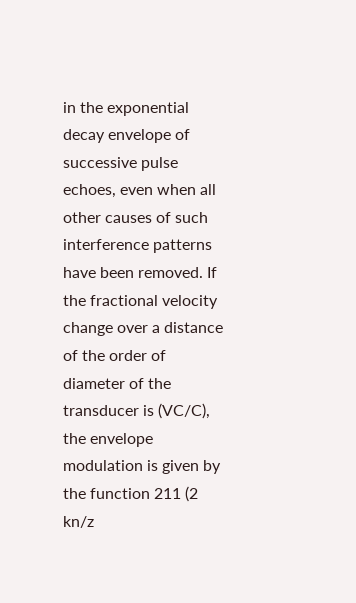in the exponential decay envelope of successive pulse echoes, even when all other causes of such interference patterns have been removed. If the fractional velocity change over a distance of the order of diameter of the transducer is (VC/C), the envelope modulation is given by the function 211 (2 kn/z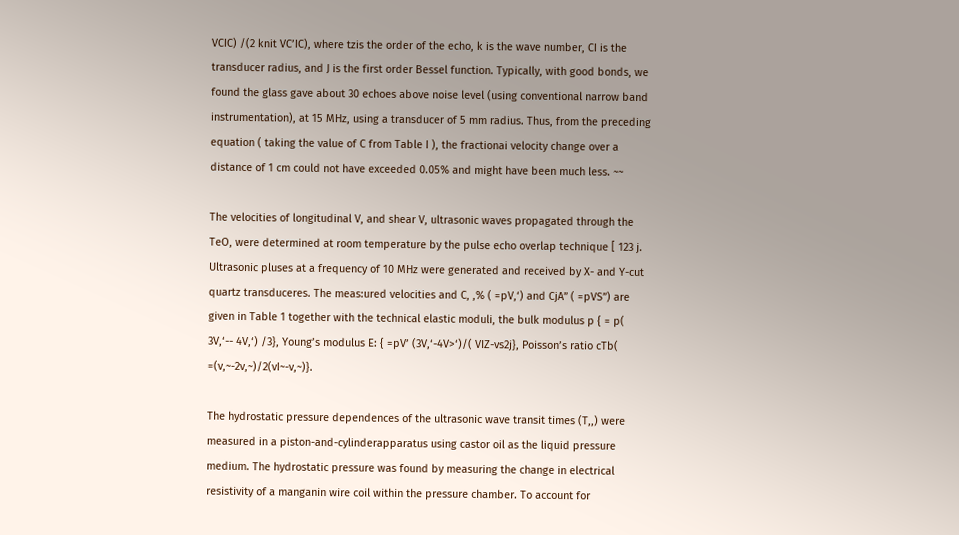VCIC) /(2 knit VC’IC), where tzis the order of the echo, k is the wave number, CI is the transducer radius, and J is the first order Bessel function. Typically, with good bonds, we found the glass gave about 30 echoes above noise level (using conventional narrow band instrumentation), at 15 MHz, using a transducer of 5 mm radius. Thus, from the preceding equation ( taking the value of C from Table I ), the fractionai velocity change over a distance of 1 cm could not have exceeded 0.05% and might have been much less. ~~

The velocities of longitudinal V, and shear V, ultrasonic waves propagated through the TeO, were determined at room temperature by the pulse echo overlap technique [ 123 j. Ultrasonic pluses at a frequency of 10 MHz were generated and received by X- and Y-cut quartz transduceres. The meas:ured velocities and C, ,% ( =pV,‘) and CjA” ( =pVS”) are given in Table 1 together with the technical elastic moduli, the bulk modulus p { = p( 3V,‘-- 4V,‘) /3}, Young’s modulus E: { =pV’ (3V,‘-4V>‘)/( VIZ-vs2j}, Poisson’s ratio cTb( =(v,~-2v,~)/2(vI~-v,~)}.

The hydrostatic pressure dependences of the ultrasonic wave transit times (T,,) were measured in a piston-and-cylinderapparatus using castor oil as the liquid pressure medium. The hydrostatic pressure was found by measuring the change in electrical resistivity of a manganin wire coil within the pressure chamber. To account for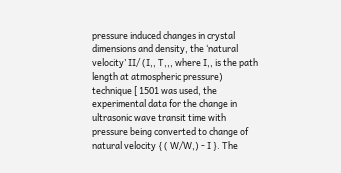pressure induced changes in crystal dimensions and density, the ‘natural velocity’ II/ (I,, T,,, where I,, is the path length at atmospheric pressure) technique [ 1501 was used, the experimental data for the change in ultrasonic wave transit time with pressure being converted to change of natural velocity { ( W/W,) - I }. The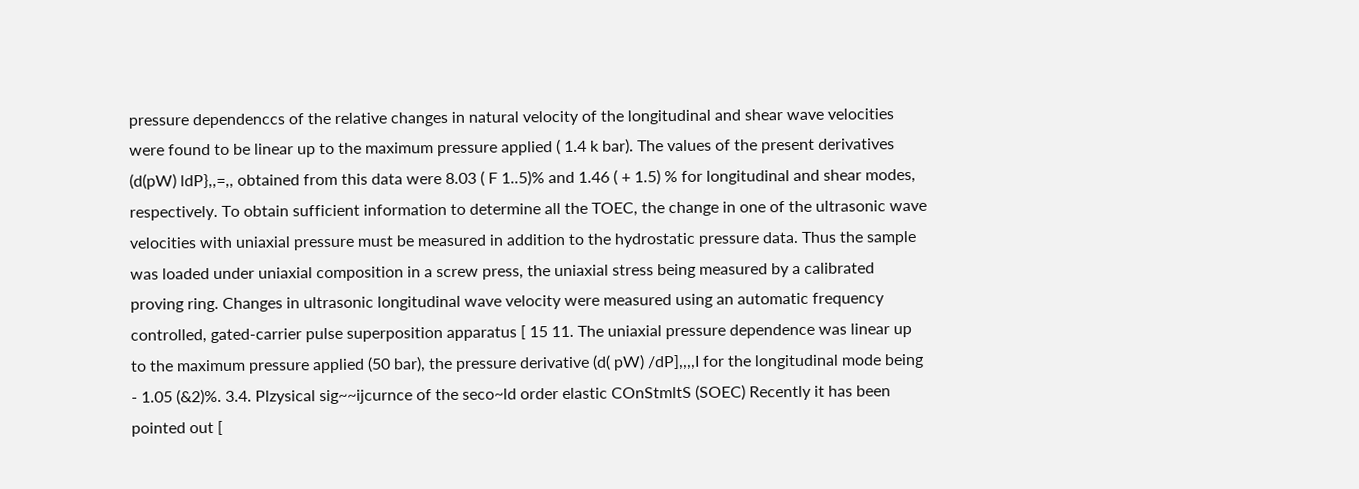pressure dependenccs of the relative changes in natural velocity of the longitudinal and shear wave velocities were found to be linear up to the maximum pressure applied ( 1.4 k bar). The values of the present derivatives (d(pW) ldP},,=,, obtained from this data were 8.03 ( F 1..5)% and 1.46 ( + 1.5) % for longitudinal and shear modes, respectively. To obtain sufficient information to determine all the TOEC, the change in one of the ultrasonic wave velocities with uniaxial pressure must be measured in addition to the hydrostatic pressure data. Thus the sample was loaded under uniaxial composition in a screw press, the uniaxial stress being measured by a calibrated proving ring. Changes in ultrasonic longitudinal wave velocity were measured using an automatic frequency controlled, gated-carrier pulse superposition apparatus [ 15 11. The uniaxial pressure dependence was linear up to the maximum pressure applied (50 bar), the pressure derivative (d( pW) /dP],,,,I for the longitudinal mode being - 1.05 (&2)%. 3.4. Plzysical sig~~ijcurnce of the seco~ld order elastic COnStmltS (SOEC) Recently it has been pointed out [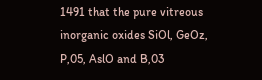1491 that the pure vitreous inorganic oxides SiOl, GeOz, P,05, AslO and B,03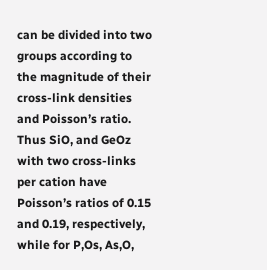can be divided into two groups according to the magnitude of their cross-link densities and Poisson’s ratio. Thus SiO, and GeOz with two cross-links per cation have Poisson’s ratios of 0.15 and 0.19, respectively, while for P,Os, As,O,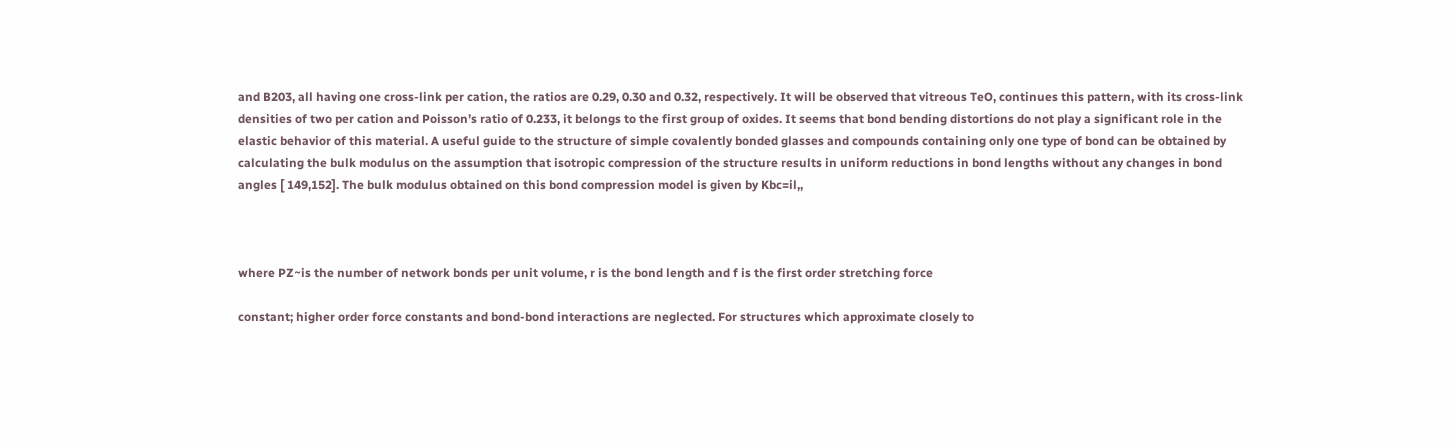and B203, all having one cross-link per cation, the ratios are 0.29, 0.30 and 0.32, respectively. It will be observed that vitreous TeO, continues this pattern, with its cross-link densities of two per cation and Poisson’s ratio of 0.233, it belongs to the first group of oxides. It seems that bond bending distortions do not play a significant role in the elastic behavior of this material. A useful guide to the structure of simple covalently bonded glasses and compounds containing only one type of bond can be obtained by calculating the bulk modulus on the assumption that isotropic compression of the structure results in uniform reductions in bond lengths without any changes in bond angles [ 149,152]. The bulk modulus obtained on this bond compression model is given by Kbc=il,,



where PZ~is the number of network bonds per unit volume, r is the bond length and f is the first order stretching force

constant; higher order force constants and bond-bond interactions are neglected. For structures which approximate closely to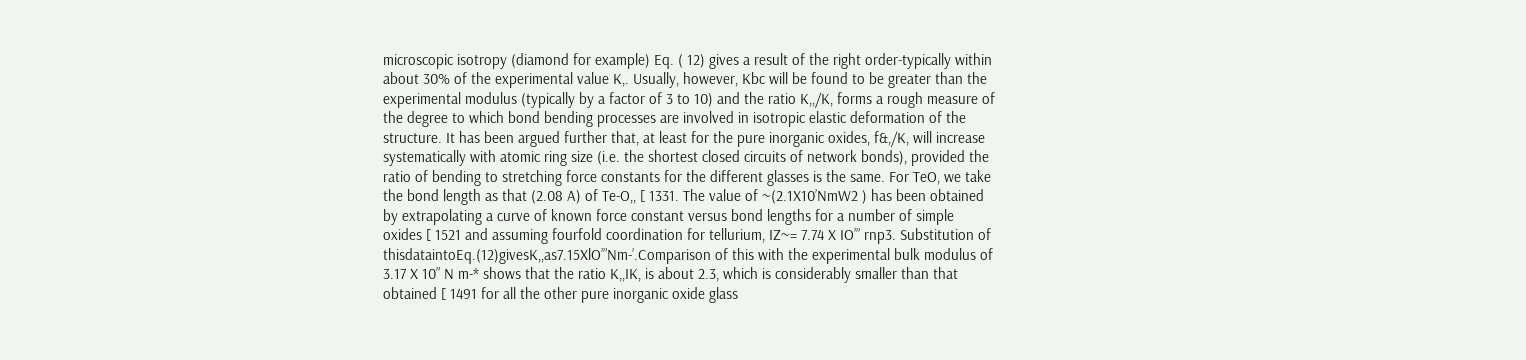microscopic isotropy (diamond for example) Eq. ( 12) gives a result of the right order-typically within about 30% of the experimental value K,. Usually, however, Kbc will be found to be greater than the experimental modulus (typically by a factor of 3 to 10) and the ratio K,,/K, forms a rough measure of the degree to which bond bending processes are involved in isotropic elastic deformation of the structure. It has been argued further that, at least for the pure inorganic oxides, f&,/K, will increase systematically with atomic ring size (i.e. the shortest closed circuits of network bonds), provided the ratio of bending to stretching force constants for the different glasses is the same. For TeO, we take the bond length as that (2.08 A) of Te-O,, [ 1331. The value of ~(2.1X10’NmW2 ) has been obtained by extrapolating a curve of known force constant versus bond lengths for a number of simple oxides [ 1521 and assuming fourfold coordination for tellurium, IZ~= 7.74 X IO’” rnp3. Substitution of thisdataintoEq.(12)givesK,,as7.15XlO’”Nm-’.Comparison of this with the experimental bulk modulus of 3.17 X 10” N m-* shows that the ratio K,,IK, is about 2.3, which is considerably smaller than that obtained [ 1491 for all the other pure inorganic oxide glass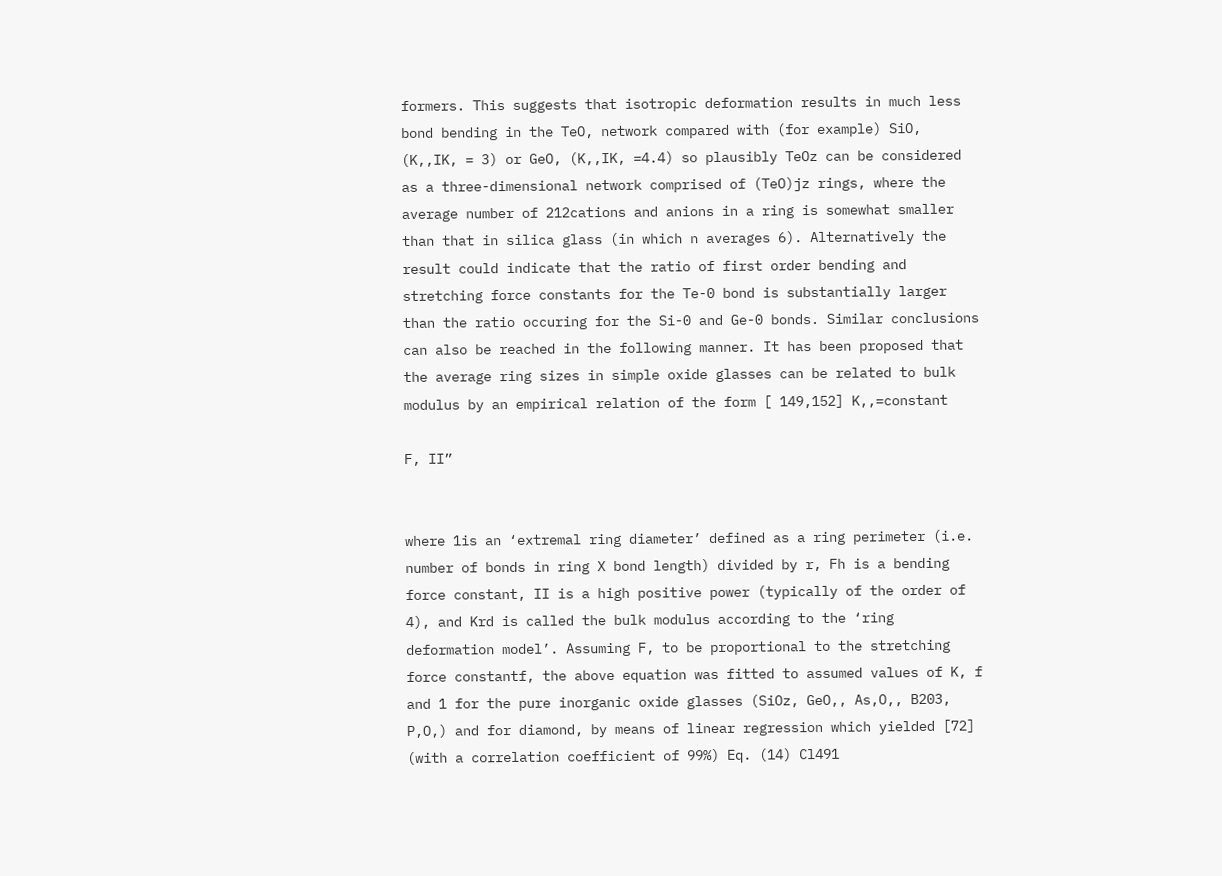formers. This suggests that isotropic deformation results in much less bond bending in the TeO, network compared with (for example) SiO, (K,,IK, = 3) or GeO, (K,,IK, =4.4) so plausibly TeOz can be considered as a three-dimensional network comprised of (TeO)jz rings, where the average number of 212cations and anions in a ring is somewhat smaller than that in silica glass (in which n averages 6). Alternatively the result could indicate that the ratio of first order bending and stretching force constants for the Te-0 bond is substantially larger than the ratio occuring for the Si-0 and Ge-0 bonds. Similar conclusions can also be reached in the following manner. It has been proposed that the average ring sizes in simple oxide glasses can be related to bulk modulus by an empirical relation of the form [ 149,152] K,,=constant

F, II”


where 1is an ‘extremal ring diameter’ defined as a ring perimeter (i.e. number of bonds in ring X bond length) divided by r, Fh is a bending force constant, II is a high positive power (typically of the order of 4), and Krd is called the bulk modulus according to the ‘ring deformation model’. Assuming F, to be proportional to the stretching force constantf, the above equation was fitted to assumed values of K, f and 1 for the pure inorganic oxide glasses (SiOz, GeO,, As,O,, B203, P,O,) and for diamond, by means of linear regression which yielded [72] (with a correlation coefficient of 99%) Eq. (14) Cl491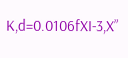K,d=0.0106fXI-3,X”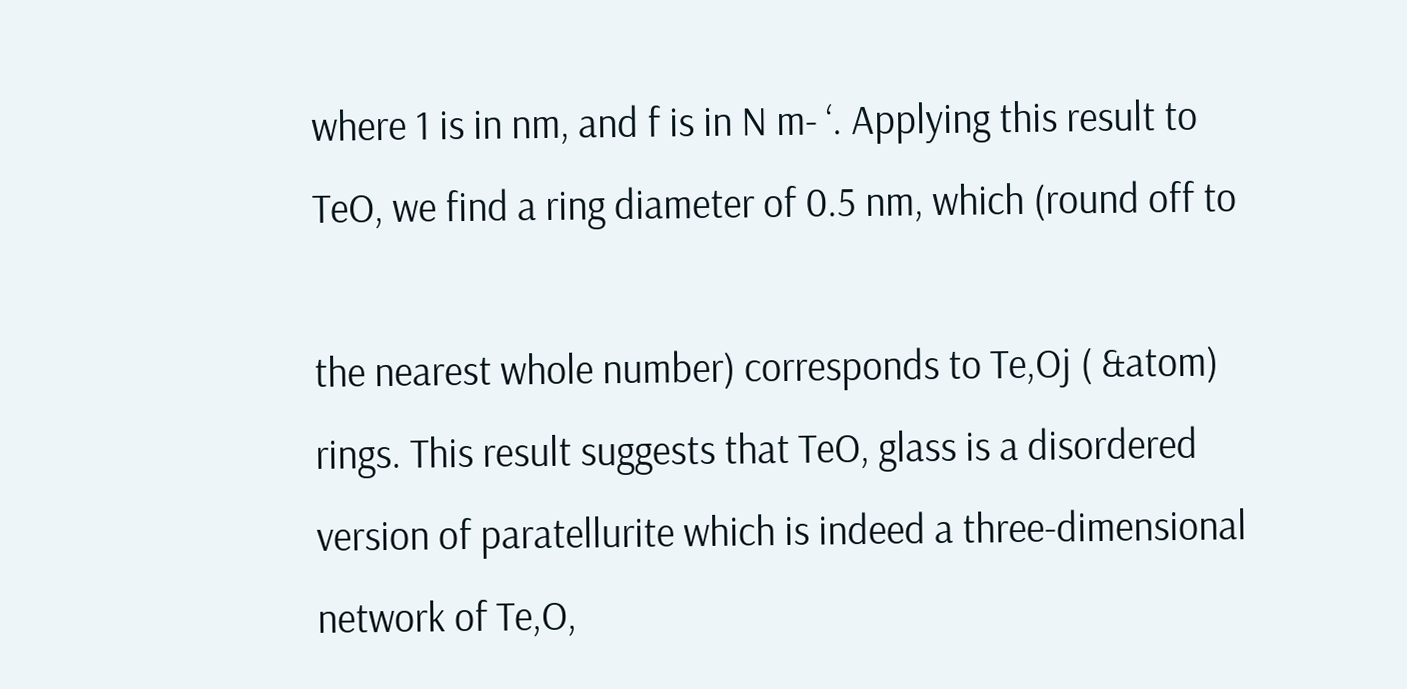where 1 is in nm, and f is in N m- ‘. Applying this result to TeO, we find a ring diameter of 0.5 nm, which (round off to

the nearest whole number) corresponds to Te,Oj ( &atom) rings. This result suggests that TeO, glass is a disordered version of paratellurite which is indeed a three-dimensional network of Te,O,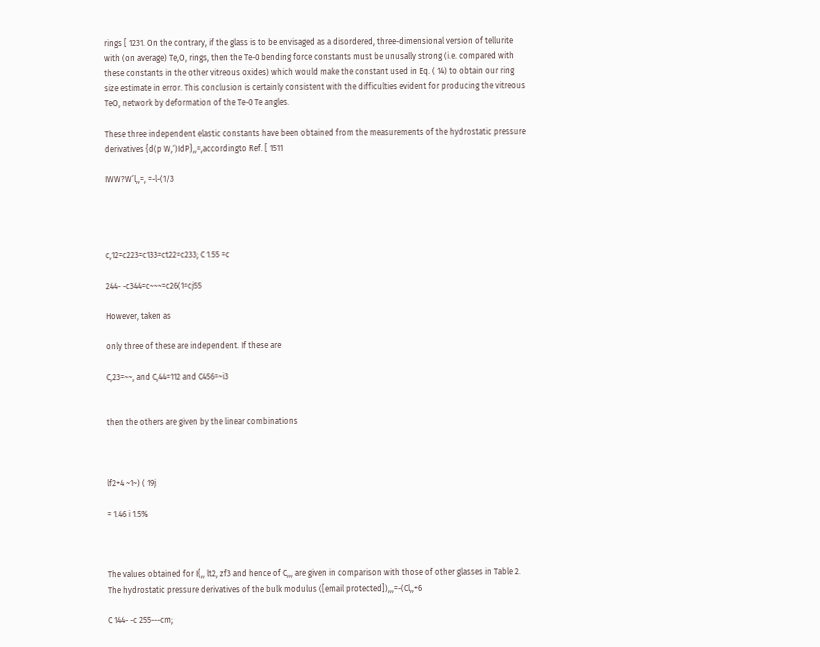rings [ 1231. On the contrary, if the glass is to be envisaged as a disordered, three-dimensional version of tellurite with (on average) Te,O, rings, then the Te-0 bending force constants must be unusally strong (i.e. compared with these constants in the other vitreous oxides) which would make the constant used in Eq. ( 14) to obtain our ring size estimate in error. This conclusion is certainly consistent with the difficulties evident for producing the vitreous TeO, network by deformation of the Te-0 Te angles.

These three independent elastic constants have been obtained from the measurements of the hydrostatic pressure derivatives {d(p W,‘)IdP},,=,accordingto Ref. [ 1511

IWW?W’l,,=, =-l-(1/3




c,12=c223=c133=ct22=c233; C 1.55 =c

244- -c344=c~~~=c26(1=cj55

However, taken as

only three of these are independent. If these are

C,23=~~, and C,44=112 and C456=~i3


then the others are given by the linear combinations



lf2+4 ~1~) ( 19j

= 1.46 i 1.5%



The values obtained for I{,, lt2, zf3 and hence of C,,, are given in comparison with those of other glasses in Table 2. The hydrostatic pressure derivatives of the bulk modulus ([email protected]),,,=-(Cl,,+6

C 144- -c 255---cm;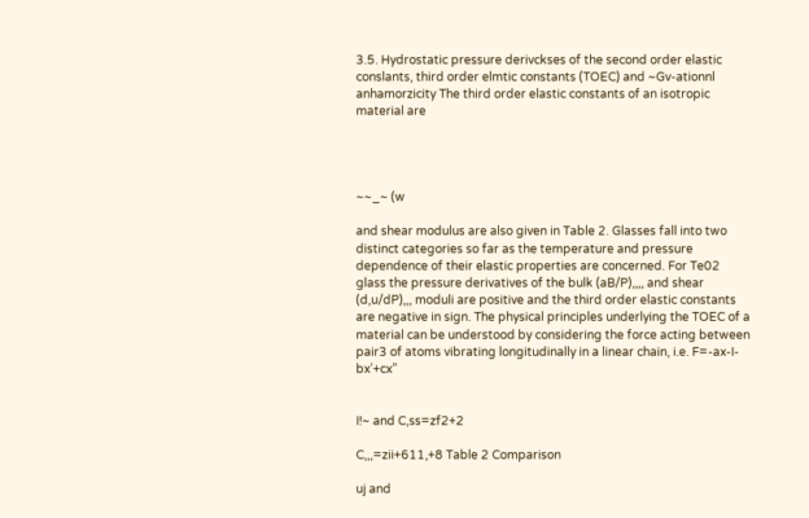3.5. Hydrostatic pressure derivckses of the second order elastic conslants, third order elmtic constants (TOEC) and ~Gv-ationnl anhamorzicity The third order elastic constants of an isotropic material are




~~_~ (w

and shear modulus are also given in Table 2. Glasses fall into two distinct categories so far as the temperature and pressure dependence of their elastic properties are concerned. For Te02 glass the pressure derivatives of the bulk (aB/P),,,, and shear (d,u/dP),,, moduli are positive and the third order elastic constants are negative in sign. The physical principles underlying the TOEC of a material can be understood by considering the force acting between pair3 of atoms vibrating longitudinally in a linear chain, i.e. F=-ax-I-bx’+cx”


I!~ and C,ss=zf2+2

C,,,=zii+611,+8 Table 2 Comparison

uj and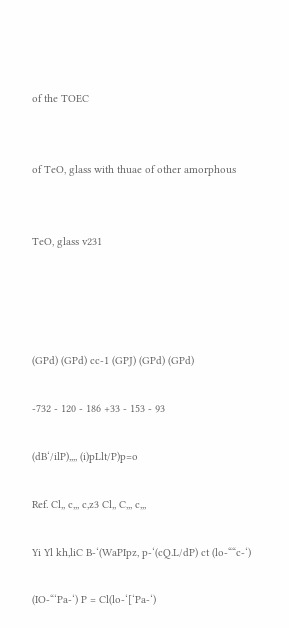of the TOEC


of TeO, glass with thuae of other amorphous


TeO, glass v231




(GPd) (GPd) cc-1 (GPJ) (GPd) (GPd)

-732 - 120 - 186 +33 - 153 - 93

(dB‘/ilP),,,, (i)pLlt/P)p=o

Ref. Cl,, c,,, c,z3 Cl,, C,,, c,,,

Yi Yl kh,liC B-‘(WaPIpz, p-‘(cQ.L/dP) ct (lo-““c-‘)

(IO-“‘Pa-‘) P = Cl(lo-‘[‘Pa-‘)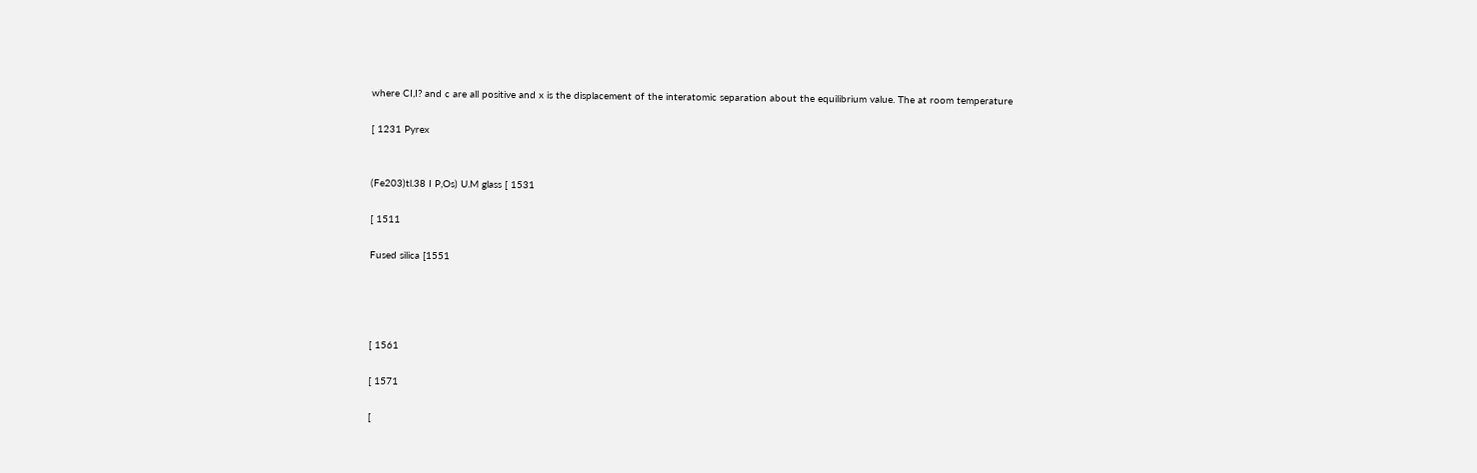where CI,I? and c are all positive and x is the displacement of the interatomic separation about the equilibrium value. The at room temperature

[ 1231 Pyrex


(Fe203)tl.38 I P,Os) U.M glass [ 1531

[ 1511

Fused silica [1551




[ 1561

[ 1571

[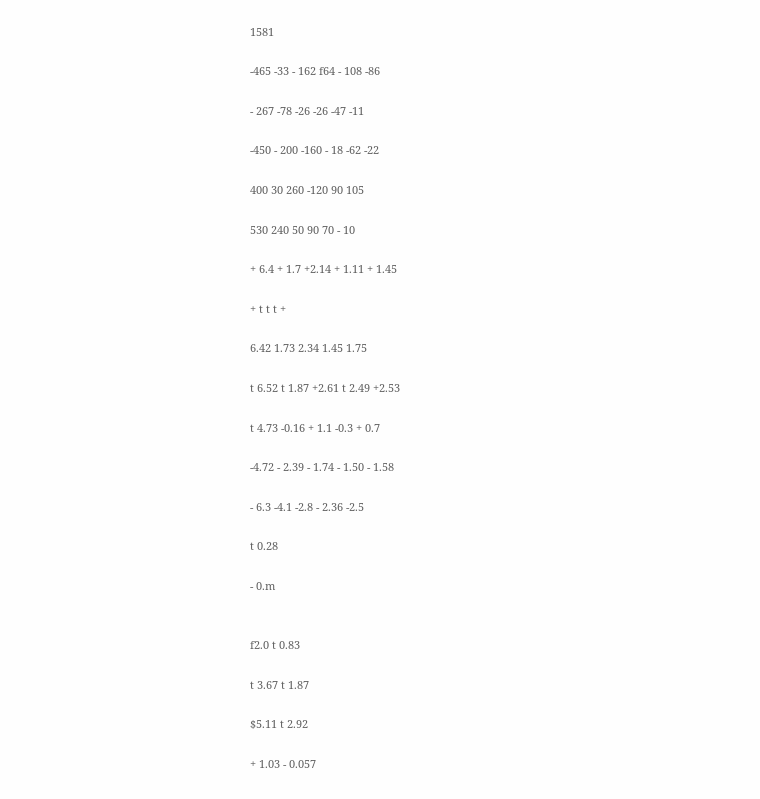1581

-465 -33 - 162 f64 - 108 -86

- 267 -78 -26 -26 -47 -11

-450 - 200 -160 - 18 -62 -22

400 30 260 -120 90 105

530 240 50 90 70 - 10

+ 6.4 + 1.7 +2.14 + 1.11 + 1.45

+ t t t +

6.42 1.73 2.34 1.45 1.75

t 6.52 t 1.87 +2.61 t 2.49 +2.53

t 4.73 -0.16 + 1.1 -0.3 + 0.7

-4.72 - 2.39 - 1.74 - 1.50 - 1.58

- 6.3 -4.1 -2.8 - 2.36 -2.5

t 0.28

- 0.m


f2.0 t 0.83

t 3.67 t 1.87

$5.11 t 2.92

+ 1.03 - 0.057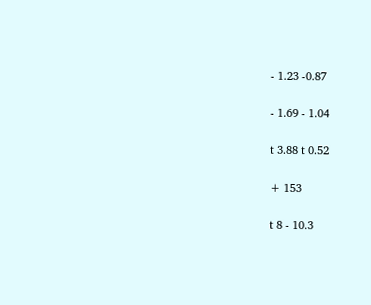- 1.23 -0.87

- 1.69 - 1.04

t 3.88 t 0.52

+ 153

t 8 - 10.3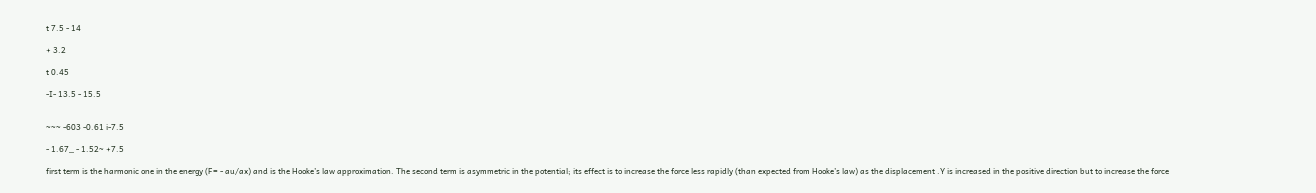t 7.5 - 14

+ 3.2

t 0.45

-I- 13.5 - 15.5


~~~ -603 -0.61 i-7.5

- 1.67_ - 1.52~ +7.5

first term is the harmonic one in the energy (F= - au/ax) and is the Hooke’s law approximation. The second term is asymmetric in the potential; its effect is to increase the force less rapidly (than expected from Hooke’s law) as the displacement .Y is increased in the positive direction but to increase the force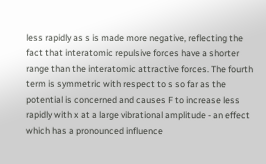less rapidly as s is made more negative, reflecting the fact that interatomic repulsive forces have a shorter range than the interatomic attractive forces. The fourth term is symmetric with respect to s so far as the potential is concerned and causes F to increase less rapidly with x at a large vibrational amplitude - an effect which has a pronounced influence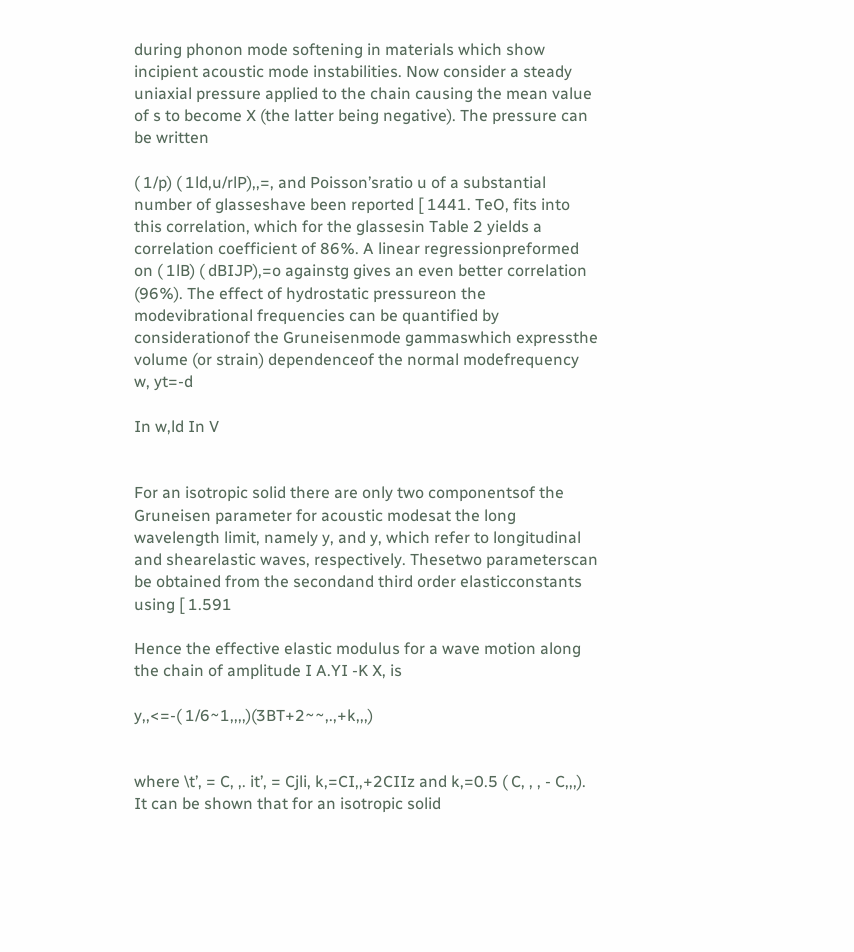during phonon mode softening in materials which show incipient acoustic mode instabilities. Now consider a steady uniaxial pressure applied to the chain causing the mean value of s to become X (the latter being negative). The pressure can be written

( 1/p) ( 1ld,u/rlP),,=, and Poisson’sratio u of a substantial number of glasseshave been reported [ 1441. TeO, fits into this correlation, which for the glassesin Table 2 yields a correlation coefficient of 86%. A linear regressionpreformed on ( 1lB) ( dBIJP),=o againstg gives an even better correlation (96%). The effect of hydrostatic pressureon the modevibrational frequencies can be quantified by considerationof the Gruneisenmode gammaswhich expressthe volume (or strain) dependenceof the normal modefrequency w, yt=-d

In w,ld In V


For an isotropic solid there are only two componentsof the Gruneisen parameter for acoustic modesat the long wavelength limit, namely y, and y, which refer to longitudinal and shearelastic waves, respectively. Thesetwo parameterscan be obtained from the secondand third order elasticconstants using [ 1.591

Hence the effective elastic modulus for a wave motion along the chain of amplitude I A.YI -K X, is

y,,<=-( 1/6~1,,,,)(3BT+2~~,.,+k,,,)


where \t’, = C, ,. it’, = Cjli, k,=CI,,+2CIIz and k,=0.5 ( C, , , - C,,,). It can be shown that for an isotropic solid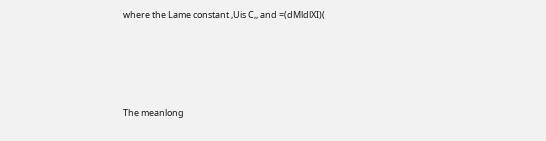where the Lame constant ,Uis C,, and =(dMldlXI)(





The meanlong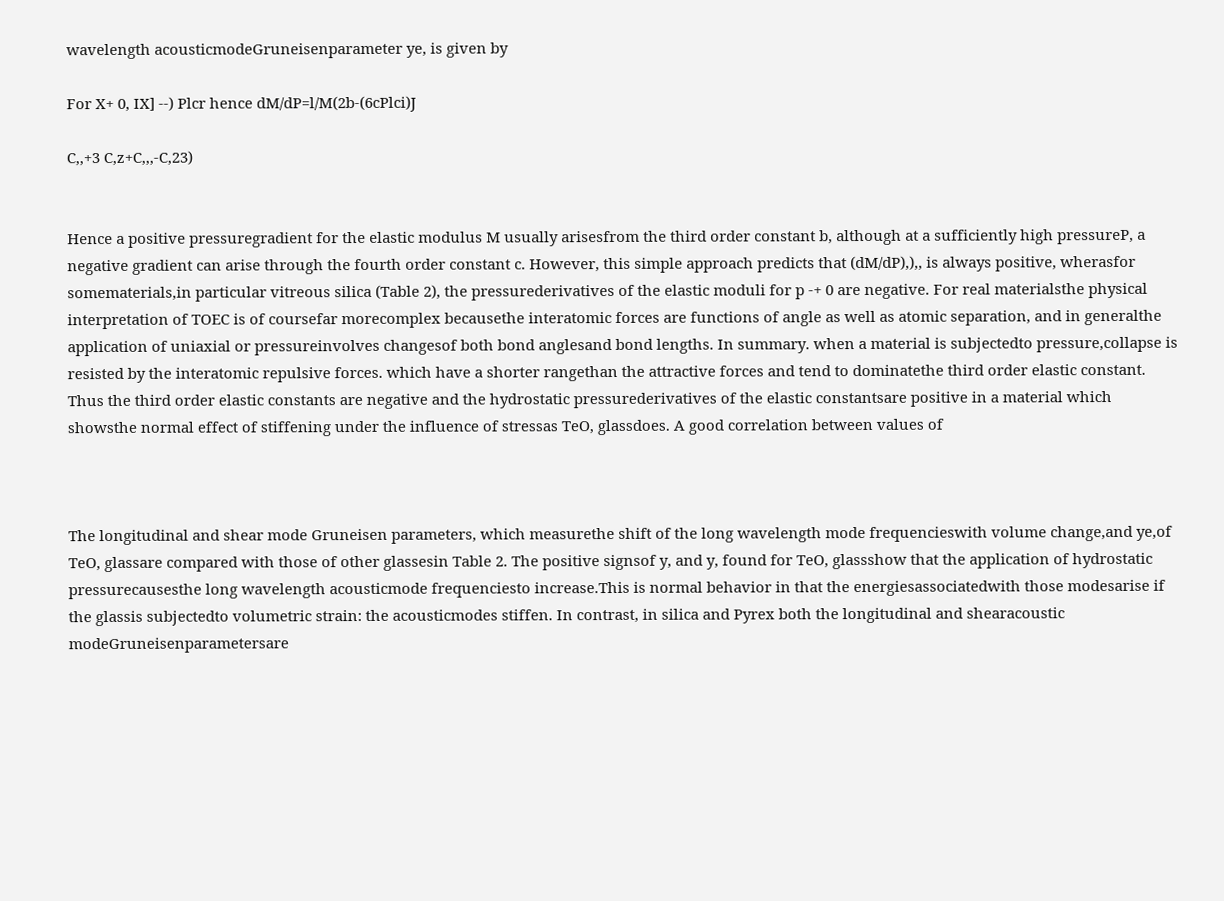wavelength acousticmodeGruneisenparameter ye, is given by

For X+ 0, IX] --) Plcr hence dM/dP=l/M(2b-(6cPlci)J

C,,+3 C,z+C,,,-C,23)


Hence a positive pressuregradient for the elastic modulus M usually arisesfrom the third order constant b, although at a sufficiently high pressureP, a negative gradient can arise through the fourth order constant c. However, this simple approach predicts that (dM/dP),),, is always positive, wherasfor somematerials,in particular vitreous silica (Table 2), the pressurederivatives of the elastic moduli for p -+ 0 are negative. For real materialsthe physical interpretation of TOEC is of coursefar morecomplex becausethe interatomic forces are functions of angle as well as atomic separation, and in generalthe application of uniaxial or pressureinvolves changesof both bond anglesand bond lengths. In summary. when a material is subjectedto pressure,collapse is resisted by the interatomic repulsive forces. which have a shorter rangethan the attractive forces and tend to dominatethe third order elastic constant. Thus the third order elastic constants are negative and the hydrostatic pressurederivatives of the elastic constantsare positive in a material which showsthe normal effect of stiffening under the influence of stressas TeO, glassdoes. A good correlation between values of



The longitudinal and shear mode Gruneisen parameters, which measurethe shift of the long wavelength mode frequencieswith volume change,and ye,of TeO, glassare compared with those of other glassesin Table 2. The positive signsof y, and y, found for TeO, glassshow that the application of hydrostatic pressurecausesthe long wavelength acousticmode frequenciesto increase.This is normal behavior in that the energiesassociatedwith those modesarise if the glassis subjectedto volumetric strain: the acousticmodes stiffen. In contrast, in silica and Pyrex both the longitudinal and shearacoustic modeGruneisenparametersare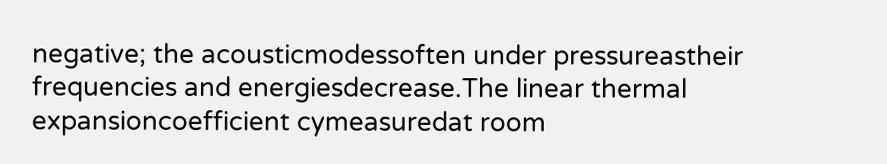negative; the acousticmodessoften under pressureastheir frequencies and energiesdecrease.The linear thermal expansioncoefficient cymeasuredat room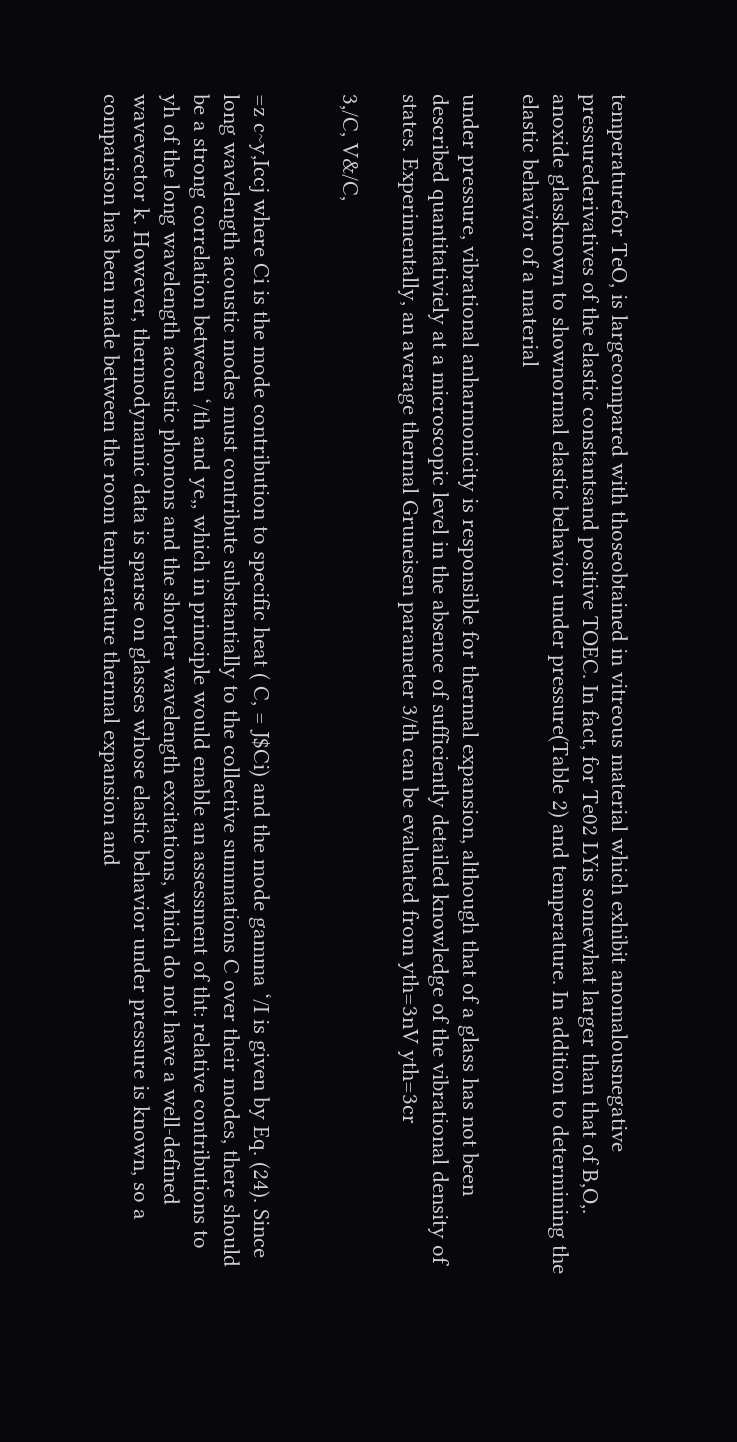temperaturefor TeO, is largecompared with thoseobtained in vitreous material which exhibit anomalousnegative pressurederivatives of the elastic constantsand positive TOEC. In fact, for Te02 LYis somewhat larger than that of B,O,. anoxide glassknown to shownormal elastic behavior under pressure(Table 2) and temperature. In addition to determining the elastic behavior of a material

under pressure, vibrational anharmonicity is responsible for thermal expansion, although that of a glass has not been described quantitativiely at a microscopic level in the absence of sufficiently detailed knowledge of the vibrational density of states. Experimentally, an average thermal Gruneisen parameter 3/th can be evaluated from yth=3nV yth=3cr

3,/C, V&/C,


=z c~y,Iccj where Ci is the mode contribution to specific heat ( C, = J$Ci) and the mode gamma ‘/I is given by Eq. (24). Since long wavelength acoustic modes must contribute substantially to the collective summations C over their modes, there should be a strong correlation between ‘/th and ye,, which in principle would enable an assessment of tht: relative contributions to yh of the long wavelength acoustic phonons and the shorter wavelength excitations, which do not have a well-defined wavevector k. However, thermodynamic data is sparse on glasses whose elastic behavior under pressure is known, so a comparison has been made between the room temperature thermal expansion and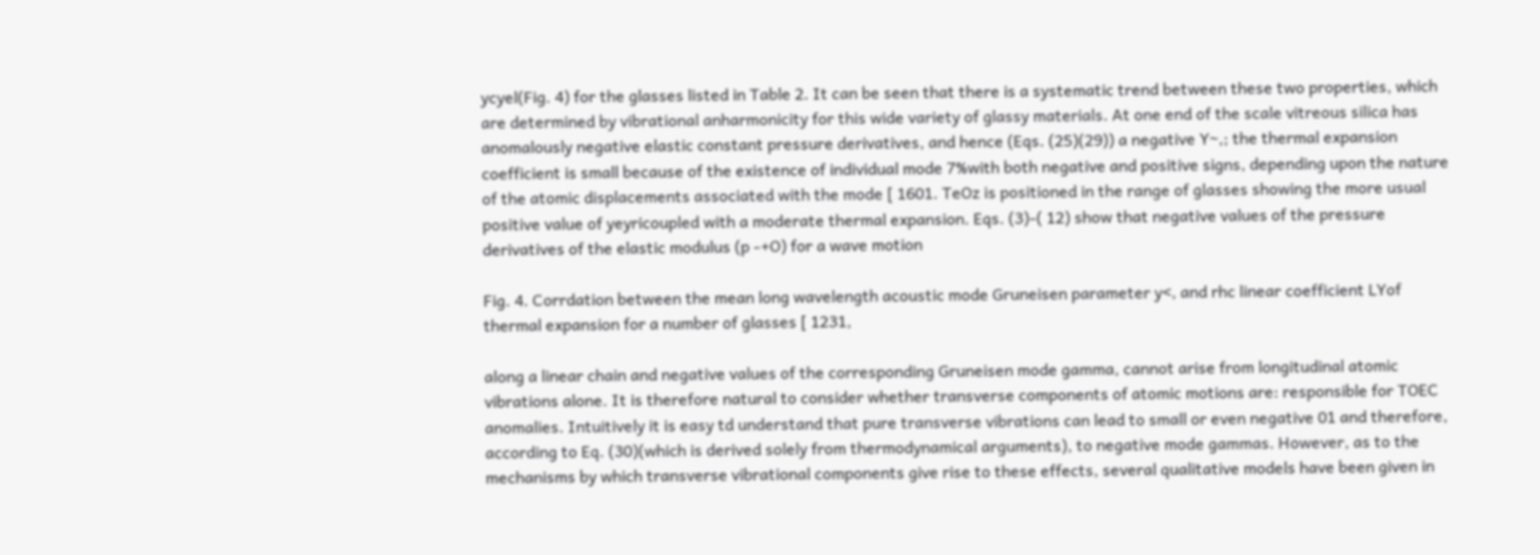ycyel(Fig. 4) for the glasses listed in Table 2. It can be seen that there is a systematic trend between these two properties, which are determined by vibrational anharmonicity for this wide variety of glassy materials. At one end of the scale vitreous silica has anomalously negative elastic constant pressure derivatives, and hence (Eqs. (25)(29)) a negative Y~,; the thermal expansion coefficient is small because of the existence of individual mode 7%with both negative and positive signs, depending upon the nature of the atomic displacements associated with the mode [ 1601. TeOz is positioned in the range of glasses showing the more usual positive value of yeyricoupled with a moderate thermal expansion. Eqs. (3)-( 12) show that negative values of the pressure derivatives of the elastic modulus (p -+O) for a wave motion

Fig. 4. Corrdation between the mean long wavelength acoustic mode Gruneisen parameter y<, and rhc linear coefficient LYof thermal expansion for a number of glasses [ 1231,

along a linear chain and negative values of the corresponding Gruneisen mode gamma, cannot arise from longitudinal atomic vibrations alone. It is therefore natural to consider whether transverse components of atomic motions are: responsible for TOEC anomalies. Intuitively it is easy td understand that pure transverse vibrations can lead to small or even negative 01 and therefore, according to Eq. (30)(which is derived solely from thermodynamical arguments), to negative mode gammas. However, as to the mechanisms by which transverse vibrational components give rise to these effects, several qualitative models have been given in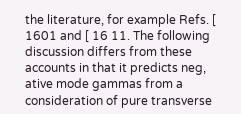the literature, for example Refs. [ 1601 and [ 16 11. The following discussion differs from these accounts in that it predicts neg, ative mode gammas from a consideration of pure transverse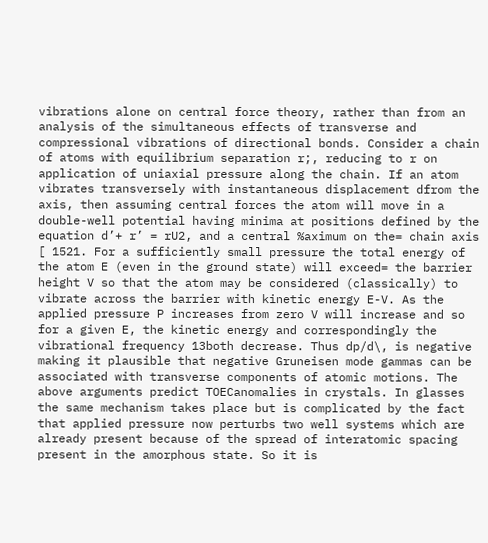vibrations alone on central force theory, rather than from an analysis of the simultaneous effects of transverse and compressional vibrations of directional bonds. Consider a chain of atoms with equilibrium separation r;, reducing to r on application of uniaxial pressure along the chain. If an atom vibrates transversely with instantaneous displacement dfrom the axis, then assuming central forces the atom will move in a double-well potential having minima at positions defined by the equation d’+ r’ = rU2, and a central %aximum on the= chain axis [ 1521. For a sufficiently small pressure the total energy of the atom E (even in the ground state) will exceed= the barrier height V so that the atom may be considered (classically) to vibrate across the barrier with kinetic energy E-V. As the applied pressure P increases from zero V will increase and so for a given E, the kinetic energy and correspondingly the vibrational frequency 13both decrease. Thus dp/d\, is negative making it plausible that negative Gruneisen mode gammas can be associated with transverse components of atomic motions. The above arguments predict TOECanomalies in crystals. In glasses the same mechanism takes place but is complicated by the fact that applied pressure now perturbs two well systems which are already present because of the spread of interatomic spacing present in the amorphous state. So it is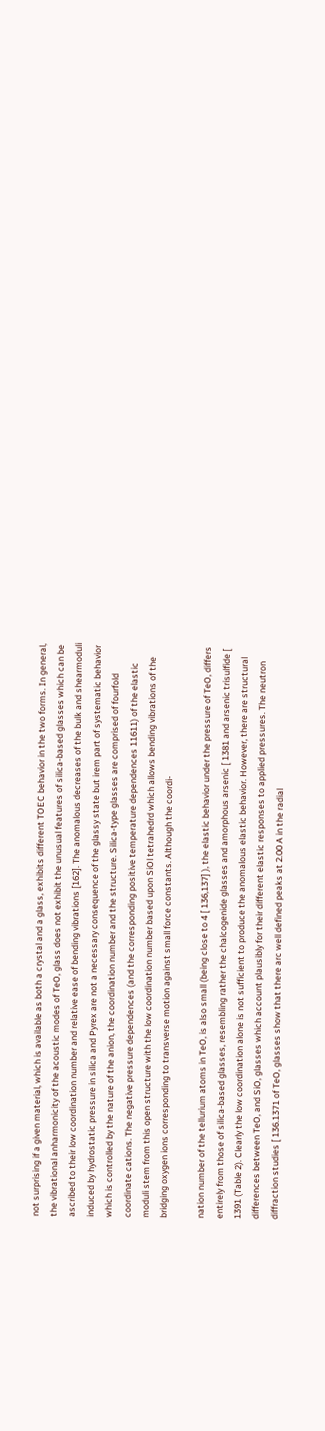not surprising if a given material, which is available as both a crystal and a glass, exhibits different TOEC behavior in the two forms. In general, the vibrational anharmonicity of the acoustic modes of TeO, glass does not exhibit the unusual features of silica-based glasses which can be ascribed to their low coordination number and relative ease of bending vibrations [162]. The anomalous decreases of the bulk and shearmoduli induced by hydrostatic pressure in silica and Pyrex are not a necessary consequence of the glassy state but irem part of systematic behavior which is controlled by the nature of the anion, the coordination number and the structure. Silica-type glasses are comprised of fourfold coordinate cations. The negative pressure dependences (and the corresponding positive temperature dependences 11611) of the elastic moduli stem from this open structure with the low coordination number based upon SiOl tetrahedrd which allows bending vibrations of the bridging oxygen ions corresponding to transverse motion against small force constants. Although the coordi-

nation number of the tellurium atoms in TeO, is also small (being close to 4 [ 136,137] ), the elastic behavior under the pressure of TeO, differs entirely from those of silica-based glasses, resembling rather the chalcogenide glasses and amorphous arsenic [ 1381 and arsenic trisulfide [ 1391 (Table 2). Clearly the low coordination alone is not sufficient to produce the anomalous elastic behavior. However, there are structural differences between TeO, and SiO, glasses which account plausibly for their different elastic responses to applied pressures. The neutron diffraction studies [ 136.1371 of TeO, glasses show that there arc well defined peaks at 2.00 A in the radial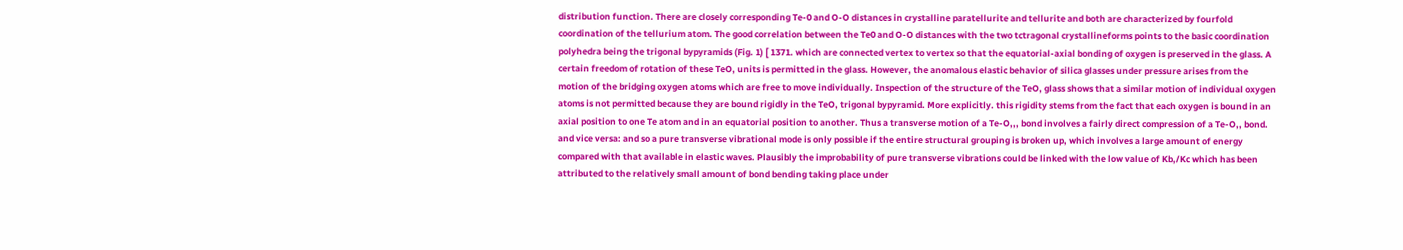distribution function. There are closely corresponding Te-0 and O-O distances in crystalline paratellurite and tellurite and both are characterized by fourfold coordination of the tellurium atom. The good correlation between the Te0 and O-O distances with the two tctragonal crystallineforms points to the basic coordination polyhedra being the trigonal bypyramids (Fig. 1) [ 1371. which are connected vertex to vertex so that the equatorial-axial bonding of oxygen is preserved in the glass. A certain freedom of rotation of these TeO, units is permitted in the glass. However, the anomalous elastic behavior of silica glasses under pressure arises from the motion of the bridging oxygen atoms which are free to move individually. Inspection of the structure of the TeO, glass shows that a similar motion of individual oxygen atoms is not permitted because they are bound rigidly in the TeO, trigonal bypyramid. More explicitly. this rigidity stems from the fact that each oxygen is bound in an axial position to one Te atom and in an equatorial position to another. Thus a transverse motion of a Te-O,,, bond involves a fairly direct compression of a Te-O,, bond. and vice versa: and so a pure transverse vibrational mode is only possible if the entire structural grouping is broken up, which involves a large amount of energy compared with that available in elastic waves. Plausibly the improbability of pure transverse vibrations could be linked with the low value of Kb,/Kc which has been attributed to the relatively small amount of bond bending taking place under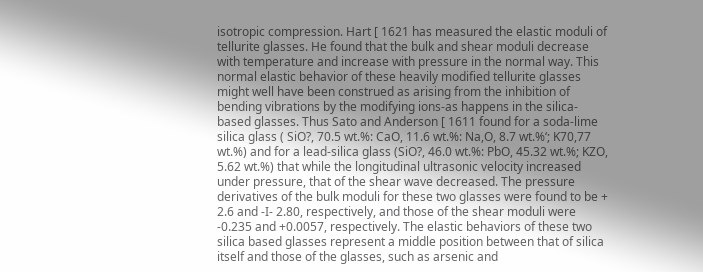isotropic compression. Hart [ 1621 has measured the elastic moduli of tellurite glasses. He found that the bulk and shear moduli decrease with temperature and increase with pressure in the normal way. This normal elastic behavior of these heavily modified tellurite glasses might well have been construed as arising from the inhibition of bending vibrations by the modifying ions-as happens in the silica-based glasses. Thus Sato and Anderson [ 1611 found for a soda-lime silica glass ( SiO?, 70.5 wt.%: CaO, 11.6 wt.%: Na,O, 8.7 wt.%‘; K70,77 wt.%) and for a lead-silica glass (SiO?, 46.0 wt.%: PbO, 45.32 wt.%; KZO, 5.62 wt.%) that while the longitudinal ultrasonic velocity increased under pressure, that of the shear wave decreased. The pressure derivatives of the bulk moduli for these two glasses were found to be + 2.6 and -I- 2.80, respectively, and those of the shear moduli were -0.235 and +0.0057, respectively. The elastic behaviors of these two silica based glasses represent a middle position between that of silica itself and those of the glasses, such as arsenic and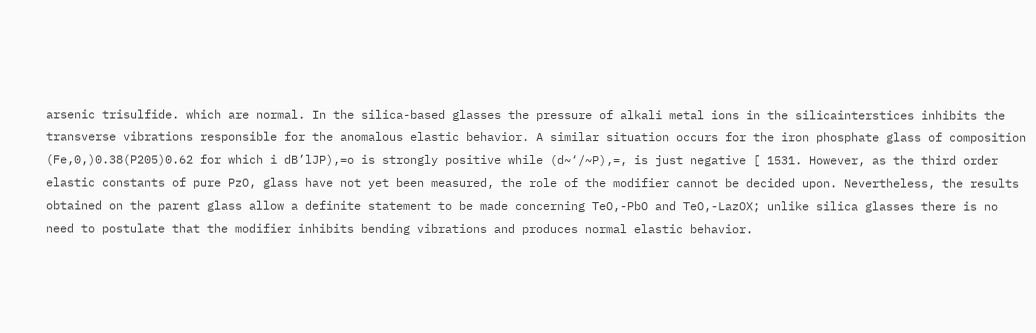arsenic trisulfide. which are normal. In the silica-based glasses the pressure of alkali metal ions in the silicainterstices inhibits the transverse vibrations responsible for the anomalous elastic behavior. A similar situation occurs for the iron phosphate glass of composition (Fe,0,)0.38(P205)0.62 for which i dB’lJP),=o is strongly positive while (d~‘/~P),=, is just negative [ 1531. However, as the third order elastic constants of pure PzO, glass have not yet been measured, the role of the modifier cannot be decided upon. Nevertheless, the results obtained on the parent glass allow a definite statement to be made concerning TeO,-PbO and TeO,-LazOX; unlike silica glasses there is no need to postulate that the modifier inhibits bending vibrations and produces normal elastic behavior.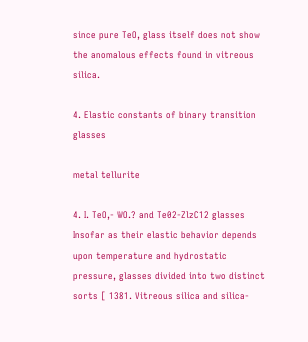since pure TeO, glass itself does not show the anomalous effects found in vitreous silica.

4. Elastic constants of binary transition glasses

metal tellurite

4. I. TeO,- WO.? and Te02-ZlzC12 glasses Insofar as their elastic behavior depends upon temperature and hydrostatic pressure, glasses divided into two distinct sorts [ 1381. Vitreous silica and silica-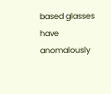based glasses have anomalously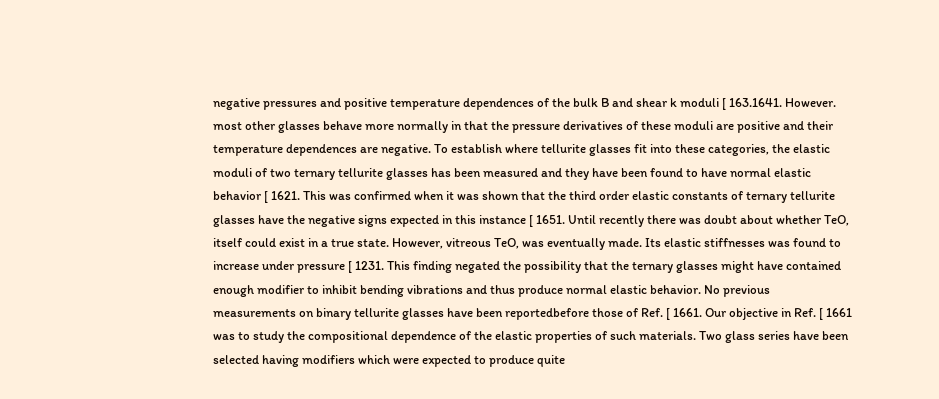negative pressures and positive temperature dependences of the bulk B and shear k moduli [ 163.1641. However. most other glasses behave more normally in that the pressure derivatives of these moduli are positive and their temperature dependences are negative. To establish where tellurite glasses fit into these categories, the elastic moduli of two ternary tellurite glasses has been measured and they have been found to have normal elastic behavior [ 1621. This was confirmed when it was shown that the third order elastic constants of ternary tellurite glasses have the negative signs expected in this instance [ 1651. Until recently there was doubt about whether TeO, itself could exist in a true state. However, vitreous TeO, was eventually made. Its elastic stiffnesses was found to increase under pressure [ 1231. This finding negated the possibility that the ternary glasses might have contained enough modifier to inhibit bending vibrations and thus produce normal elastic behavior. No previous measurements on binary tellurite glasses have been reportedbefore those of Ref. [ 1661. Our objective in Ref. [ 1661 was to study the compositional dependence of the elastic properties of such materials. Two glass series have been selected having modifiers which were expected to produce quite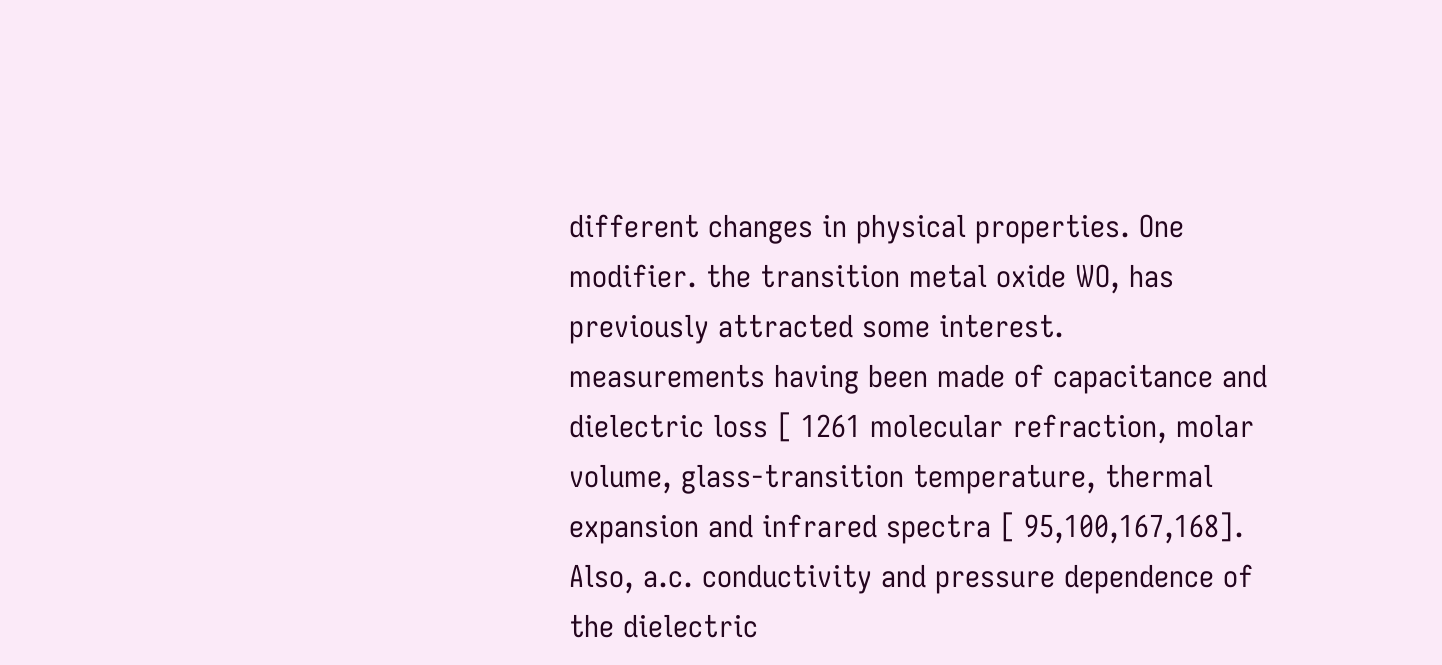different changes in physical properties. One modifier. the transition metal oxide WO, has previously attracted some interest. measurements having been made of capacitance and dielectric loss [ 1261 molecular refraction, molar volume, glass-transition temperature, thermal expansion and infrared spectra [ 95,100,167,168]. Also, a.c. conductivity and pressure dependence of the dielectric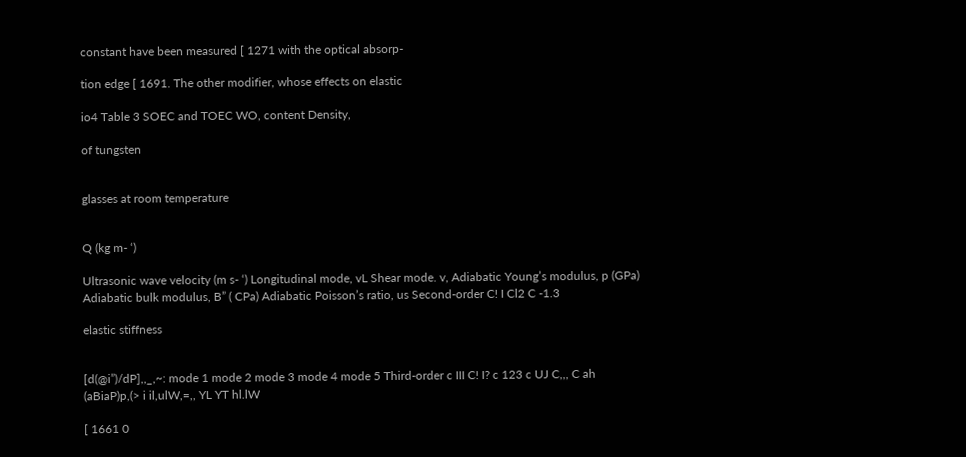constant have been measured [ 1271 with the optical absorp-

tion edge [ 1691. The other modifier, whose effects on elastic

io4 Table 3 SOEC and TOEC WO, content Density,

of tungsten


glasses at room temperature


Q (kg m- ‘)

Ultrasonic wave velocity (m s- ‘) Longitudinal mode, vL Shear mode. v, Adiabatic Young’s modulus, p (GPa) Adiabatic bulk modulus, B” ( CPa) Adiabatic Poisson’s ratio, us Second-order C! I Cl2 C -1.3

elastic stiffness


[d(@i”)/dP],,_,~: mode 1 mode 2 mode 3 mode 4 mode 5 Third-order c III C! I? c 123 c UJ C,,, C ah (aBiaP)p,(> i il,ulW,=,, YL YT hl.lW

[ 1661 0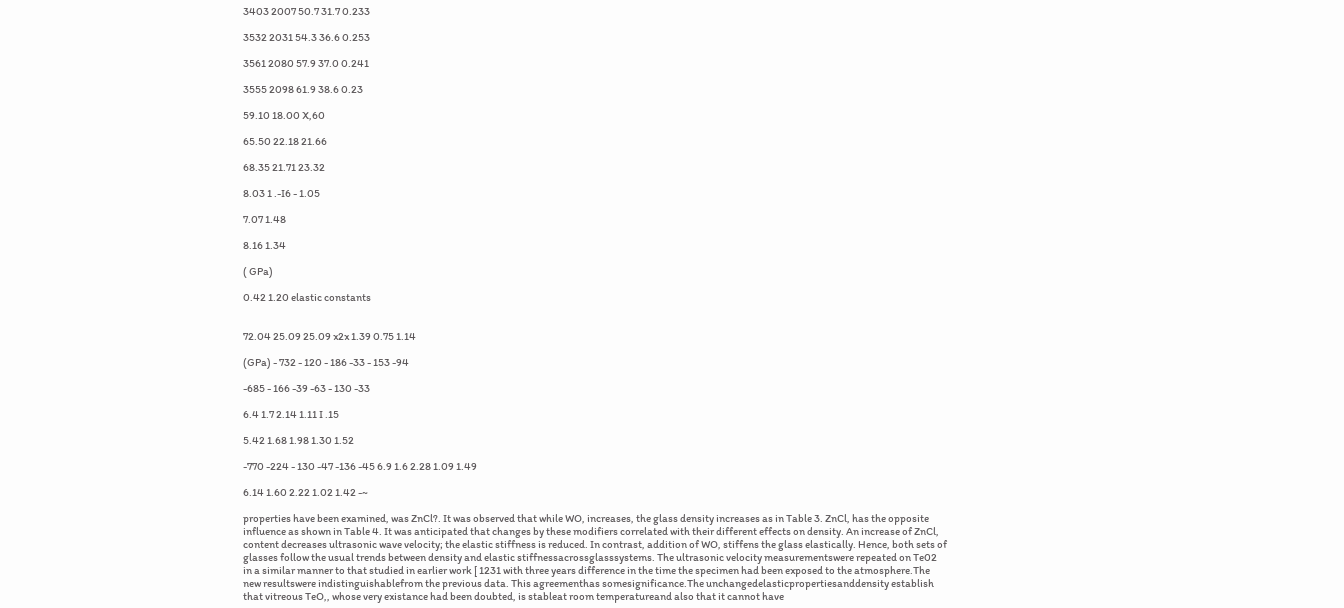3403 2007 50.7 31.7 0.233

3532 2031 54.3 36.6 0.253

3561 2080 57.9 37.0 0.241

3555 2098 61.9 38.6 0.23

59.10 18.00 X,60

65.50 22.18 21.66

68.35 21.71 23.32

8.03 1 .-I6 - 1.05

7.07 1.48

8.16 1.34

( GPa)

0.42 1.20 elastic constants


72.04 25.09 25.09 x2x 1.39 0.75 1.14

(GPa) - 732 - 120 - 186 -33 - 153 -94

-685 - 166 -39 -63 - 130 -33

6.4 1.7 2.14 1.11 I .15

5.42 1.68 1.98 1.30 1.52

-770 -224 - 130 -47 -136 -45 6.9 1.6 2.28 1.09 1.49

6.14 1.60 2.22 1.02 1.42 -~

properties have been examined, was ZnCl?. It was observed that while WO, increases, the glass density increases as in Table 3. ZnCl, has the opposite influence as shown in Table 4. It was anticipated that changes by these modifiers correlated with their different effects on density. An increase of ZnCl, content decreases ultrasonic wave velocity; the elastic stiffness is reduced. In contrast, addition of WO, stiffens the glass elastically. Hence, both sets of glasses follow the usual trends between density and elastic stiffnessacrossglasssystems. The ultrasonic velocity measurementswere repeated on Te02 in a similar manner to that studied in earlier work [ 1231 with three years difference in the time the specimen had been exposed to the atmosphere.The new resultswere indistinguishablefrom the previous data. This agreementhas somesignificance.The unchangedelasticpropertiesanddensity establish that vitreous TeO,, whose very existance had been doubted, is stableat room temperatureand also that it cannot have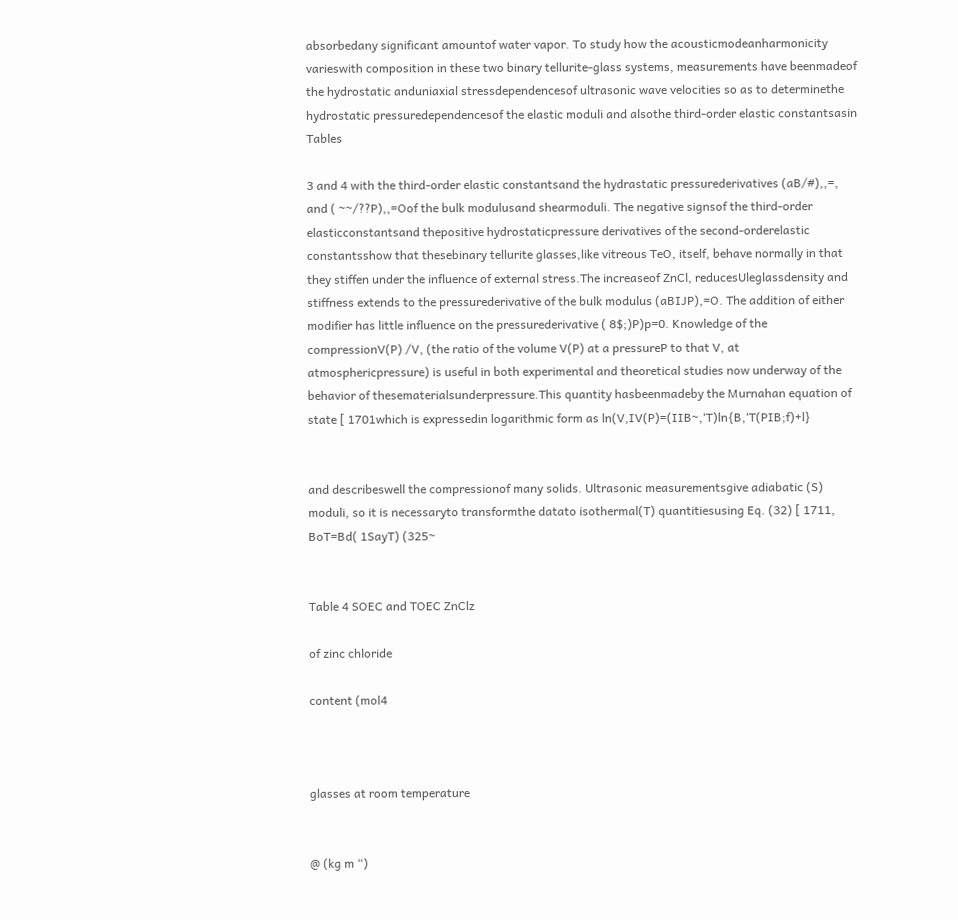absorbedany significant amountof water vapor. To study how the acousticmodeanharmonicity varieswith composition in these two binary tellurite-glass systems, measurements have beenmadeof the hydrostatic anduniaxial stressdependencesof ultrasonic wave velocities so as to determinethe hydrostatic pressuredependencesof the elastic moduli and alsothe third-order elastic constantsasin Tables

3 and 4 with the third-order elastic constantsand the hydrastatic pressurederivatives (aB/#),,=, and ( ~~/??P),,=Oof the bulk modulusand shearmoduli. The negative signsof the third-order elasticconstantsand thepositive hydrostaticpressure derivatives of the second-orderelastic constantsshow that thesebinary tellurite glasses,like vitreous TeO, itself, behave normally in that they stiffen under the influence of external stress.The increaseof ZnCl, reducesUleglassdensity and stiffness extends to the pressurederivative of the bulk modulus (aBIJP),=O. The addition of either modifier has little influence on the pressurederivative ( 8$;)P)p=0. Knowledge of the compressionV(P) /V, (the ratio of the volume V(P) at a pressureP to that V, at atmosphericpressure) is useful in both experimental and theoretical studies now underway of the behavior of thesematerialsunderpressure.This quantity hasbeenmadeby the Murnahan equation of state [ 1701which is expressedin logarithmic form as ln(V,IV(P)=(IIB~,‘T)ln{B,‘T(PIB;f)+l}


and describeswell the compressionof many solids. Ultrasonic measurementsgive adiabatic (S) moduli, so it is necessaryto transformthe datato isothermal(T) quantitiesusing Eq. (32) [ 1711, BoT=Bd( 1SayT) (325~


Table 4 SOEC and TOEC ZnClz

of zinc chloride

content (mol4



glasses at room temperature


@ (kg m “)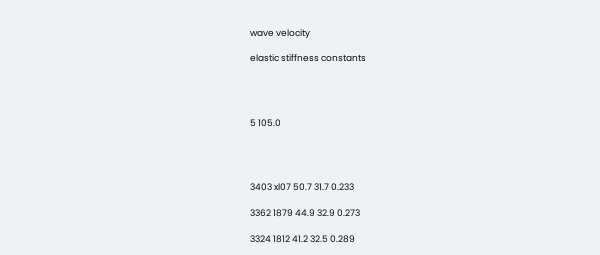wave velocity

elastic stiffness constants




5 105.0




3403 xl07 50.7 31.7 0.233

3362 1879 44.9 32.9 0.273

3324 1812 41.2 32.5 0.289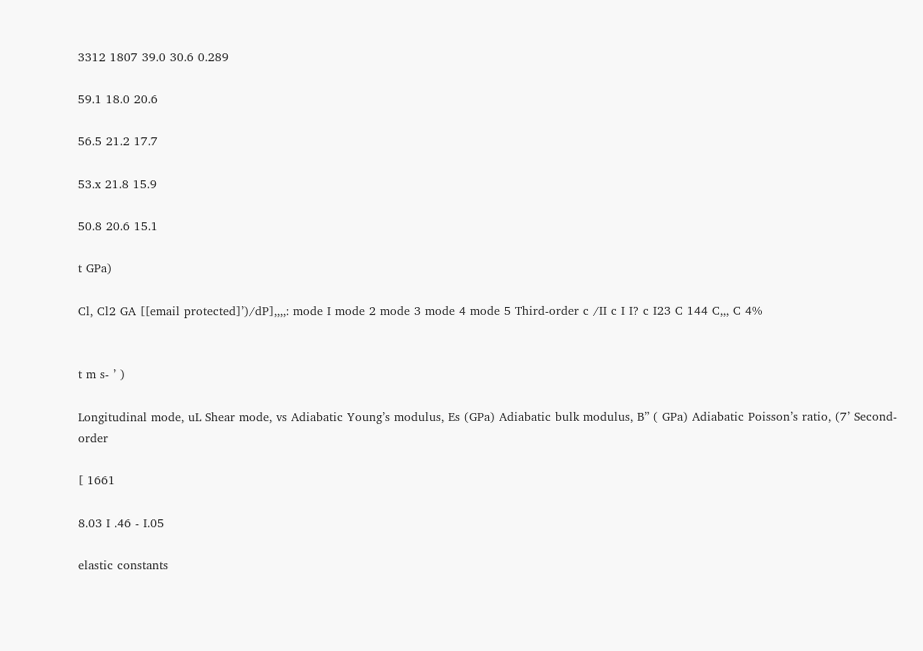3312 1807 39.0 30.6 0.289

59.1 18.0 20.6

56.5 21.2 17.7

53.x 21.8 15.9

50.8 20.6 15.1

t GPa)

Cl, Cl2 GA [[email protected]’)/dP],,,,: mode I mode 2 mode 3 mode 4 mode 5 Third-order c /II c I I? c I23 C 144 C,,, C 4%


t m s- ’ )

Longitudinal mode, uL Shear mode, vs Adiabatic Young’s modulus, Es (GPa) Adiabatic bulk modulus, B” ( GPa) Adiabatic Poisson’s ratio, (7’ Second-order

[ 1661

8.03 I .46 - I.05

elastic constants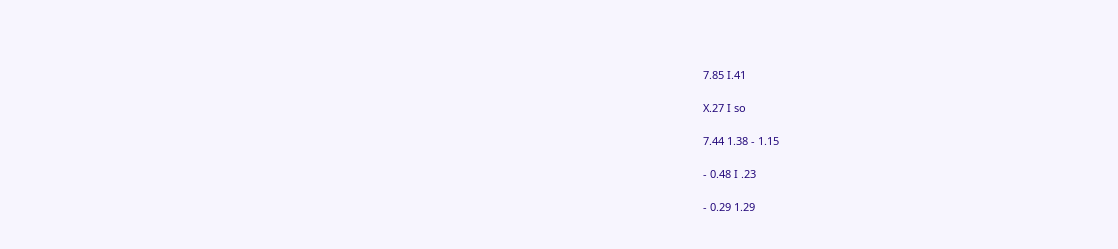7.85 I.41

X.27 I so

7.44 1.38 - 1.15

- 0.48 I .23

- 0.29 1.29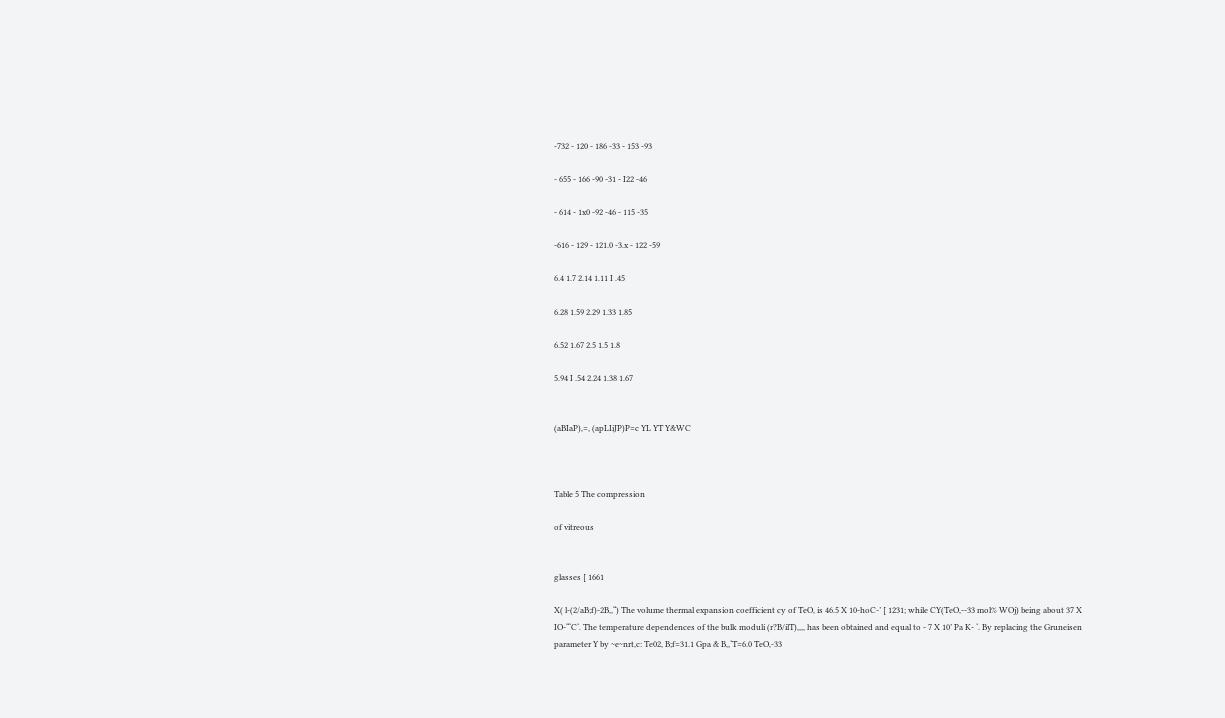-732 - 120 - 186 -33 - 153 -93

- 655 - 166 -90 -31 - I22 -46

- 614 - 1x0 -92 -46 - 115 -35

-616 - 129 - 121.0 -3.x - 122 -59

6.4 1.7 2.14 1.11 I .45

6.28 1.59 2.29 1.33 1.85

6.52 1.67 2.5 1.5 1.8

5.94 I .54 2.24 1.38 1.67


(aBIaP),=, (apLIiJP)P=c YL YT Y&WC



Table 5 The compression

of vitreous


glasses [ 1661

X( l-(2/aB;f)-2B,,“) The volume thermal expansion coefficient cy of TeO, is 46.5 X 10-hoC-’ [ 1231; while CY(TeO,--33 mol% WOj) being about 37 X IO-“‘C‘. The temperature dependences of the bulk moduli (r?B/ilT),,,, has been obtained and equal to - 7 X 10’ Pa K- ‘. By replacing the Gruneisen parameter Y by ~e~nrt,c: Te02, B;f=31.1 Gpa & B,,‘T=6.0 TeO,-33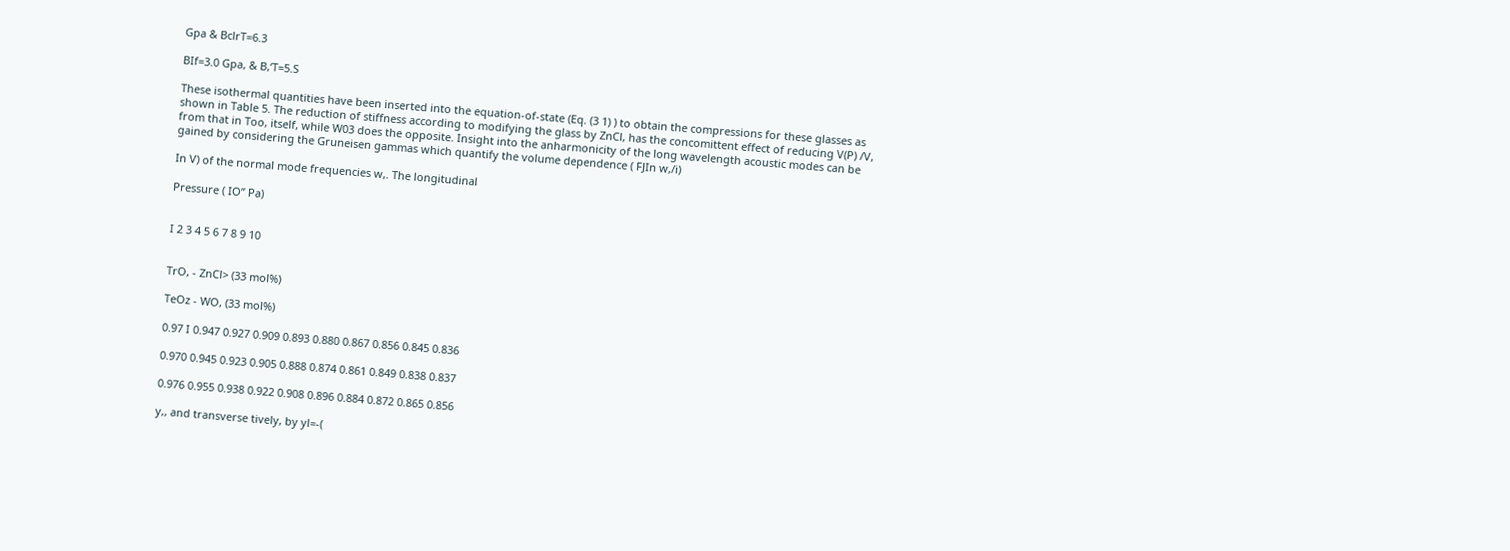Gpa & BclrT=6.3

BIf=3.0 Gpa, & B,‘T=5.S

These isothermal quantities have been inserted into the equation-of-state (Eq. (3 1) ) to obtain the compressions for these glasses as shown in Table 5. The reduction of stiffness according to modifying the glass by ZnCl, has the concomittent effect of reducing V(P) /V, from that in Too, itself, while W03 does the opposite. Insight into the anharmonicity of the long wavelength acoustic modes can be gained by considering the Gruneisen gammas which quantify the volume dependence ( FJIn w,/i)

In V) of the normal mode frequencies w,. The longitudinal

Pressure ( IO” Pa)


I 2 3 4 5 6 7 8 9 10


TrO, - ZnCl> (33 mol%)

TeOz - WO, (33 mol%)

0.97 I 0.947 0.927 0.909 0.893 0.880 0.867 0.856 0.845 0.836

0.970 0.945 0.923 0.905 0.888 0.874 0.861 0.849 0.838 0.837

0.976 0.955 0.938 0.922 0.908 0.896 0.884 0.872 0.865 0.856

y,, and transverse tively, by yl=-(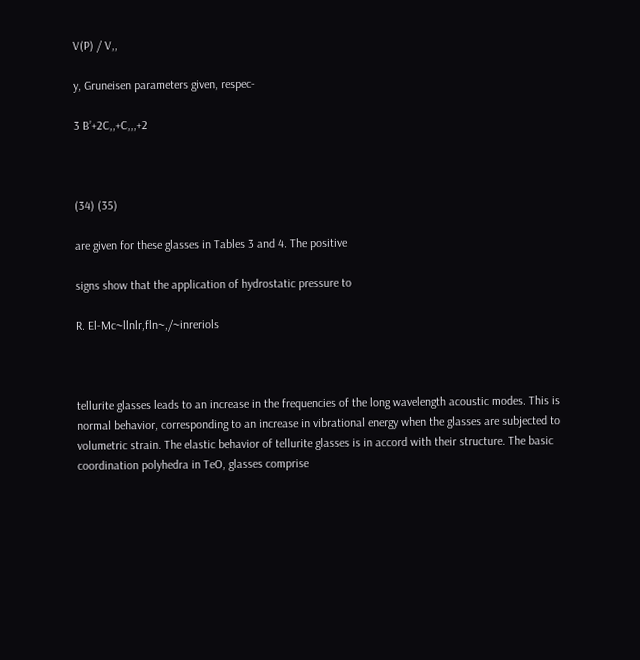V(P) / V,,

y, Gruneisen parameters given, respec-

3 B’+2C,,+C,,,+2



(34) (35)

are given for these glasses in Tables 3 and 4. The positive

signs show that the application of hydrostatic pressure to

R. El-Mc~llnlr,fln~,/~inreriols



tellurite glasses leads to an increase in the frequencies of the long wavelength acoustic modes. This is normal behavior, corresponding to an increase in vibrational energy when the glasses are subjected to volumetric strain. The elastic behavior of tellurite glasses is in accord with their structure. The basic coordination polyhedra in TeO, glasses comprise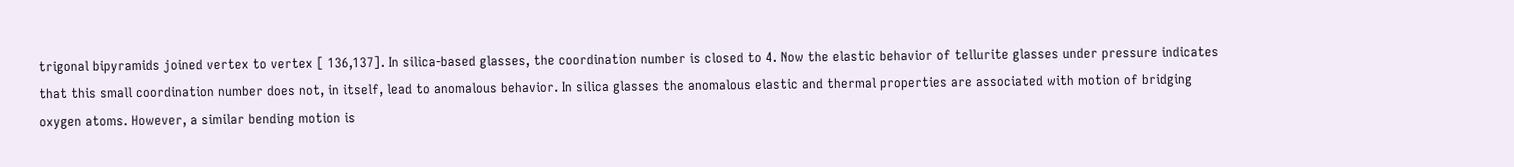trigonal bipyramids joined vertex to vertex [ 136,137]. In silica-based glasses, the coordination number is closed to 4. Now the elastic behavior of tellurite glasses under pressure indicates that this small coordination number does not, in itself, lead to anomalous behavior. In silica glasses the anomalous elastic and thermal properties are associated with motion of bridging oxygen atoms. However, a similar bending motion is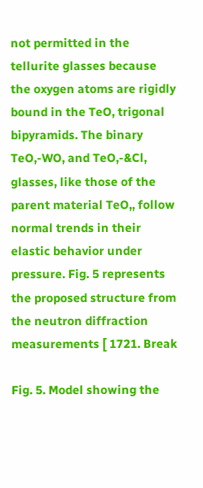not permitted in the tellurite glasses because the oxygen atoms are rigidly bound in the TeO, trigonal bipyramids. The binary TeO,-WO, and TeO,-&Cl, glasses, like those of the parent material TeO,, follow normal trends in their elastic behavior under pressure. Fig. 5 represents the proposed structure from the neutron diffraction measurements [ 1721. Break

Fig. 5. Model showing the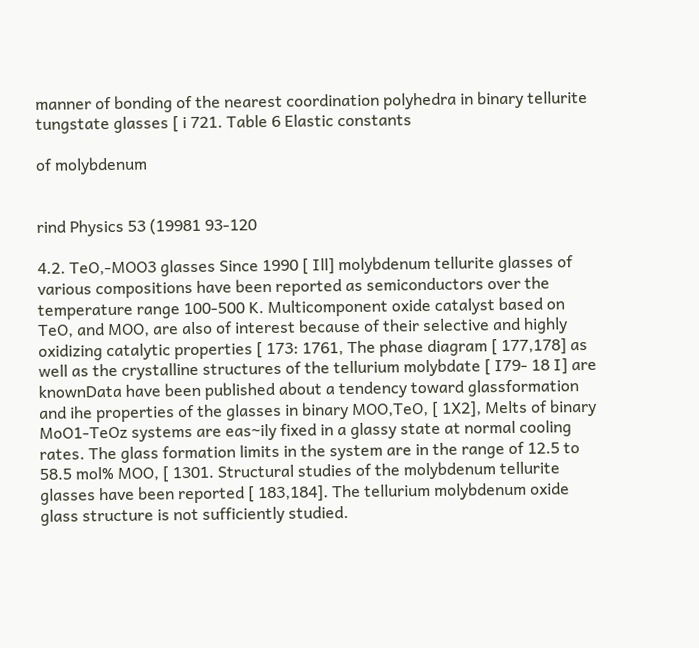manner of bonding of the nearest coordination polyhedra in binary tellurite tungstate glasses [ i 721. Table 6 Elastic constants

of molybdenum


rind Physics 53 (19981 93-120

4.2. TeO,-MOO3 glasses Since 1990 [ Ill] molybdenum tellurite glasses of various compositions have been reported as semiconductors over the temperature range 100-500 K. Multicomponent oxide catalyst based on TeO, and MOO, are also of interest because of their selective and highly oxidizing catalytic properties [ 173: 1761, The phase diagram [ 177,178] as well as the crystalline structures of the tellurium molybdate [ I79- 18 I] are knownData have been published about a tendency toward glassformation and ihe properties of the glasses in binary MOO,TeO, [ 1X2], Melts of binary MoO1-TeOz systems are eas~ily fixed in a glassy state at normal cooling rates. The glass formation limits in the system are in the range of 12.5 to 58.5 mol% MOO, [ 1301. Structural studies of the molybdenum tellurite glasses have been reported [ 183,184]. The tellurium molybdenum oxide glass structure is not sufficiently studied.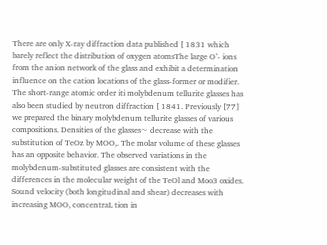There are only X-ray diffraction data published [ 1831 which barely reflect the distribution of oxygen atomsThe large O’- ions from the anion network of the glass and exhibit a determination influence on the cation locations of the glass-former or modifier. The short-range atomic order iti molybdenum tellurite glasses has also been studied by neutron diffraction [ 1841. Previously [77] we prepared the binary molybdenum tellurite glasses of various compositions. Densities of the glasses~ decrease with the substitution of TeOz by MOO,. The molar volume of these glasses has an opposite behavior. The observed variations in the molybdenum-substituted glasses are consistent with the differences in the molecular weight of the TeOl and Moo3 oxides. Sound velocity (both longitudinal and shear) decreases with increasing MOO, concentraL tion in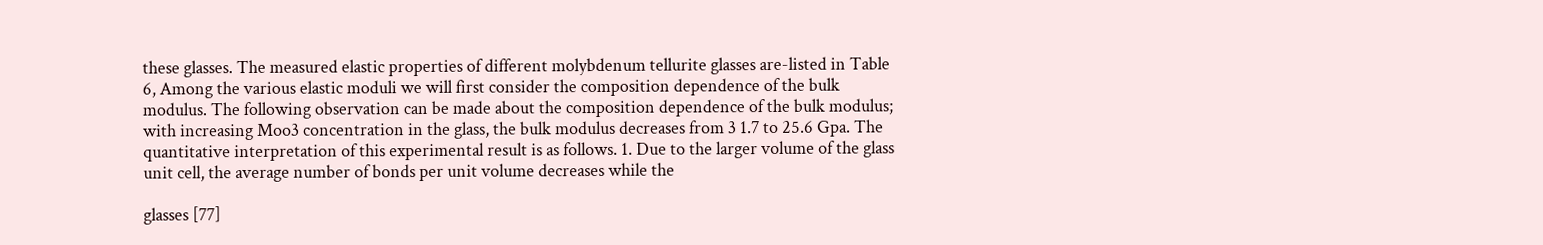these glasses. The measured elastic properties of different molybdenum tellurite glasses are-listed in Table 6, Among the various elastic moduli we will first consider the composition dependence of the bulk modulus. The following observation can be made about the composition dependence of the bulk modulus; with increasing Moo3 concentration in the glass, the bulk modulus decreases from 3 1.7 to 25.6 Gpa. The quantitative interpretation of this experimental result is as follows. 1. Due to the larger volume of the glass unit cell, the average number of bonds per unit volume decreases while the

glasses [77]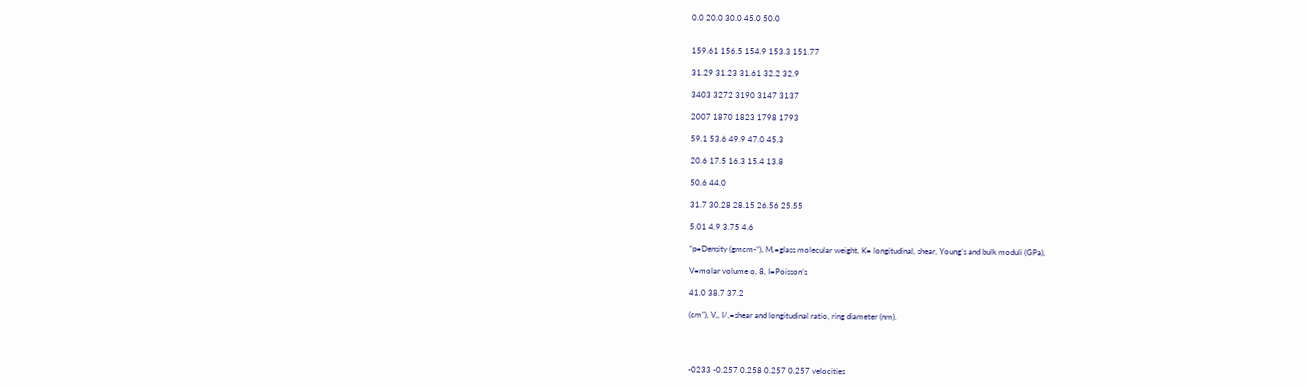0.0 20.0 30.0 45.0 50.0


159.61 156.5 154.9 153.3 151.77

31.29 31.23 31.61 32.2 32.9

3403 3272 3190 3147 3137

2007 1870 1823 1798 1793

59.1 53.6 49.9 47.0 45.3

20.6 17.5 16.3 15.4 13.8

50.6 44.0

31.7 30.28 28.15 26.56 25.55

5.01 4.9 3.75 4.6

“p=Density (gmcm-“), M,=glass molecular weight, K= longitudinal, shear, Young’s and bulk moduli (GPa),

V=molar volume o, 8, I=Poisson’s

41.0 38.7 37.2

(cm”), V,, I/,=shear and longitudinal ratio, ring diameter (nm).




-0233 -0.257 0.258 0.257 0.257 velocities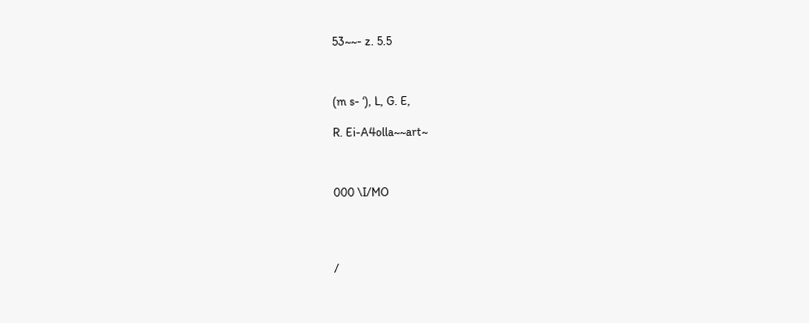53~~- z. 5.5



(m s- ‘), L, G. E,

R. Ei-A4olla~~art~



000 \I/MO




/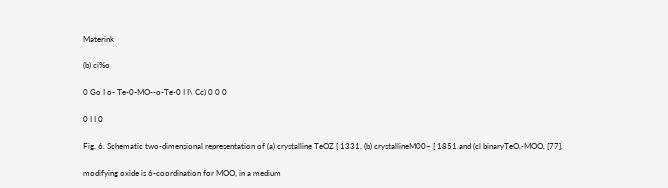Materink

(b) ci%o

0 Go I o- Te-0-MO--o-Te-0 I I\ Cc) 0 0 0

0 I I 0

Fig. 6. Schematic two-dimensional representation of (a) crystalline TeOZ [ 1331, (b) crystallineM00~ [ 1851 and (cl binaryTeO,-MOO, [77].

modifying oxide is 6-coordination for MOO, in a medium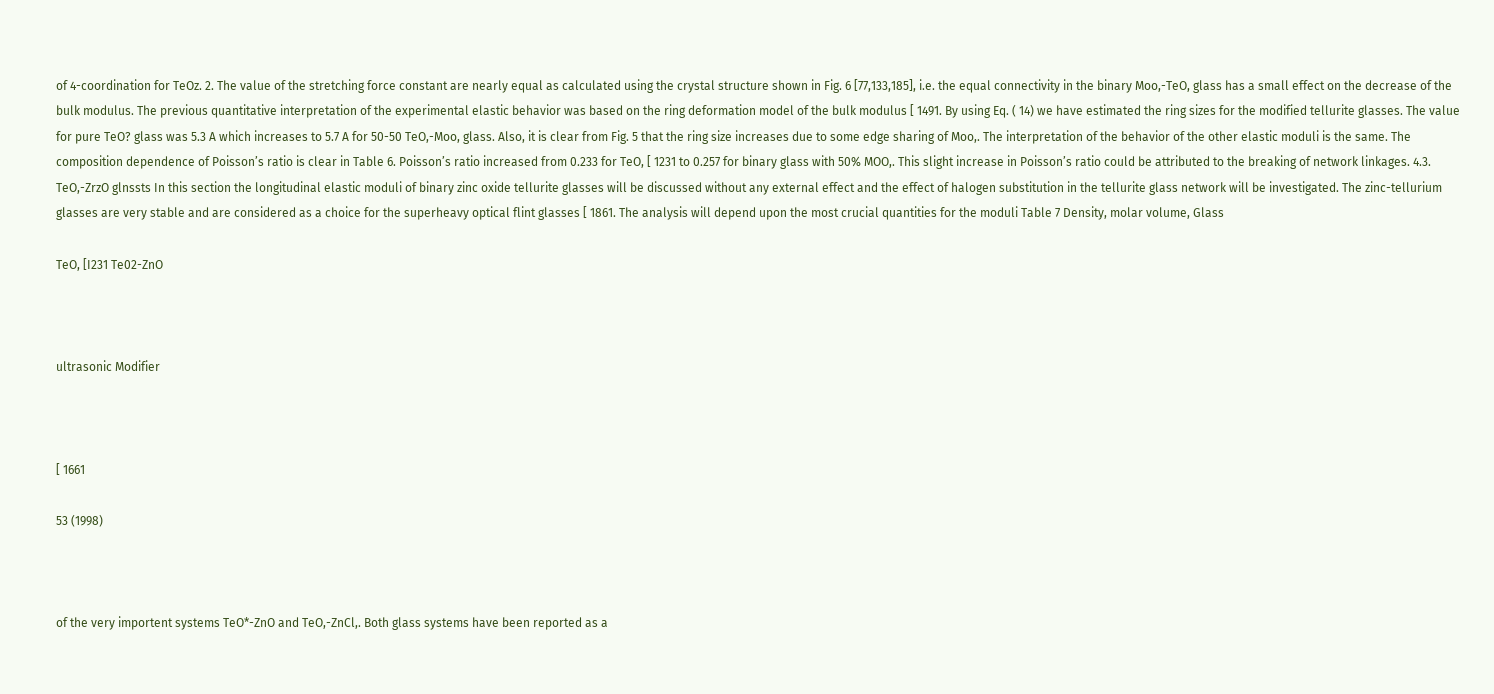of 4-coordination for TeOz. 2. The value of the stretching force constant are nearly equal as calculated using the crystal structure shown in Fig. 6 [77,133,185], i.e. the equal connectivity in the binary Moo,-TeO, glass has a small effect on the decrease of the bulk modulus. The previous quantitative interpretation of the experimental elastic behavior was based on the ring deformation model of the bulk modulus [ 1491. By using Eq. ( 14) we have estimated the ring sizes for the modified tellurite glasses. The value for pure TeO? glass was 5.3 A which increases to 5.7 A for 50-50 TeO,-Moo, glass. Also, it is clear from Fig. 5 that the ring size increases due to some edge sharing of Moo,. The interpretation of the behavior of the other elastic moduli is the same. The composition dependence of Poisson’s ratio is clear in Table 6. Poisson’s ratio increased from 0.233 for TeO, [ 1231 to 0.257 for binary glass with 50% MOO,. This slight increase in Poisson’s ratio could be attributed to the breaking of network linkages. 4.3. TeO,-ZrzO glnssts In this section the longitudinal elastic moduli of binary zinc oxide tellurite glasses will be discussed without any external effect and the effect of halogen substitution in the tellurite glass network will be investigated. The zinc-tellurium glasses are very stable and are considered as a choice for the superheavy optical flint glasses [ 1861. The analysis will depend upon the most crucial quantities for the moduli Table 7 Density, molar volume, Glass

TeO, [I231 Te02-ZnO



ultrasonic Modifier



[ 1661

53 (1998)



of the very importent systems TeO*-ZnO and TeO,-ZnCl,. Both glass systems have been reported as a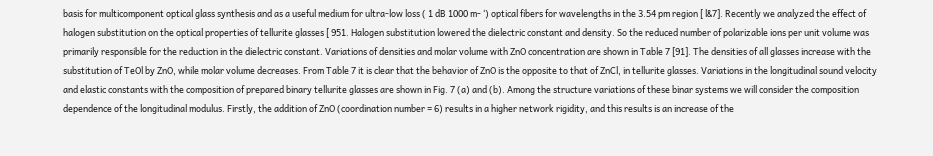basis for multicomponent optical glass synthesis and as a useful medium for ultra-low loss ( 1 dB 1000 m- ‘) optical fibers for wavelengths in the 3.54 pm region [ l&7]. Recently we analyzed the effect of halogen substitution on the optical properties of tellurite glasses [ 951. Halogen substitution lowered the dielectric constant and density. So the reduced number of polarizable ions per unit volume was primarily responsible for the reduction in the dielectric constant. Variations of densities and molar volume with ZnO concentration are shown in Table 7 [91]. The densities of all glasses increase with the substitution of TeOl by ZnO, while molar volume decreases. From Table 7 it is clear that the behavior of ZnO is the opposite to that of ZnCl, in tellurite glasses. Variations in the longitudinal sound velocity and elastic constants with the composition of prepared binary tellurite glasses are shown in Fig. 7 (a) and (b). Among the structure variations of these binar systems we will consider the composition dependence of the longitudinal modulus. Firstly, the addition of ZnO (coordination number = 6) results in a higher network rigidity, and this results is an increase of the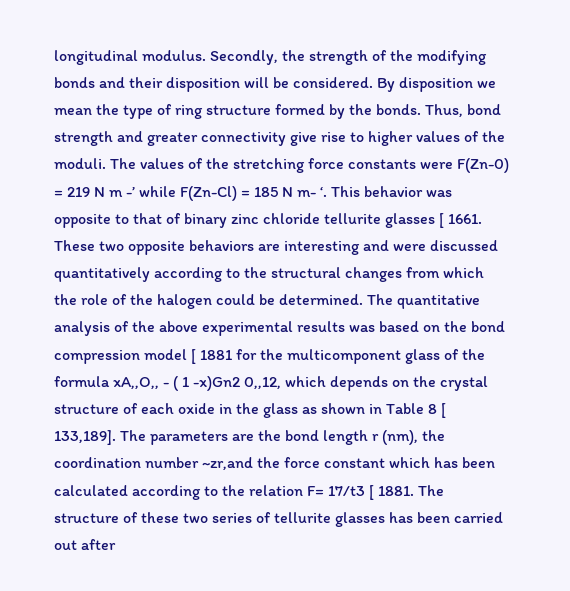longitudinal modulus. Secondly, the strength of the modifying bonds and their disposition will be considered. By disposition we mean the type of ring structure formed by the bonds. Thus, bond strength and greater connectivity give rise to higher values of the moduli. The values of the stretching force constants were F(Zn-0) = 219 N m -’ while F(Zn-Cl) = 185 N m- ‘. This behavior was opposite to that of binary zinc chloride tellurite glasses [ 1661. These two opposite behaviors are interesting and were discussed quantitatively according to the structural changes from which the role of the halogen could be determined. The quantitative analysis of the above experimental results was based on the bond compression model [ 1881 for the multicomponent glass of the formula xA,,O,, - ( 1 -x)Gn2 0,,12, which depends on the crystal structure of each oxide in the glass as shown in Table 8 [ 133,189]. The parameters are the bond length r (nm), the coordination number ~zr,and the force constant which has been calculated according to the relation F= 17/t3 [ 1881. The structure of these two series of tellurite glasses has been carried out after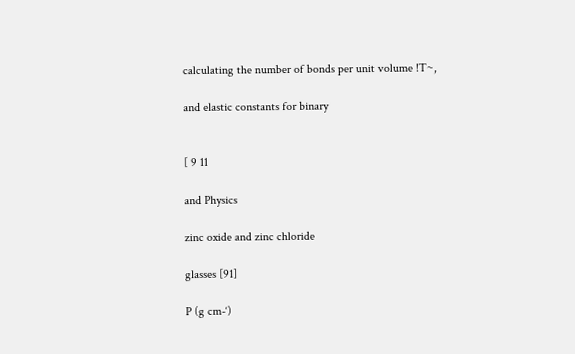calculating the number of bonds per unit volume !T~,

and elastic constants for binary


[ 9 11

and Physics

zinc oxide and zinc chloride

glasses [91]

P (g cm-‘)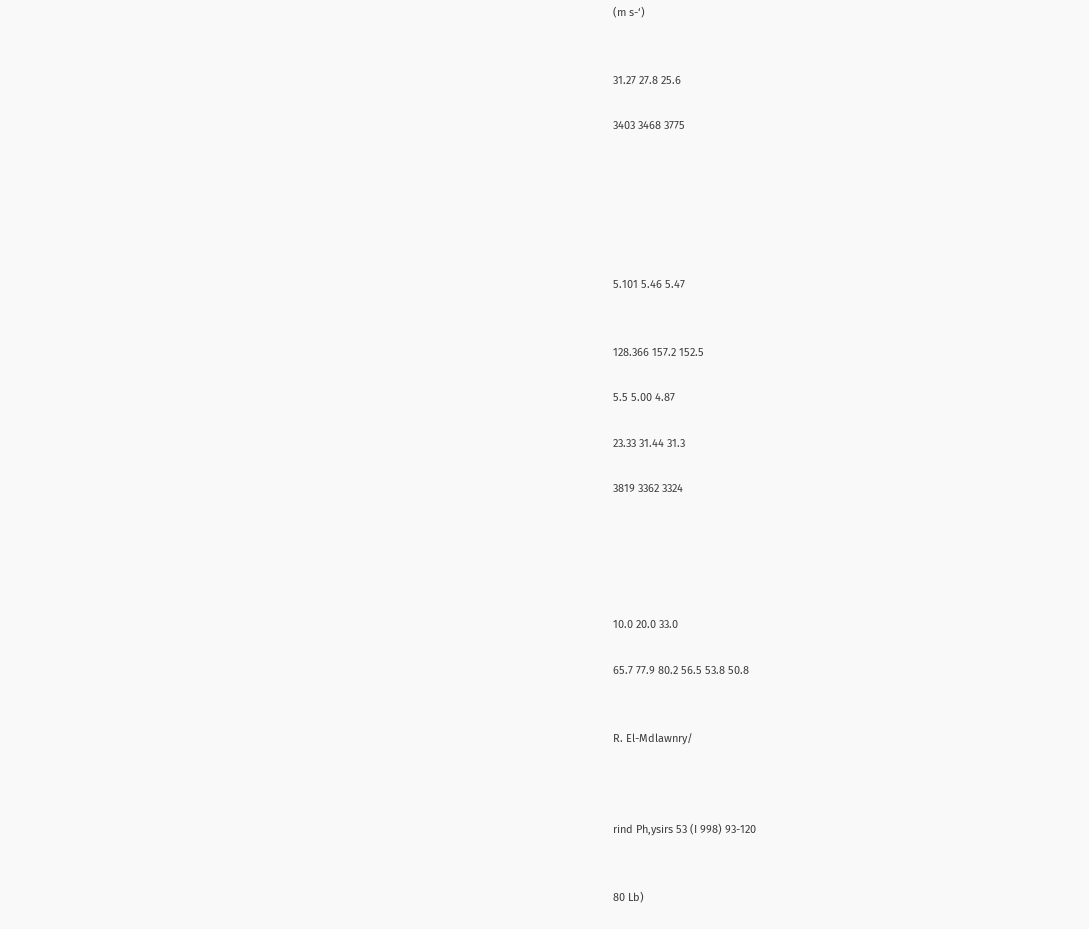(m s-‘)


31.27 27.8 25.6

3403 3468 3775






5.101 5.46 5.47


128.366 157.2 152.5

5.5 5.00 4.87

23.33 31.44 31.3

3819 3362 3324





10.0 20.0 33.0

65.7 77.9 80.2 56.5 53.8 50.8


R. El-Mdlawnry/



rind Ph,ysirs 53 (I 998) 93-120


80 Lb)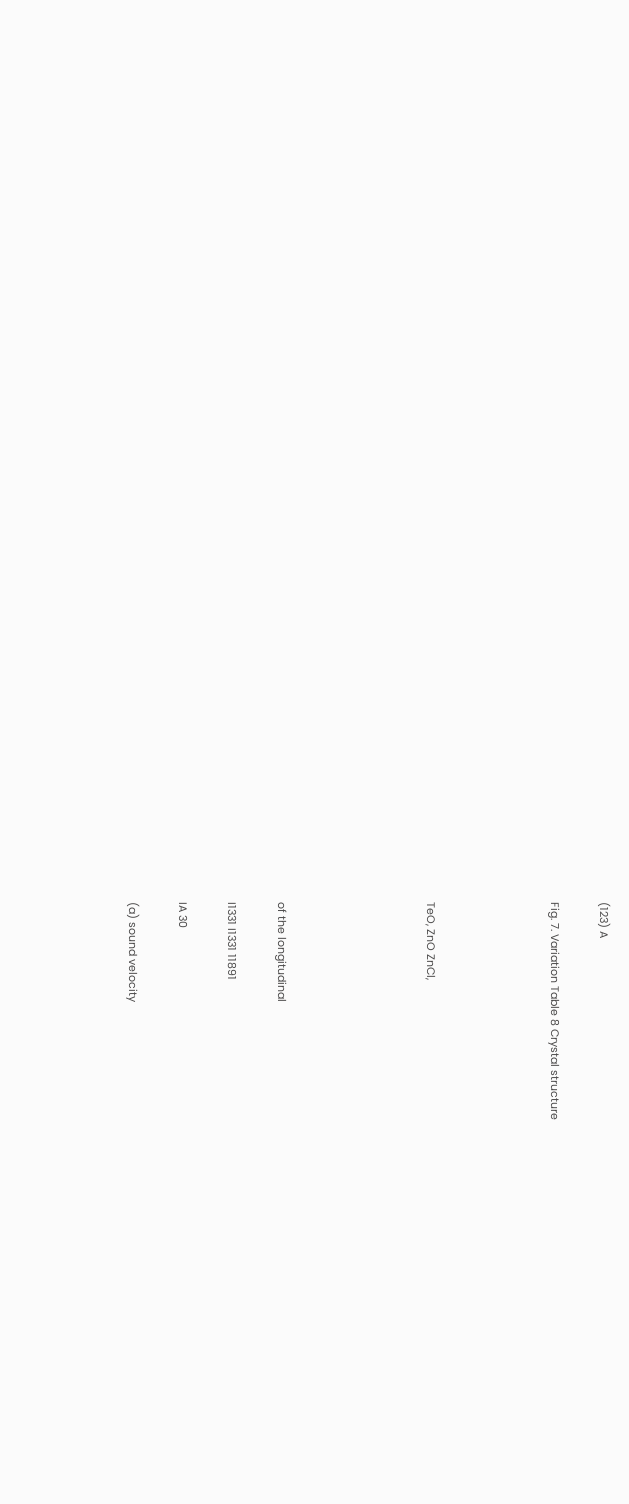(123) A

Fig. 7. Variation Table 8 Crystal structure




TeO, ZnO ZnCl,





of the longitudinal

I1331 I1331 11891

IA 30

(a) sound velocity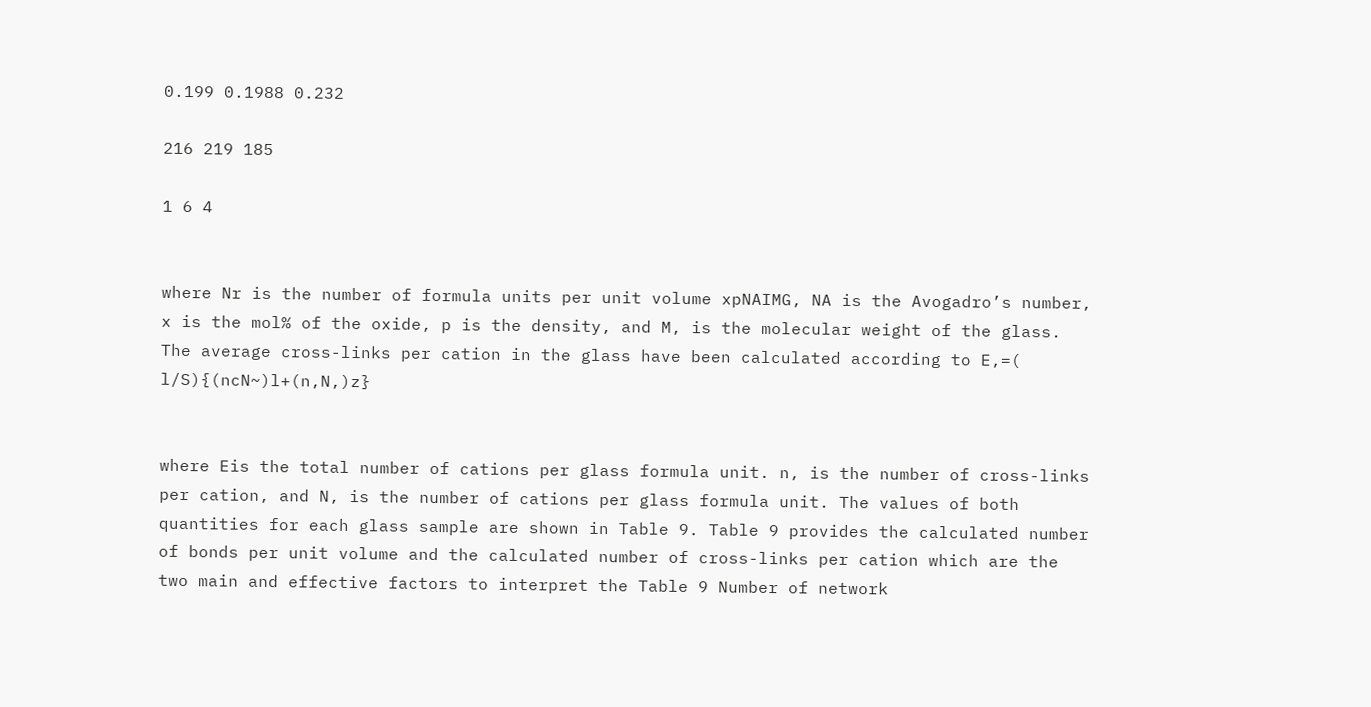0.199 0.1988 0.232

216 219 185

1 6 4


where Nr is the number of formula units per unit volume xpNAIMG, NA is the Avogadro’s number, x is the mol% of the oxide, p is the density, and M, is the molecular weight of the glass. The average cross-links per cation in the glass have been calculated according to E,=( l/S){(ncN~)l+(n,N,)z}


where Eis the total number of cations per glass formula unit. n, is the number of cross-links per cation, and N, is the number of cations per glass formula unit. The values of both quantities for each glass sample are shown in Table 9. Table 9 provides the calculated number of bonds per unit volume and the calculated number of cross-links per cation which are the two main and effective factors to interpret the Table 9 Number of network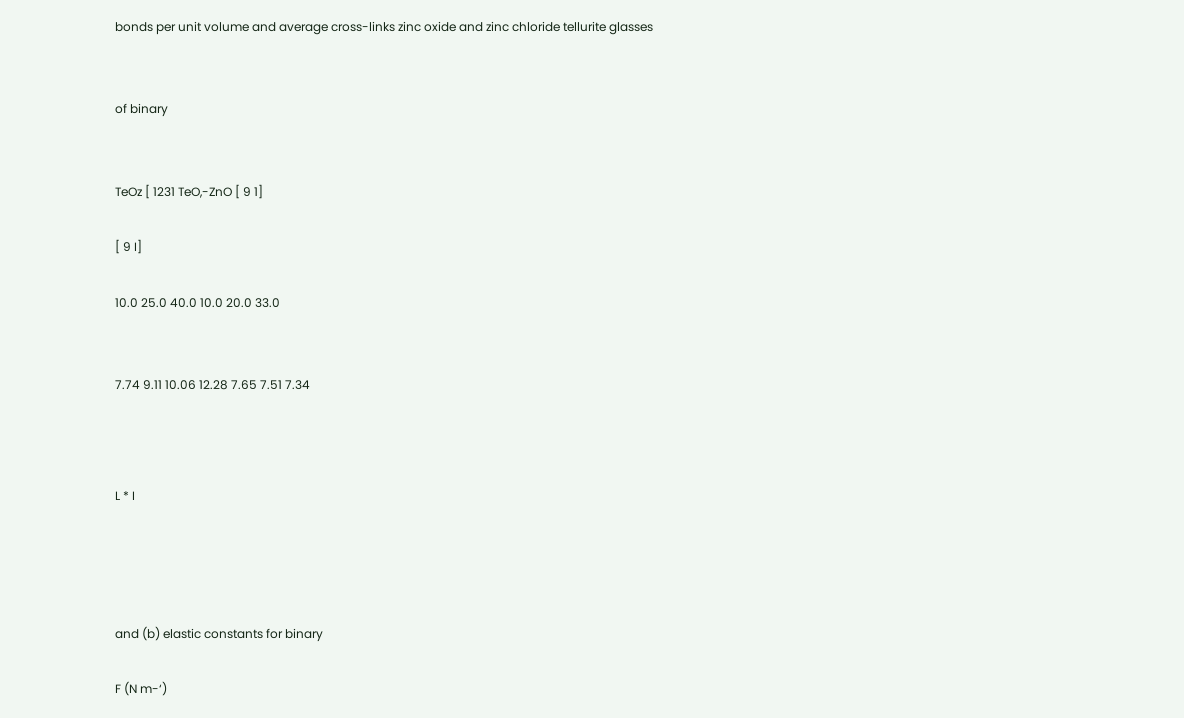bonds per unit volume and average cross-links zinc oxide and zinc chloride tellurite glasses


of binary


TeOz [ 1231 TeO,-ZnO [ 9 1]

[ 9 I]

10.0 25.0 40.0 10.0 20.0 33.0


7.74 9.11 10.06 12.28 7.65 7.51 7.34



L * I




and (b) elastic constants for binary

F (N m-‘)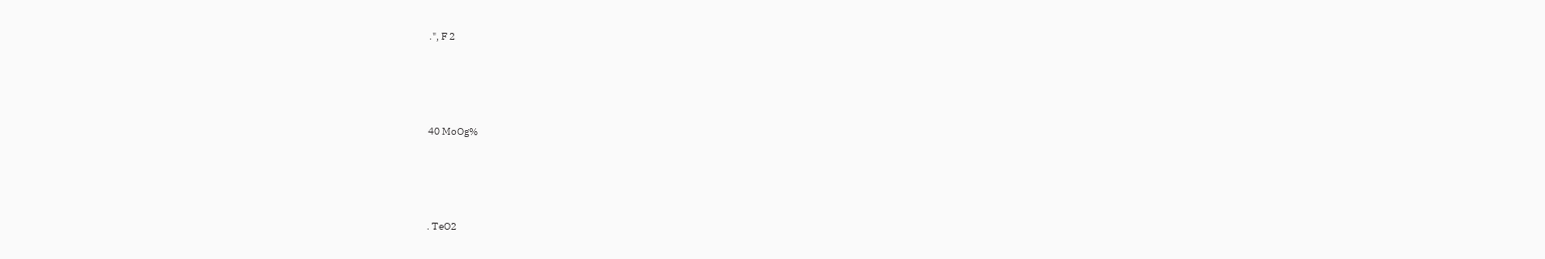.", F 2




40 MoOg%




. TeO2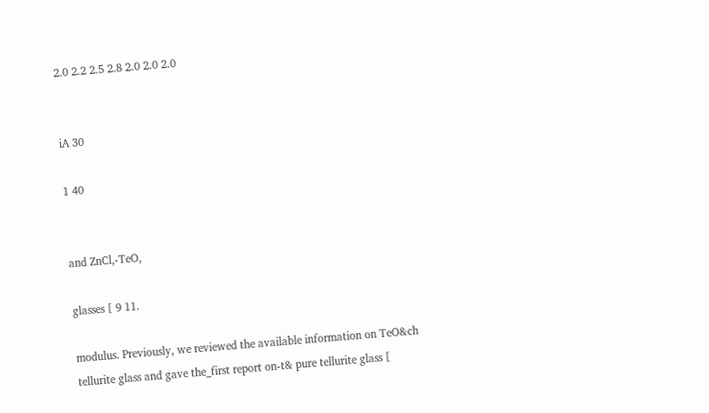2.0 2.2 2.5 2.8 2.0 2.0 2.0


iA 30

1 40


and ZnCl,-TeO,

glasses [ 9 11.

modulus. Previously, we reviewed the available information on TeO&ch tellurite glass and gave the_first report on-t& pure tellurite glass [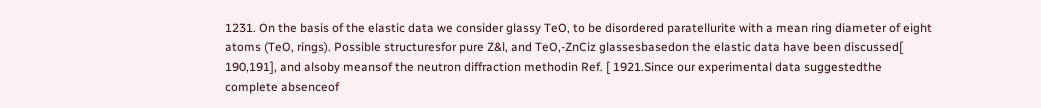1231. On the basis of the elastic data we consider glassy TeO, to be disordered paratellurite with a mean ring diameter of eight atoms (TeO, rings). Possible structuresfor pure Z&l, and TeO,-ZnCiz glassesbasedon the elastic data have been discussed[ 190,191], and alsoby meansof the neutron diffraction methodin Ref. [ 1921.Since our experimental data suggestedthe complete absenceof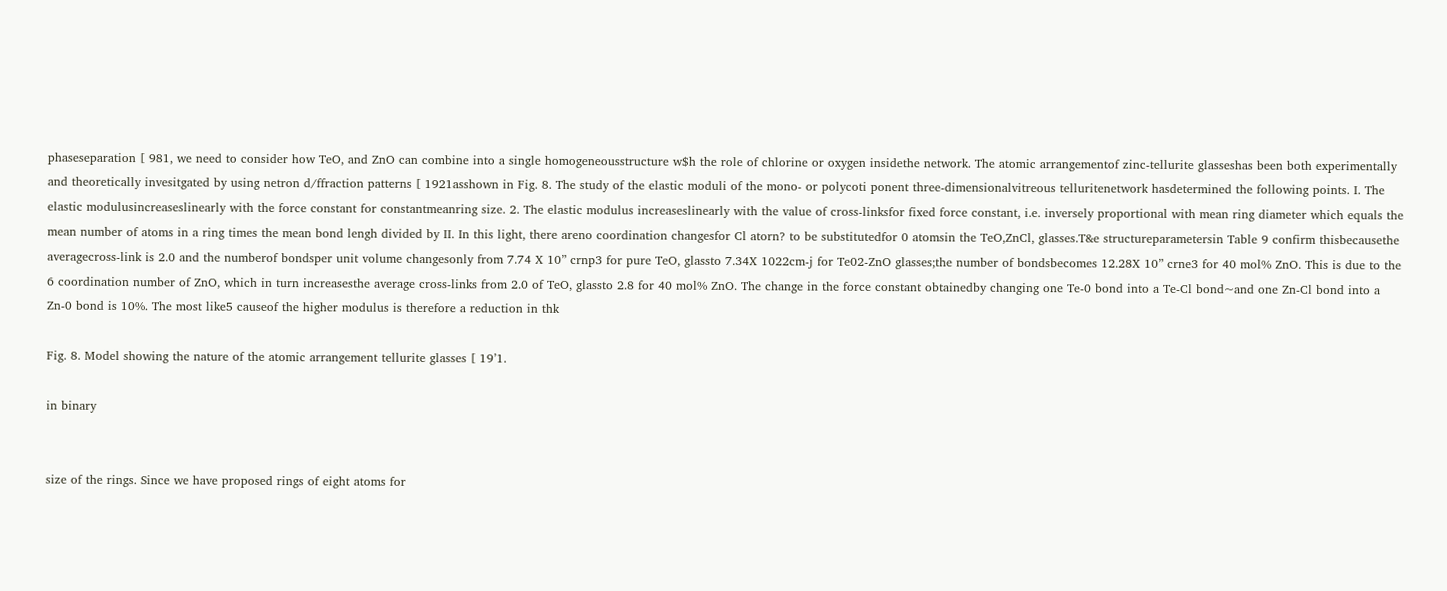phaseseparation [ 981, we need to consider how TeO, and ZnO can combine into a single homogeneousstructure w$h the role of chlorine or oxygen insidethe network. The atomic arrangementof zinc-tellurite glasseshas been both experimentally and theoretically invesitgated by using netron d/ffraction patterns [ 1921asshown in Fig. 8. The study of the elastic moduli of the mono- or polycoti ponent three-dimensionalvitreous telluritenetwork hasdetermined the following points. I. The elastic modulusincreaseslinearly with the force constant for constantmeanring size. 2. The elastic modulus increaseslinearly with the value of cross-linksfor fixed force constant, i.e. inversely proportional with mean ring diameter which equals the mean number of atoms in a ring times the mean bond lengh divided by II. In this light, there areno coordination changesfor Cl atorn? to be substitutedfor 0 atomsin the TeO,ZnCl, glasses.T&e structureparametersin Table 9 confirm thisbecausethe averagecross-link is 2.0 and the numberof bondsper unit volume changesonly from 7.74 X 10” crnp3 for pure TeO, glassto 7.34X 1022cm-j for Te02-ZnO glasses;the number of bondsbecomes 12.28X 10” crne3 for 40 mol% ZnO. This is due to the 6 coordination number of ZnO, which in turn increasesthe average cross-links from 2.0 of TeO, glassto 2.8 for 40 mol% ZnO. The change in the force constant obtainedby changing one Te-0 bond into a Te-Cl bond~and one Zn-Cl bond into a Zn-0 bond is 10%. The most like5 causeof the higher modulus is therefore a reduction in thk

Fig. 8. Model showing the nature of the atomic arrangement tellurite glasses [ 19’1.

in binary


size of the rings. Since we have proposed rings of eight atoms for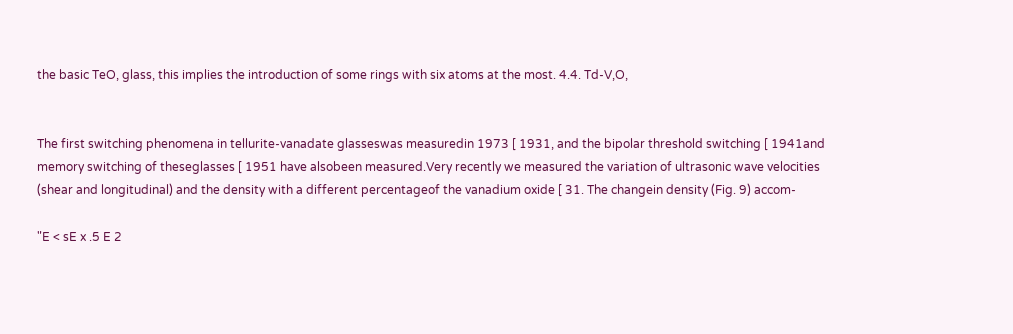the basic TeO, glass, this implies the introduction of some rings with six atoms at the most. 4.4. Td-V,O,


The first switching phenomena in tellurite-vanadate glasseswas measuredin 1973 [ 1931, and the bipolar threshold switching [ 1941and memory switching of theseglasses [ 1951 have alsobeen measured.Very recently we measured the variation of ultrasonic wave velocities (shear and longitudinal) and the density with a different percentageof the vanadium oxide [ 31. The changein density (Fig. 9) accom-

"E < sE x .5 E 2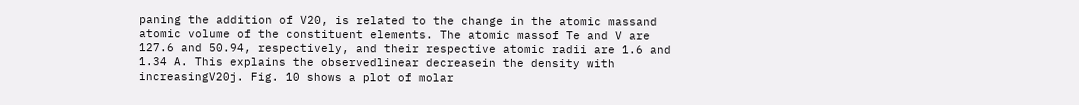paning the addition of V20, is related to the change in the atomic massand atomic volume of the constituent elements. The atomic massof Te and V are 127.6 and 50.94, respectively, and their respective atomic radii are 1.6 and 1.34 A. This explains the observedlinear decreasein the density with increasingV20j. Fig. 10 shows a plot of molar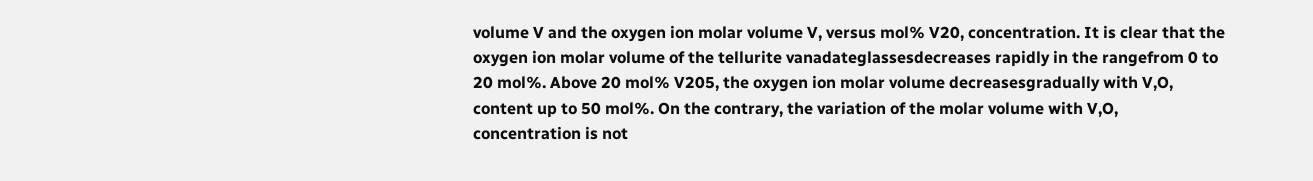volume V and the oxygen ion molar volume V, versus mol% V20, concentration. It is clear that the oxygen ion molar volume of the tellurite vanadateglassesdecreases rapidly in the rangefrom 0 to 20 mol%. Above 20 mol% V205, the oxygen ion molar volume decreasesgradually with V,O, content up to 50 mol%. On the contrary, the variation of the molar volume with V,O, concentration is not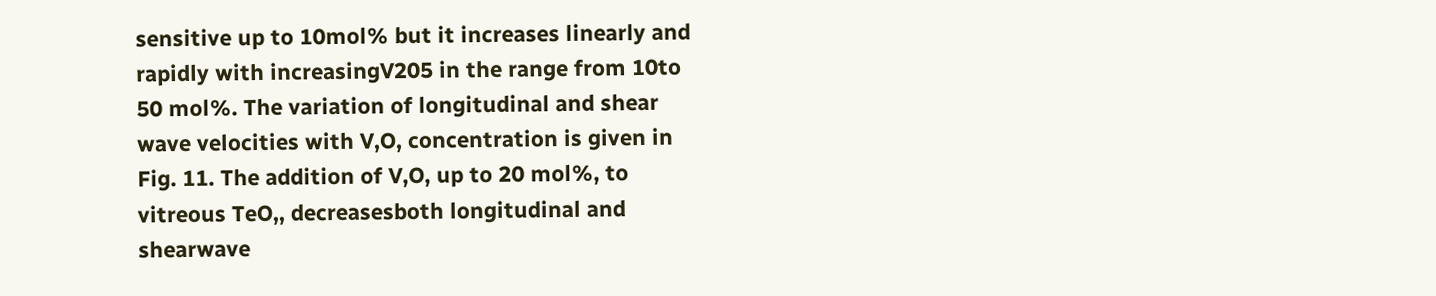sensitive up to 10mol% but it increases linearly and rapidly with increasingV205 in the range from 10to 50 mol%. The variation of longitudinal and shear wave velocities with V,O, concentration is given in Fig. 11. The addition of V,O, up to 20 mol%, to vitreous TeO,, decreasesboth longitudinal and shearwave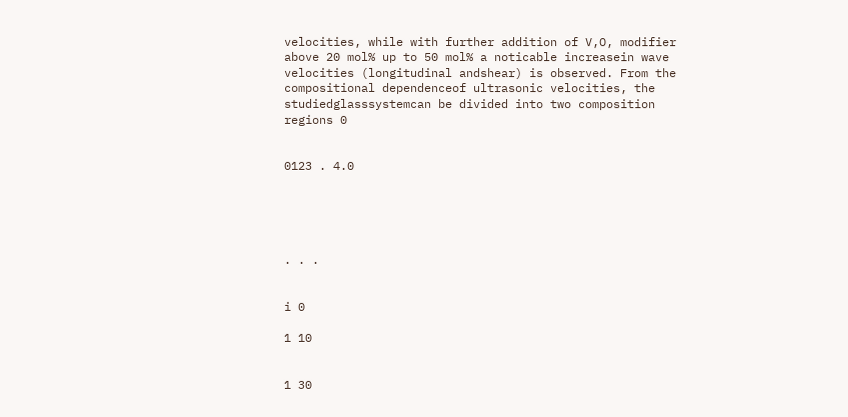velocities, while with further addition of V,O, modifier above 20 mol% up to 50 mol% a noticable increasein wave velocities (longitudinal andshear) is observed. From the compositional dependenceof ultrasonic velocities, the studiedglasssystemcan be divided into two composition regions 0


0123 . 4.0





. . .


i 0

1 10


1 30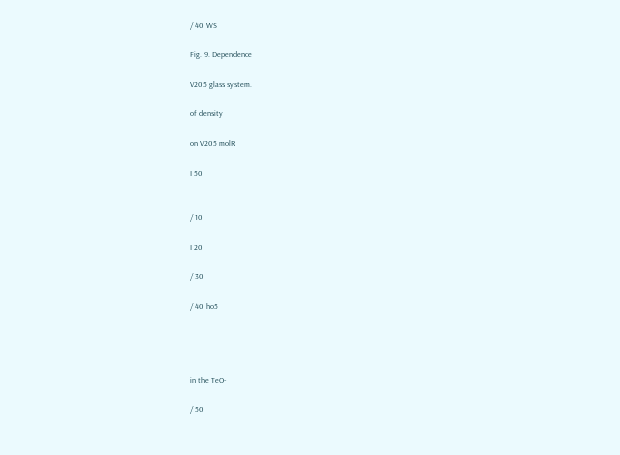/ 40 WS

Fig. 9. Dependence

V205 glass system.

of density

on V205 molR

I 50


/ 10

I 20

/ 30

/ 40 ho5




in the TeO-

/ 50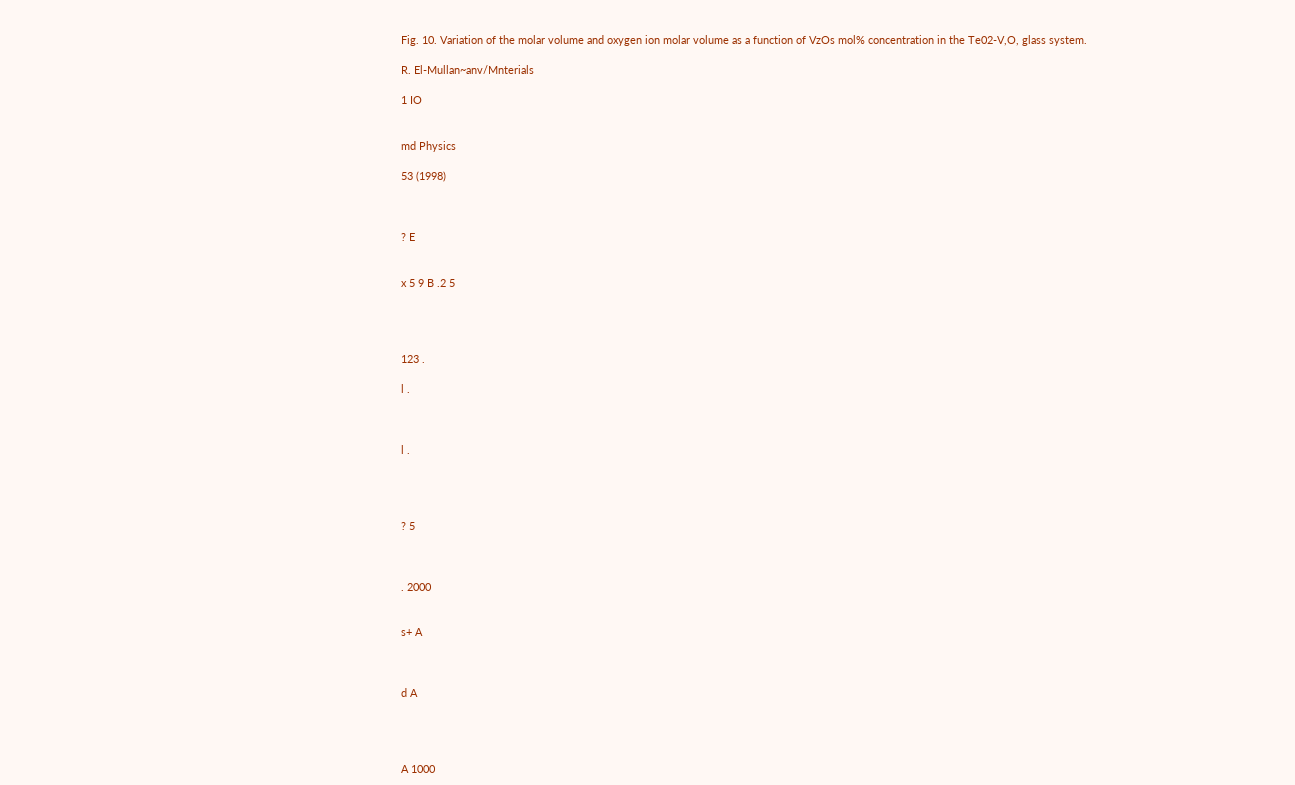Fig. 10. Variation of the molar volume and oxygen ion molar volume as a function of VzOs mol% concentration in the Te02-V,O, glass system.

R. El-Mullan~anv/Mnterials

1 IO


md Physics

53 (1998)



? E


x 5 9 B .2 5




123 .

l .



l .




? 5



. 2000


s+ A



d A




A 1000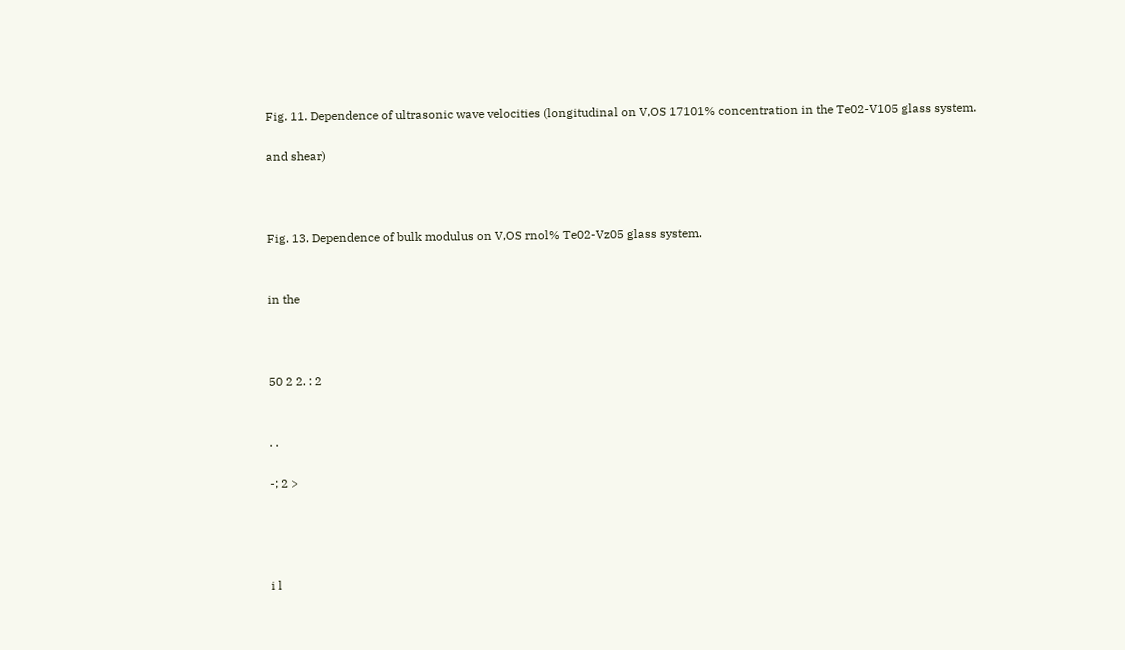Fig. 11. Dependence of ultrasonic wave velocities (longitudinal on V,OS 17101% concentration in the Te02-V105 glass system.

and shear)



Fig. 13. Dependence of bulk modulus on V,OS rnol% Te02-Vz05 glass system.


in the



50 2 2. : 2


. .

-; 2 >




i l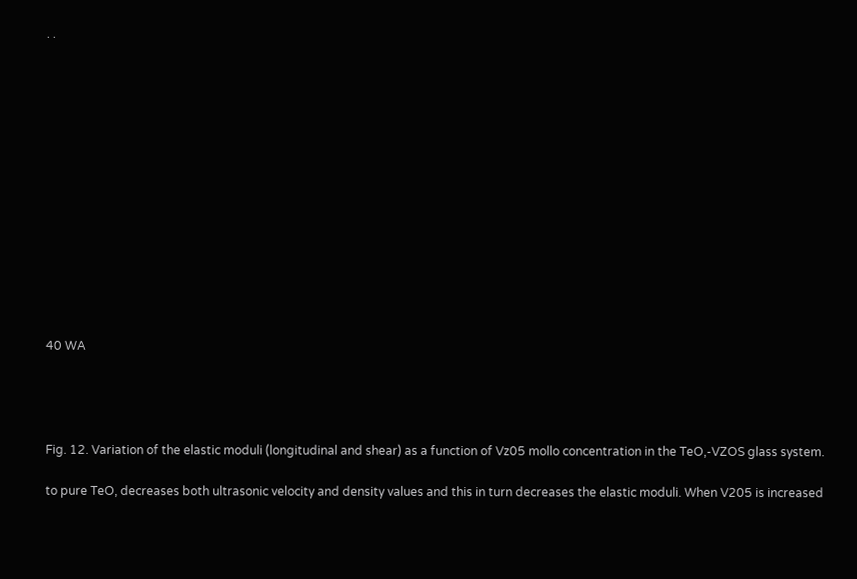. .














40 WA




Fig. 12. Variation of the elastic moduli (longitudinal and shear) as a function of Vz05 mollo concentration in the TeO,-VZOS glass system.

to pure TeO, decreases both ultrasonic velocity and density values and this in turn decreases the elastic moduli. When V205 is increased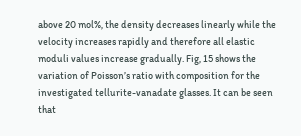above 20 mol%, the density decreases linearly while the velocity increases rapidly and therefore all elastic moduli values increase gradually. Fig, 15 shows the variation of Poisson’s ratio with composition for the investigated tellurite-vanadate glasses. It can be seen that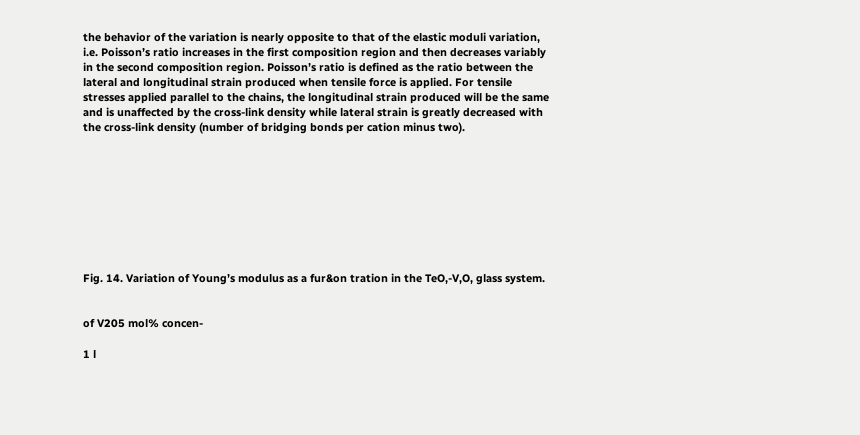the behavior of the variation is nearly opposite to that of the elastic moduli variation, i.e. Poisson’s ratio increases in the first composition region and then decreases variably in the second composition region. Poisson’s ratio is defined as the ratio between the lateral and longitudinal strain produced when tensile force is applied. For tensile stresses applied parallel to the chains, the longitudinal strain produced will be the same and is unaffected by the cross-link density while lateral strain is greatly decreased with the cross-link density (number of bridging bonds per cation minus two).









Fig. 14. Variation of Young’s modulus as a fur&on tration in the TeO,-V,O, glass system.


of V205 mol% concen-

1 l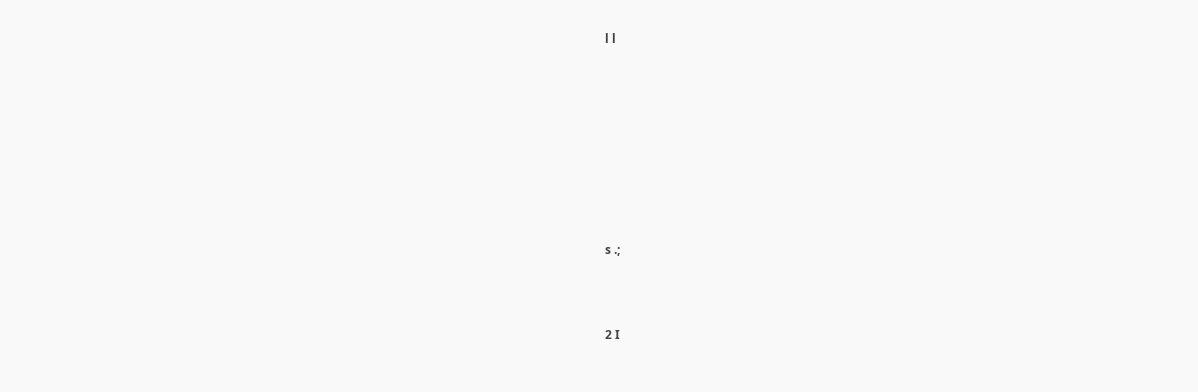l l









s .;



2 I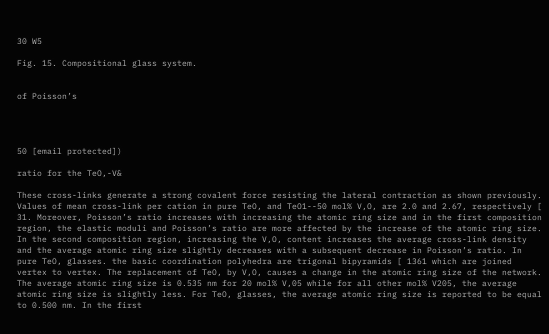30 W5

Fig. 15. Compositional glass system.


of Poisson’s




50 [email protected])

ratio for the TeO,-V&

These cross-links generate a strong covalent force resisting the lateral contraction as shown previously. Values of mean cross-link per cation in pure TeO, and TeO1--50 mol% V,O, are 2.0 and 2.67, respectively [ 31. Moreover, Poisson’s ratio increases with increasing the atomic ring size and in the first composition region, the elastic moduli and Poisson’s ratio are more affected by the increase of the atomic ring size. In the second composition region, increasing the V,O, content increases the average cross-link density and the average atomic ring size slightly decreases with a subsequent decrease in Poisson’s ratio. In pure TeO, glasses. the basic coordination polyhedra are trigonal bipyramids [ 1361 which are joined vertex to vertex. The replacement of TeO, by V,O, causes a change in the atomic ring size of the network. The average atomic ring size is 0.535 nm for 20 mol% V,05 while for all other mol% V205, the average atomic ring size is slightly less. For TeO, glasses, the average atomic ring size is reported to be equal to 0.500 nm. In the first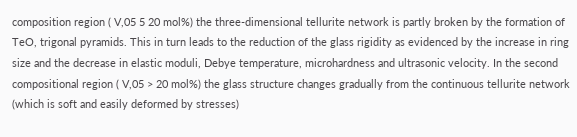composition region ( V,05 5 20 mol%) the three-dimensional tellurite network is partly broken by the formation of TeO, trigonal pyramids. This in turn leads to the reduction of the glass rigidity as evidenced by the increase in ring size and the decrease in elastic moduli, Debye temperature, microhardness and ultrasonic velocity. In the second compositional region ( V,05 > 20 mol%) the glass structure changes gradually from the continuous tellurite network (which is soft and easily deformed by stresses)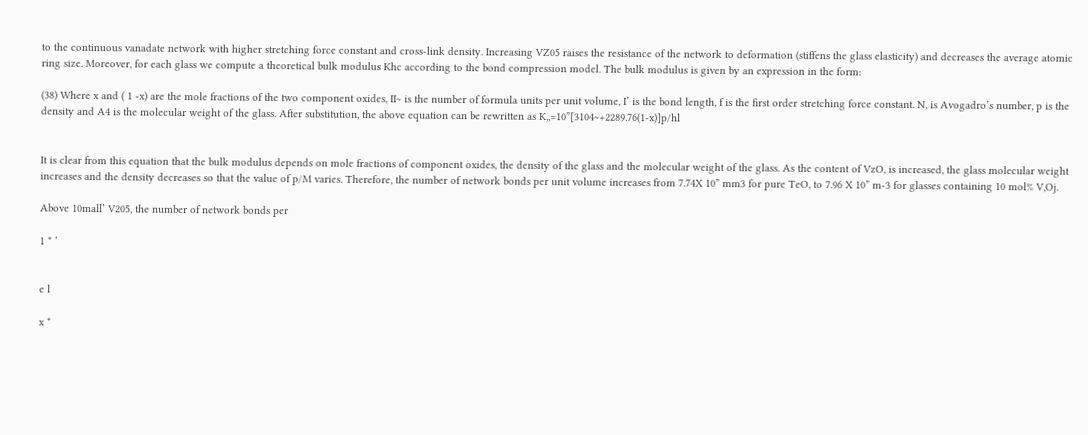to the continuous vanadate network with higher stretching force constant and cross-link density. Increasing VZ05 raises the resistance of the network to deformation (stiffens the glass elasticity) and decreases the average atomic ring size. Moreover, for each glass we compute a theoretical bulk modulus Khc according to the bond compression model. The bulk modulus is given by an expression in the form:

(38) Where x and ( 1 -x) are the mole fractions of the two component oxides, II~ is the number of formula units per unit volume, I’ is the bond length, f is the first order stretching force constant. N, is Avogadro’s number, p is the density and A4 is the molecular weight of the glass. After substitution, the above equation can be rewritten as K,,=10”[3104~+2289.76(1-x)]p/hl


It is clear from this equation that the bulk modulus depends on mole fractions of component oxides, the density of the glass and the molecular weight of the glass. As the content of VzO, is increased, the glass molecular weight increases and the density decreases so that the value of p/M varies. Therefore, the number of network bonds per unit volume increases from 7.74X 10” mm3 for pure TeO, to 7.96 X 10” m-3 for glasses containing 10 mol% V,Oj.

Above 10mall’ V205, the number of network bonds per

1 * ’


e l

x *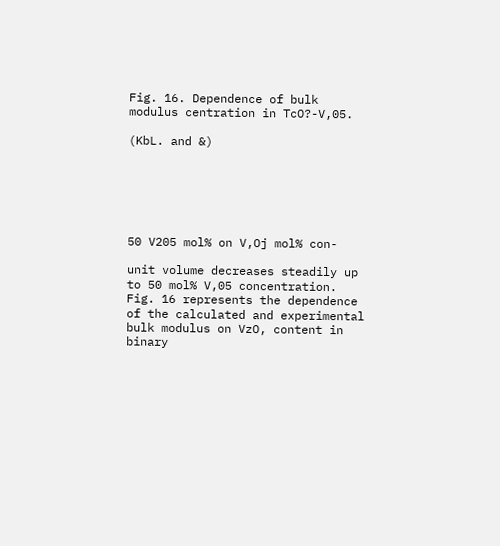Fig. 16. Dependence of bulk modulus centration in TcO?-V,05.

(KbL. and &)






50 V205 mol% on V,Oj mol% con-

unit volume decreases steadily up to 50 mol% V,05 concentration. Fig. 16 represents the dependence of the calculated and experimental bulk modulus on VzO, content in binary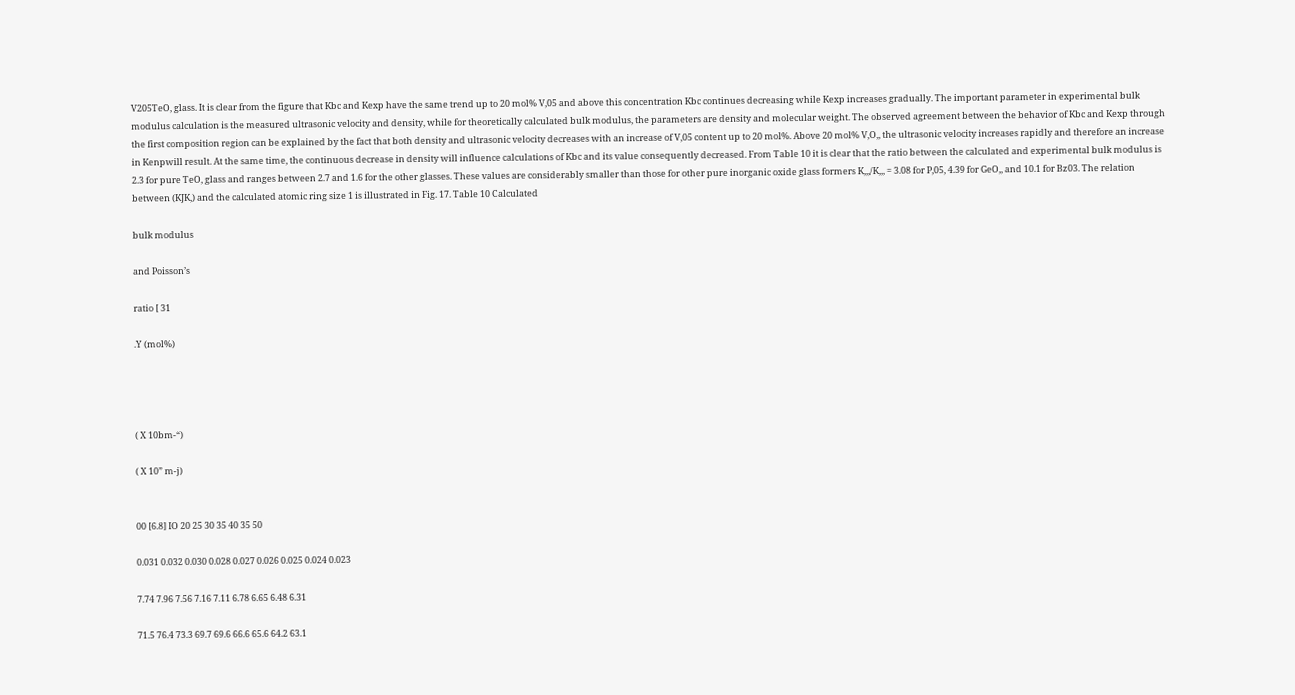V205TeO, glass. It is clear from the figure that Kbc and Kexp have the same trend up to 20 mol% V,05 and above this concentration Kbc continues decreasing while Kexp increases gradually. The important parameter in experimental bulk modulus calculation is the measured ultrasonic velocity and density, while for theoretically calculated bulk modulus, the parameters are density and molecular weight. The observed agreement between the behavior of Kbc and Kexp through the first composition region can be explained by the fact that both density and ultrasonic velocity decreases with an increase of V,05 content up to 20 mol%. Above 20 mol% V,O,, the ultrasonic velocity increases rapidly and therefore an increase in Kenpwill result. At the same time, the continuous decrease in density will influence calculations of Kbc and its value consequently decreased. From Table 10 it is clear that the ratio between the calculated and experimental bulk modulus is 2.3 for pure TeO, glass and ranges between 2.7 and 1.6 for the other glasses. These values are considerably smaller than those for other pure inorganic oxide glass formers K,,,/K,,, = 3.08 for P,05, 4.39 for GeO,, and 10.1 for Bz03. The relation between (KJK,) and the calculated atomic ring size 1 is illustrated in Fig. 17. Table 10 Calculated

bulk modulus

and Poisson’s

ratio [ 31

.Y (mol%)




( X 10bm-“)

( X 10” m-j)


00 [6.8] IO 20 25 30 35 40 35 50

0.031 0.032 0.030 0.028 0.027 0.026 0.025 0.024 0.023

7.74 7.96 7.56 7.16 7.11 6.78 6.65 6.48 6.31

71.5 76.4 73.3 69.7 69.6 66.6 65.6 64.2 63.1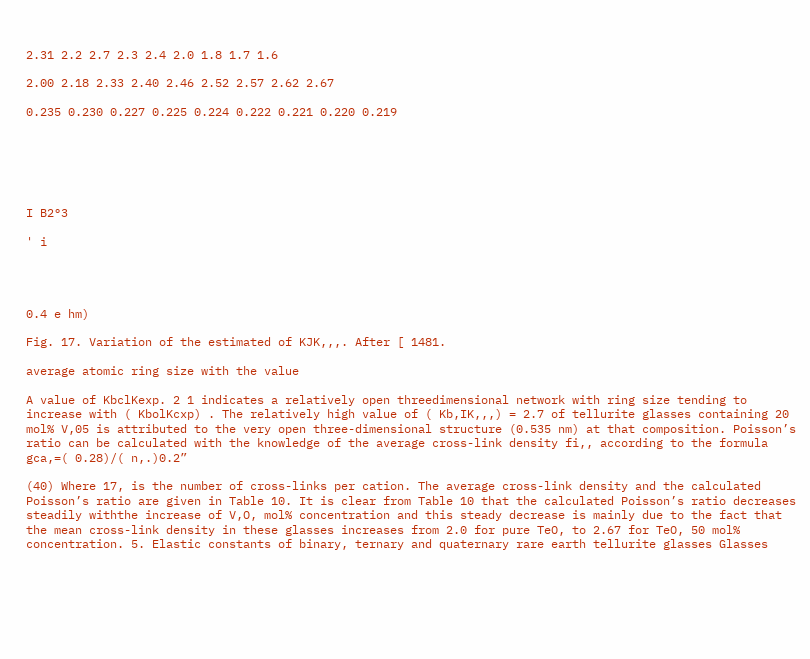2.31 2.2 2.7 2.3 2.4 2.0 1.8 1.7 1.6

2.00 2.18 2.33 2.40 2.46 2.52 2.57 2.62 2.67

0.235 0.230 0.227 0.225 0.224 0.222 0.221 0.220 0.219






I B2°3

' i




0.4 e hm)

Fig. 17. Variation of the estimated of KJK,,,. After [ 1481.

average atomic ring size with the value

A value of KbclKexp. 2 1 indicates a relatively open threedimensional network with ring size tending to increase with ( KbolKcxp) . The relatively high value of ( Kb,IK,,,) = 2.7 of tellurite glasses containing 20 mol% V,05 is attributed to the very open three-dimensional structure (0.535 nm) at that composition. Poisson’s ratio can be calculated with the knowledge of the average cross-link density fi,, according to the formula gca,=( 0.28)/( n,.)0.2”

(40) Where 17, is the number of cross-links per cation. The average cross-link density and the calculated Poisson’s ratio are given in Table 10. It is clear from Table 10 that the calculated Poisson’s ratio decreases steadily withthe increase of V,O, mol% concentration and this steady decrease is mainly due to the fact that the mean cross-link density in these glasses increases from 2.0 for pure TeO, to 2.67 for TeO, 50 mol% concentration. 5. Elastic constants of binary, ternary and quaternary rare earth tellurite glasses Glasses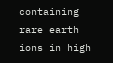containing rare earth ions in high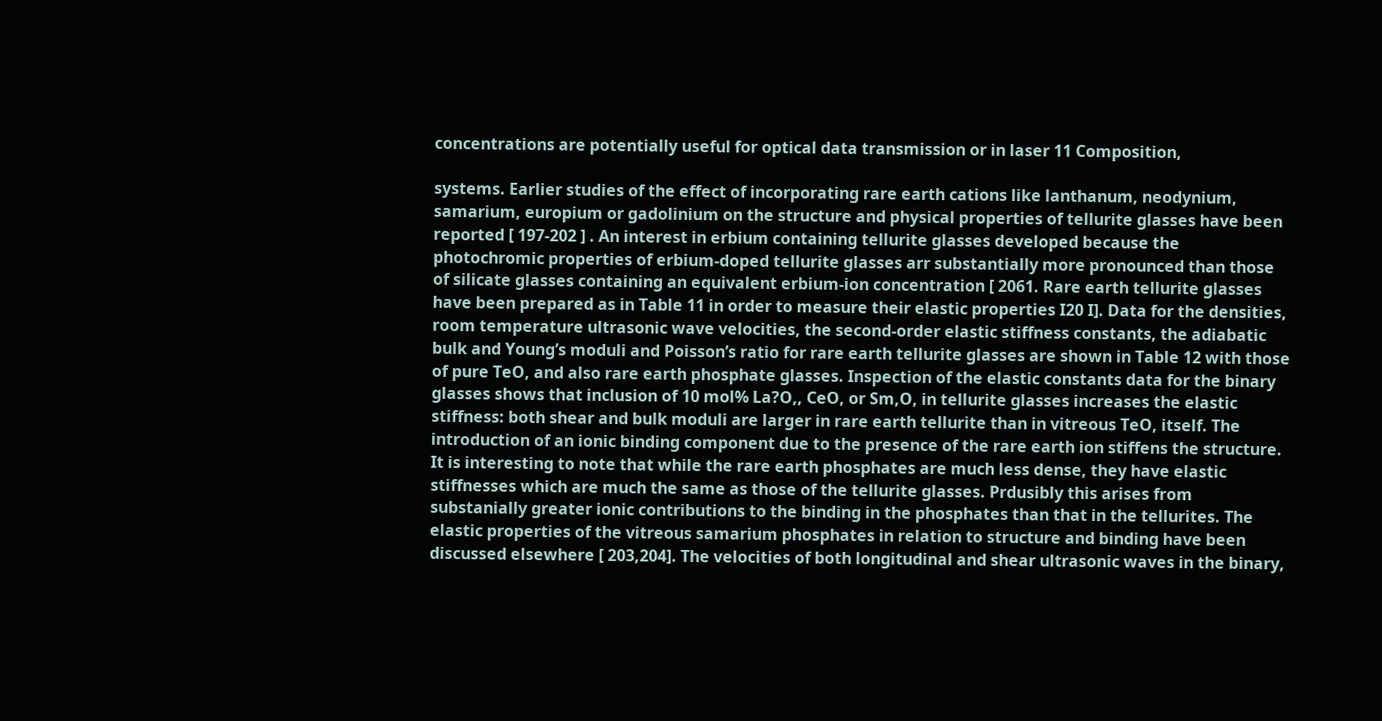concentrations are potentially useful for optical data transmission or in laser 11 Composition,

systems. Earlier studies of the effect of incorporating rare earth cations like lanthanum, neodynium, samarium, europium or gadolinium on the structure and physical properties of tellurite glasses have been reported [ 197-202 ] . An interest in erbium containing tellurite glasses developed because the photochromic properties of erbium-doped tellurite glasses arr substantially more pronounced than those of silicate glasses containing an equivalent erbium-ion concentration [ 2061. Rare earth tellurite glasses have been prepared as in Table 11 in order to measure their elastic properties I20 I]. Data for the densities, room temperature ultrasonic wave velocities, the second-order elastic stiffness constants, the adiabatic bulk and Young’s moduli and Poisson’s ratio for rare earth tellurite glasses are shown in Table 12 with those of pure TeO, and also rare earth phosphate glasses. Inspection of the elastic constants data for the binary glasses shows that inclusion of 10 mol% La?O,, CeO, or Sm,O, in tellurite glasses increases the elastic stiffness: both shear and bulk moduli are larger in rare earth tellurite than in vitreous TeO, itself. The introduction of an ionic binding component due to the presence of the rare earth ion stiffens the structure. It is interesting to note that while the rare earth phosphates are much less dense, they have elastic stiffnesses which are much the same as those of the tellurite glasses. Prdusibly this arises from substanially greater ionic contributions to the binding in the phosphates than that in the tellurites. The elastic properties of the vitreous samarium phosphates in relation to structure and binding have been discussed elsewhere [ 203,204]. The velocities of both longitudinal and shear ultrasonic waves in the binary,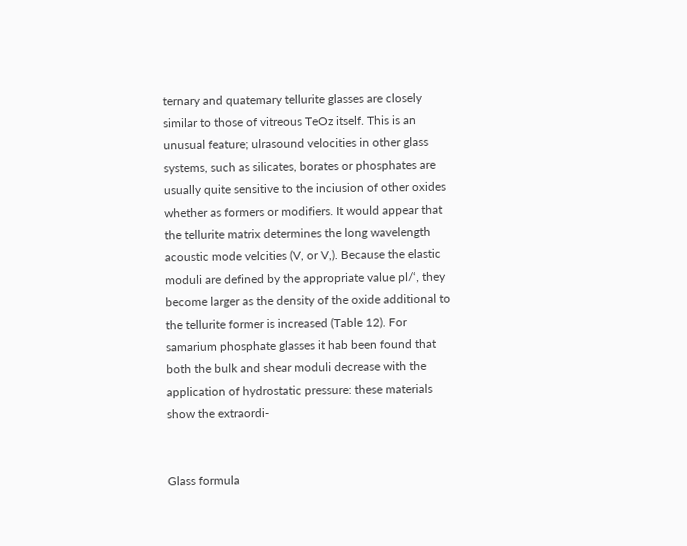ternary and quatemary tellurite glasses are closely similar to those of vitreous TeOz itself. This is an unusual feature; ulrasound velocities in other glass systems, such as silicates, borates or phosphates are usually quite sensitive to the inciusion of other oxides whether as formers or modifiers. It would appear that the tellurite matrix determines the long wavelength acoustic mode velcities (V, or V,). Because the elastic moduli are defined by the appropriate value pl/‘, they become larger as the density of the oxide additional to the tellurite former is increased (Table 12). For samarium phosphate glasses it hab been found that both the bulk and shear moduli decrease with the application of hydrostatic pressure: these materials show the extraordi-


Glass formula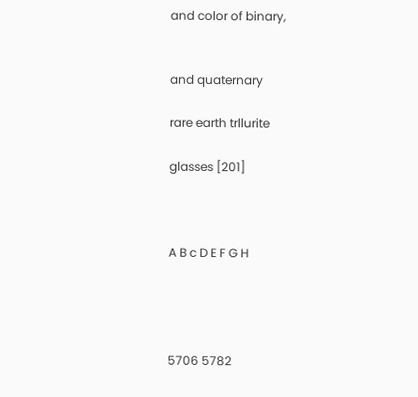and color of binary,


and quaternary

rare earth trllurite

glasses [201]



A B c D E F G H




5706 5782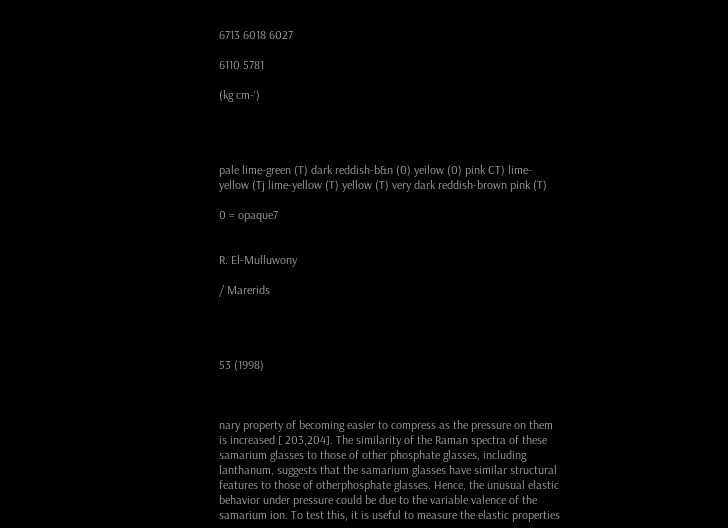6713 6018 6027

6110 5781

(kg cm-‘)




pale lime-green (T) dark reddish-b&n (0) yeilow (0) pink CT) lime-yellow (Tj lime-yellow (T) yellow (T) very dark reddish-brown pink (T)

0 = opaque7


R. El-Mulluwony

/ Marerids




53 (1998)



nary property of becoming easier to compress as the pressure on them is increased [ 203,204]. The similarity of the Raman spectra of these samarium glasses to those of other phosphate glasses, including lanthanum, suggests that the samarium glasses have similar structural features to those of otherphosphate glasses. Hence, the unusual elastic behavior under pressure could be due to the variable valence of the samarium ion. To test this, it is useful to measure the elastic properties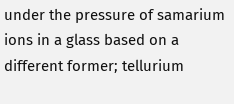under the pressure of samarium ions in a glass based on a different former; tellurium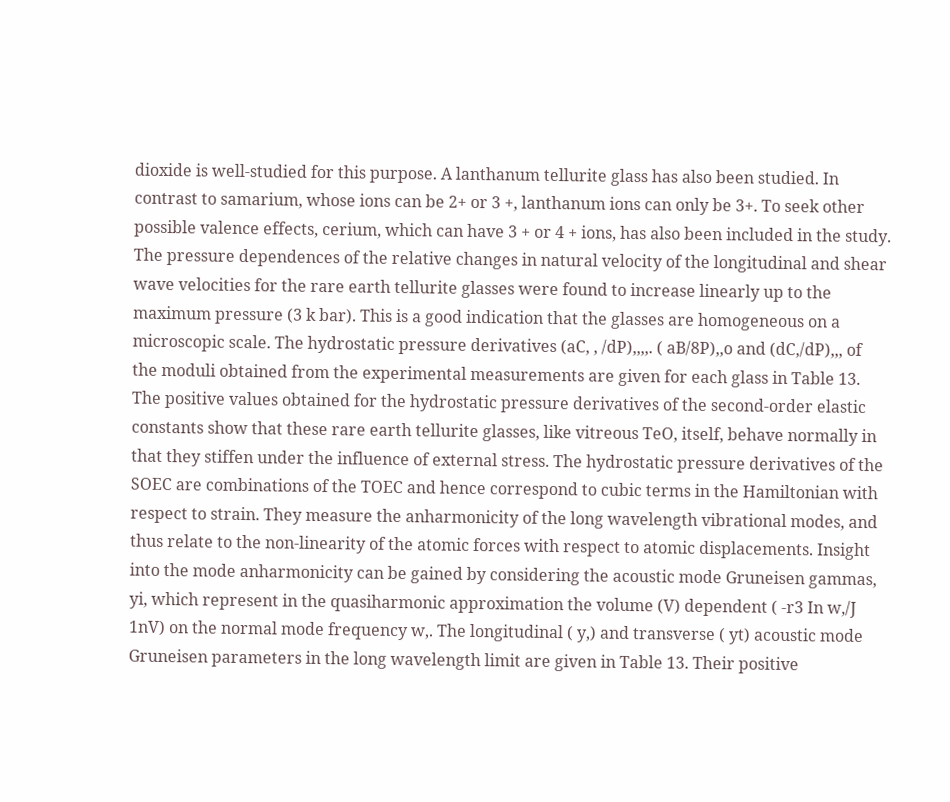dioxide is well-studied for this purpose. A lanthanum tellurite glass has also been studied. In contrast to samarium, whose ions can be 2+ or 3 +, lanthanum ions can only be 3+. To seek other possible valence effects, cerium, which can have 3 + or 4 + ions, has also been included in the study. The pressure dependences of the relative changes in natural velocity of the longitudinal and shear wave velocities for the rare earth tellurite glasses were found to increase linearly up to the maximum pressure (3 k bar). This is a good indication that the glasses are homogeneous on a microscopic scale. The hydrostatic pressure derivatives (aC, , /dP),,,,. ( aB/8P),,o and (dC,/dP),,, of the moduli obtained from the experimental measurements are given for each glass in Table 13. The positive values obtained for the hydrostatic pressure derivatives of the second-order elastic constants show that these rare earth tellurite glasses, like vitreous TeO, itself, behave normally in that they stiffen under the influence of external stress. The hydrostatic pressure derivatives of the SOEC are combinations of the TOEC and hence correspond to cubic terms in the Hamiltonian with respect to strain. They measure the anharmonicity of the long wavelength vibrational modes, and thus relate to the non-linearity of the atomic forces with respect to atomic displacements. Insight into the mode anharmonicity can be gained by considering the acoustic mode Gruneisen gammas, yi, which represent in the quasiharmonic approximation the volume (V) dependent ( -r3 In w,/J 1nV) on the normal mode frequency w,. The longitudinal ( y,) and transverse ( yt) acoustic mode Gruneisen parameters in the long wavelength limit are given in Table 13. Their positive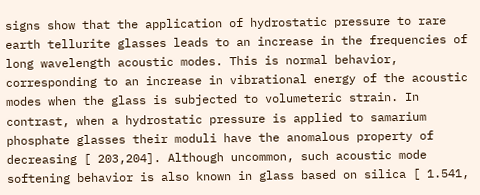signs show that the application of hydrostatic pressure to rare earth tellurite glasses leads to an increase in the frequencies of long wavelength acoustic modes. This is normal behavior, corresponding to an increase in vibrational energy of the acoustic modes when the glass is subjected to volumeteric strain. In contrast, when a hydrostatic pressure is applied to samarium phosphate glasses their moduli have the anomalous property of decreasing [ 203,204]. Although uncommon, such acoustic mode softening behavior is also known in glass based on silica [ 1.541,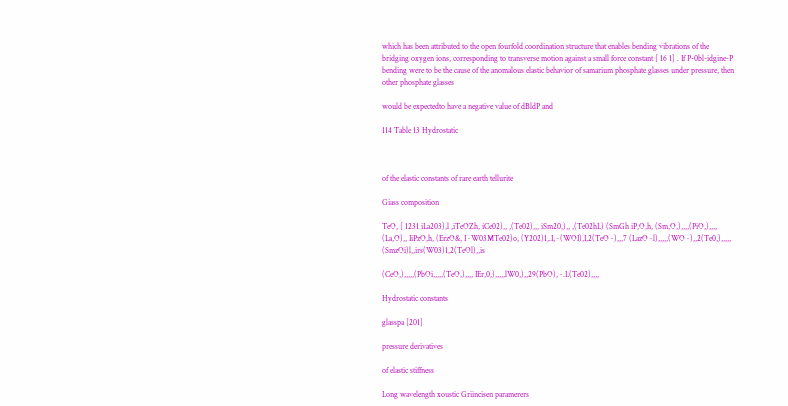which has been attributed to the open fourfold coordination structure that enables bending vibrations of the bridging oxygen ions, corresponding to transverse motion against a small force constant [ 16 1] . If P-0bl-idgine-P bending were to be the cause of the anomalous elastic behavior of samarium phosphate glasses under pressure, then other phosphate glasses

would be expectedto have a negative value of dBldP and

114 Table 13 Hydrostatic



of the elastic constants of rare earth tellurite

Giass composition

TeO, [ 1231 iLa203),l ,iTeOZh, iCe02),, ,(Te02),,, iSm20,),, ,(Te02hL) (SmGh iP,O,h, (Sm,O,),,,,(PiO,),,,, (La,O),, IiPzO,h, (ErzO&, I~W03MTe02)o, (Y202)1,.I,~(WOI),I,2(TeO~),,,7 (LazO~l),,,,,(WO~),,2(Te0,),,,,, (SmzOi)l,,irs(W03)1,2(TeOl),,is

(CeO,),,,,,(PbOi,,,,,(TeO,),,,, IEr,0,),,,,,lW0,),,29(PbO),~.L(Te02),,,,

Hydrostatic constants

glasspa [201]

pressure derivatives

of elastic stiffness

Long wavelength xoustic Griincisen paramerers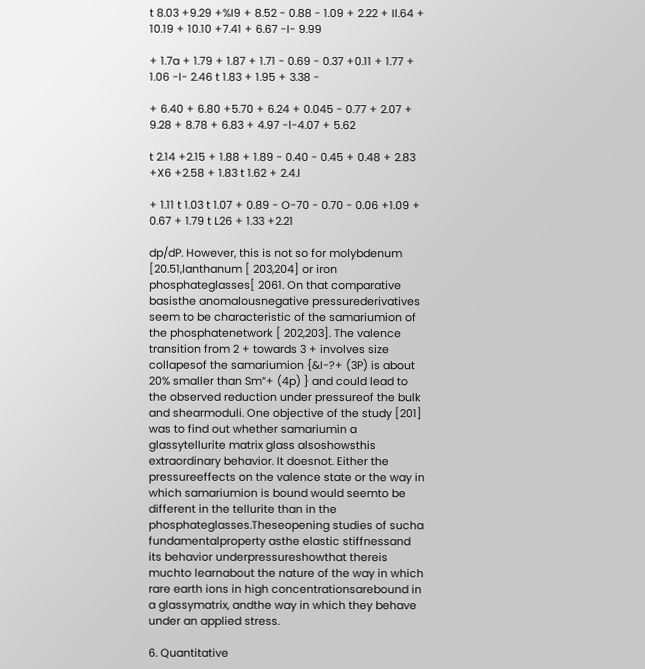t 8.03 +9.29 +%I9 + 8.52 - 0.88 - 1.09 + 2.22 + Il.64 + 10.19 + 10.10 +7.41 + 6.67 -I- 9.99

+ 1.7a + 1.79 + 1.87 + 1.71 - 0.69 - 0.37 +0.11 + 1.77 + 1.06 -I- 2.46 t 1.83 + 1.95 + 3.38 -

+ 6.40 + 6.80 +5.70 + 6.24 + 0.045 - 0.77 + 2.07 + 9.28 + 8.78 + 6.83 + 4.97 -l-4.07 + 5.62

t 2.14 +2.15 + 1.88 + 1.89 - 0.40 - 0.45 + 0.48 + 2.83 +X6 +2.58 + 1.83 t 1.62 + 2.4.l

+ 1.11 t 1.03 t 1.07 + 0.89 - O-70 - 0.70 - 0.06 +1.09 + 0.67 + 1.79 t L26 + 1.33 +2.21

dp/dP. However, this is not so for molybdenum [20.51,lanthanum [ 203,204] or iron phosphateglasses[ 2061. On that comparative basisthe anomalousnegative pressurederivatives seem to be characteristic of the samariumion of the phosphatenetwork [ 202,203]. The valence transition from 2 + towards 3 + involves size collapesof the samariumion {&I-?+ (3P) is about 20% smaller than Sm”+ (4p) } and could lead to the observed reduction under pressureof the bulk and shearmoduli. One objective of the study [201] was to find out whether samariumin a glassytellurite matrix glass alsoshowsthis extraordinary behavior. It doesnot. Either the pressureeffects on the valence state or the way in which samariumion is bound would seemto be different in the tellurite than in the phosphateglasses.Theseopening studies of sucha fundamentalproperty asthe elastic stiffnessand its behavior underpressureshowthat thereis muchto learnabout the nature of the way in which rare earth ions in high concentrationsarebound in a glassymatrix, andthe way in which they behave under an applied stress.

6. Quantitative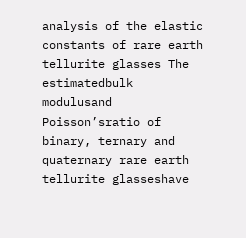analysis of the elastic constants of rare earth tellurite glasses The estimatedbulk modulusand Poisson’sratio of binary, ternary and quaternary rare earth tellurite glasseshave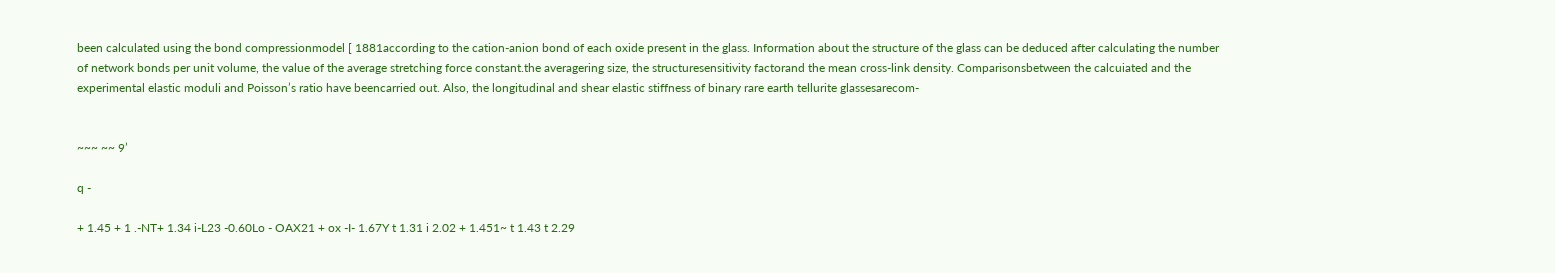been calculated using the bond compressionmodel [ 1881according to the cation-anion bond of each oxide present in the glass. Information about the structure of the glass can be deduced after calculating the number of network bonds per unit volume, the value of the average stretching force constant.the averagering size, the structuresensitivity factorand the mean cross-link density. Comparisonsbetween the calcuiated and the experimental elastic moduli and Poisson’s ratio have beencarried out. Also, the longitudinal and shear elastic stiffness of binary rare earth tellurite glassesarecom-


~~~ ~~ 9’

q -

+ 1.45 + 1 .-NT+ 1.34 i-L23 -0.60Lo - OAX21 + ox -I- 1.67Y t 1.31 i 2.02 + 1.451~ t 1.43 t 2.29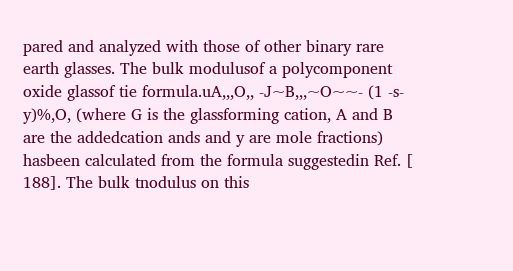pared and analyzed with those of other binary rare earth glasses. The bulk modulusof a polycomponent oxide glassof tie formula.uA,,,O,, -J~B,,,~O~~- (1 -s-y)%,O, (where G is the glassforming cation, A and B are the addedcation ands and y are mole fractions) hasbeen calculated from the formula suggestedin Ref. [ 188]. The bulk tnodulus on this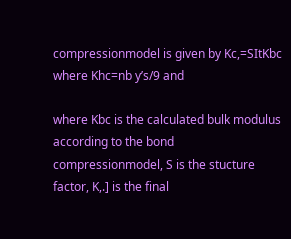compressionmodel is given by Kc,=SItKbc where Khc=nb y’s/9 and

where Kbc is the calculated bulk modulus according to the bond compressionmodel, S is the stucture factor, K,.] is the final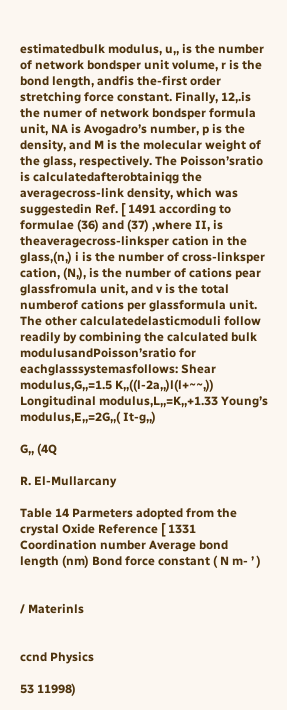estimatedbulk modulus, u,, is the number of network bondsper unit volume, r is the bond length, andfis the-first order stretching force constant. Finally, 12,.is the numer of network bondsper formula unit, NA is Avogadro’s number, p is the density, and M is the molecular weight of the glass, respectively. The Poisson’sratio is calculatedafterobtainiqg the averagecross-link density, which was suggestedin Ref. [ 1491 according to formulae (36) and (37) ,where II, is theaveragecross-linksper cation in the glass,(n,) i is the number of cross-linksper cation, (N,), is the number of cations pear glassfromula unit, and v is the total numberof cations per glassformula unit. The other calculatedelasticmoduli follow readily by combining the calculated bulk modulusandPoisson’sratio for eachglasssystemasfollows: Shear modulus,G,,=1.5 K,,((l-2a,,)l(l+~~,)) Longitudinal modulus,L,,=K,,+1.33 Young’s modulus,E,,=2G,,( It-g,,)

G,, (4Q

R. El-Mullarcany

Table 14 Parmeters adopted from the crystal Oxide Reference [ 1331 Coordination number Average bond length (nm) Bond force constant ( N m- ’ )


/ Materinls


ccnd Physics

53 11998)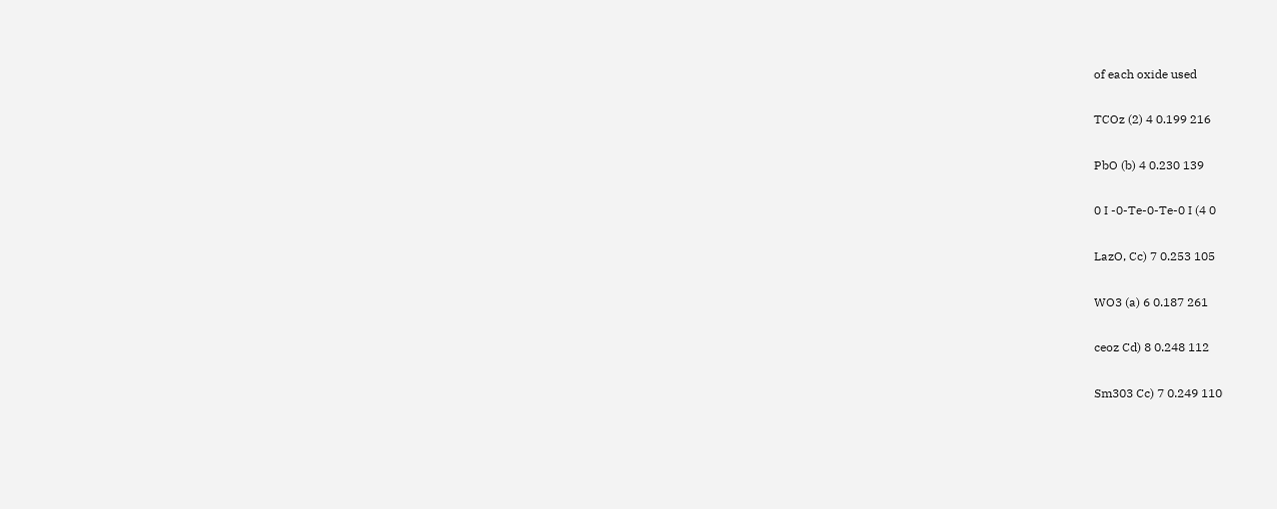of each oxide used

TCOz (2) 4 0.199 216

PbO (b) 4 0.230 139

0 I -0-Te-0-Te-0 I (4 0

LazO, Cc) 7 0.253 105

WO3 (a) 6 0.187 261

ceoz Cd) 8 0.248 112

Sm303 Cc) 7 0.249 110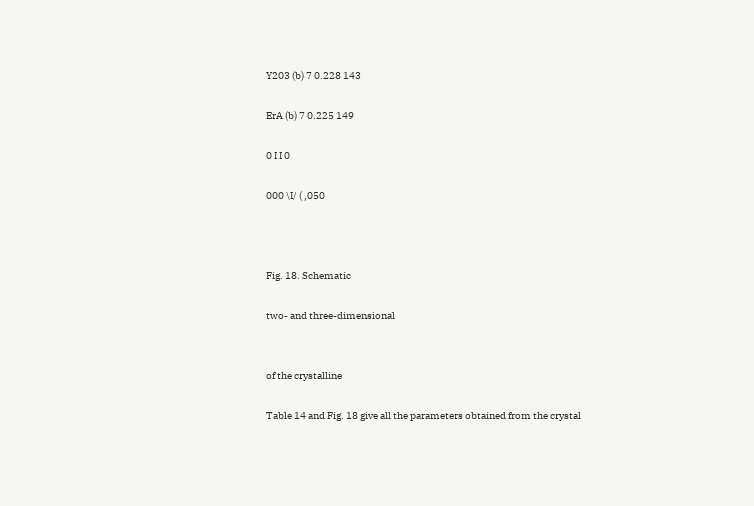Y203 (b) 7 0.228 143

ErA (b) 7 0.225 149

0 I I 0

000 \I/ ( ,050



Fig. 18. Schematic

two- and three-dimensional


of the crystalline

Table 14 and Fig. 18 give all the parameters obtained from the crystal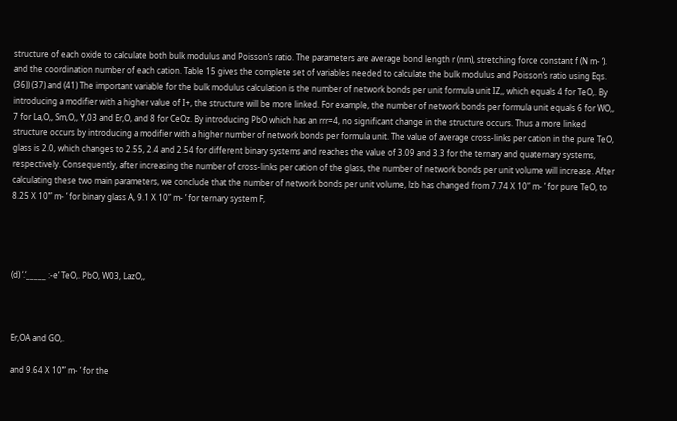structure of each oxide to calculate both bulk modulus and Poisson’s ratio. The parameters are average bond length r (nm), stretching force constant f (N m- ‘). and the coordination number of each cation. Table 15 gives the complete set of variables needed to calculate the bulk modulus and Poisson’s ratio using Eqs. (36)) (37) and (41) The important variable for the bulk modulus calculation is the number of network bonds per unit formula unit IZ,, which equals 4 for TeO,. By introducing a modifier with a higher value of I+, the structure will be more linked. For example, the number of network bonds per formula unit equals 6 for WO,, 7 for La,O,, Sm,O,, Y,03 and Er,O, and 8 for CeOz. By introducing PbO which has an rrr=4, no significant change in the structure occurs. Thus a more linked structure occurs by introducing a modifier with a higher number of network bonds per formula unit. The value of average cross-links per cation in the pure TeO, glass is 2.0, which changes to 2.55, 2.4 and 2.54 for different binary systems and reaches the value of 3.09 and 3.3 for the ternary and quaternary systems, respectively. Consequently, after increasing the number of cross-links per cation of the glass, the number of network bonds per unit volume will increase. After calculating these two main parameters, we conclude that the number of network bonds per unit volume, lzb has changed from 7.74 X 10” m- ’ for pure TeO, to 8.25 X 10’” m- ’ for binary glass A, 9.1 X 10” m- ’ for ternary system F,




(d) ‘.‘_____ :-e’ TeO,. PbO, W03, LazO,,



Er,OA and GO,.

and 9.64 X 10’” m- ’ for the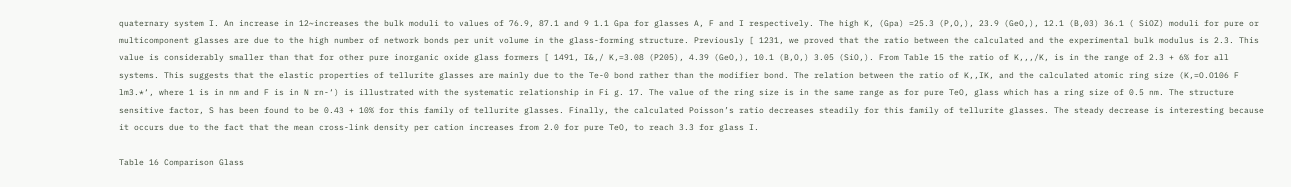quaternary system I. An increase in 12~increases the bulk moduli to values of 76.9, 87.1 and 9 1.1 Gpa for glasses A, F and I respectively. The high K, (Gpa) =25.3 (P,O,), 23.9 (GeO,), 12.1 (B,03) 36.1 ( SiOZ) moduli for pure or multicomponent glasses are due to the high number of network bonds per unit volume in the glass-forming structure. Previously [ 1231, we proved that the ratio between the calculated and the experimental bulk modulus is 2.3. This value is considerably smaller than that for other pure inorganic oxide glass formers [ 1491, I&,/ K,=3.08 (P205), 4.39 (GeO,), 10.1 (B,O,) 3.05 (SiO,). From Table 15 the ratio of K,,,/K, is in the range of 2.3 + 6% for all systems. This suggests that the elastic properties of tellurite glasses are mainly due to the Te-0 bond rather than the modifier bond. The relation between the ratio of K,,IK, and the calculated atomic ring size (K,=O.O106 F lm3.*‘, where 1 is in nm and F is in N rn-‘) is illustrated with the systematic relationship in Fi g. 17. The value of the ring size is in the same range as for pure TeO, glass which has a ring size of 0.5 nm. The structure sensitive factor, S has been found to be 0.43 + 10% for this family of tellurite glasses. Finally, the calculated Poisson’s ratio decreases steadily for this family of tellurite glasses. The steady decrease is interesting because it occurs due to the fact that the mean cross-link density per cation increases from 2.0 for pure TeO, to reach 3.3 for glass I.

Table 16 Comparison Glass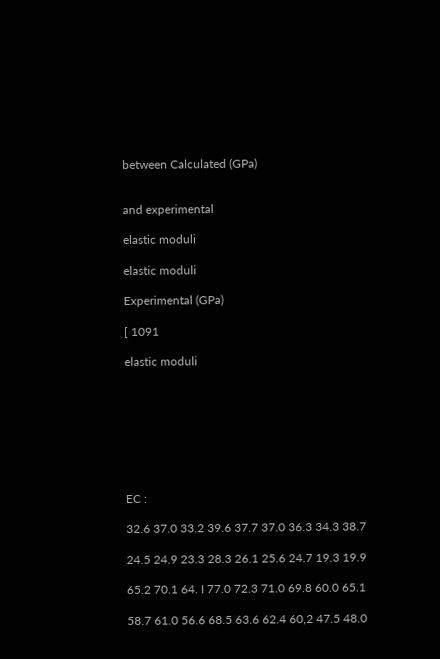between Calculated (GPa)


and experimental

elastic moduli

elastic moduli

Experimental (GPa)

[ 1091

elastic moduli








EC :

32.6 37.0 33.2 39.6 37.7 37.0 36.3 34.3 38.7

24.5 24.9 23.3 28.3 26.1 25.6 24.7 19.3 19.9

65.2 70.1 64. I 77.0 72.3 71.0 69.8 60.0 65.1

58.7 61.0 56.6 68.5 63.6 62.4 60,2 47.5 48.0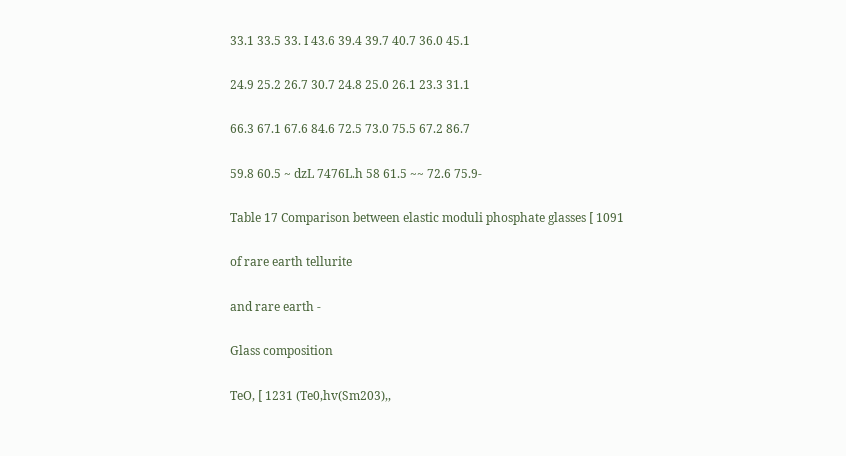33.1 33.5 33. I 43.6 39.4 39.7 40.7 36.0 45.1

24.9 25.2 26.7 30.7 24.8 25.0 26.1 23.3 31.1

66.3 67.1 67.6 84.6 72.5 73.0 75.5 67.2 86.7

59.8 60.5 ~ dzL 7476L.h 58 61.5 ~~ 72.6 75.9-

Table 17 Comparison between elastic moduli phosphate glasses [ 1091

of rare earth tellurite

and rare earth -

Glass composition

TeO, [ 1231 (Te0,hv(Sm203),,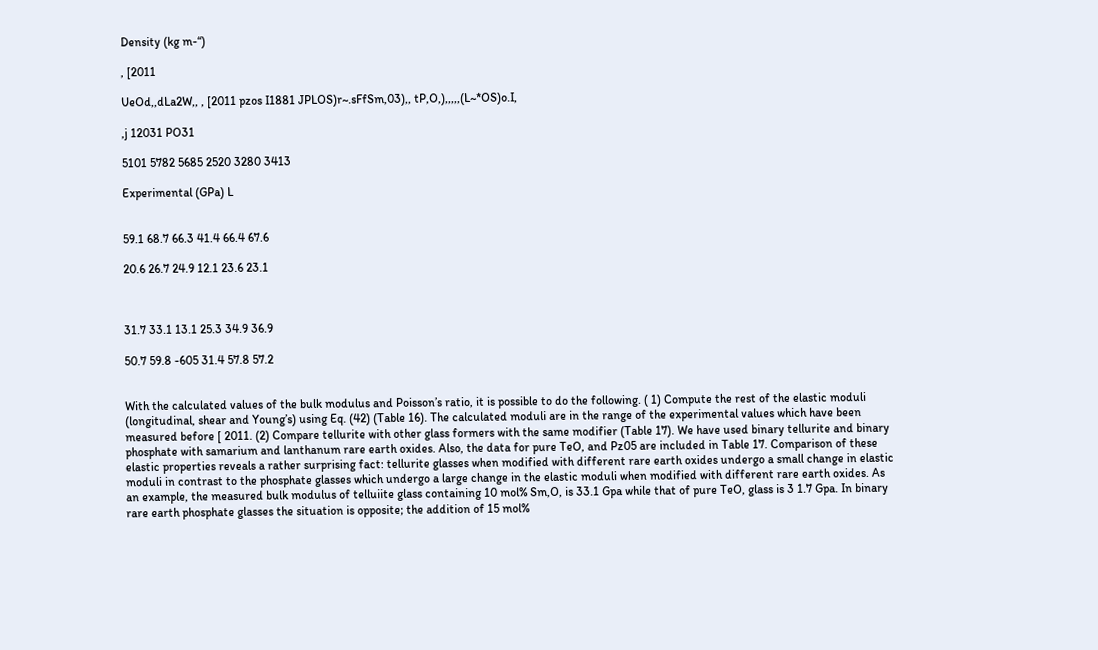Density (kg m-“)

, [2011

UeOd,,dLa2W,, , [2011 pzos I1881 JPLOS)r~.sFfSm,03),, tP,O,),,,,,(L~*OS)o.I,

,j 12031 PO31

5101 5782 5685 2520 3280 3413

Experimental (GPa) L


59.1 68.7 66.3 41.4 66.4 67.6

20.6 26.7 24.9 12.1 23.6 23.1



31.7 33.1 13.1 25.3 34.9 36.9

50.7 59.8 -605 31.4 57.8 57.2


With the calculated values of the bulk modulus and Poisson’s ratio, it is possible to do the following. ( 1) Compute the rest of the elastic moduli (longitudinal, shear and Young’s) using Eq. (42) (Table 16). The calculated moduli are in the range of the experimental values which have been measured before [ 2011. (2) Compare tellurite with other glass formers with the same modifier (Table 17). We have used binary tellurite and binary phosphate with samarium and lanthanum rare earth oxides. Also, the data for pure TeO, and Pz05 are included in Table 17. Comparison of these elastic properties reveals a rather surprising fact: tellurite glasses when modified with different rare earth oxides undergo a small change in elastic moduli in contrast to the phosphate glasses which undergo a large change in the elastic moduli when modified with different rare earth oxides. As an example, the measured bulk modulus of telluiite glass containing 10 mol% Sm,O, is 33.1 Gpa while that of pure TeO, glass is 3 1.7 Gpa. In binary rare earth phosphate glasses the situation is opposite; the addition of 15 mol%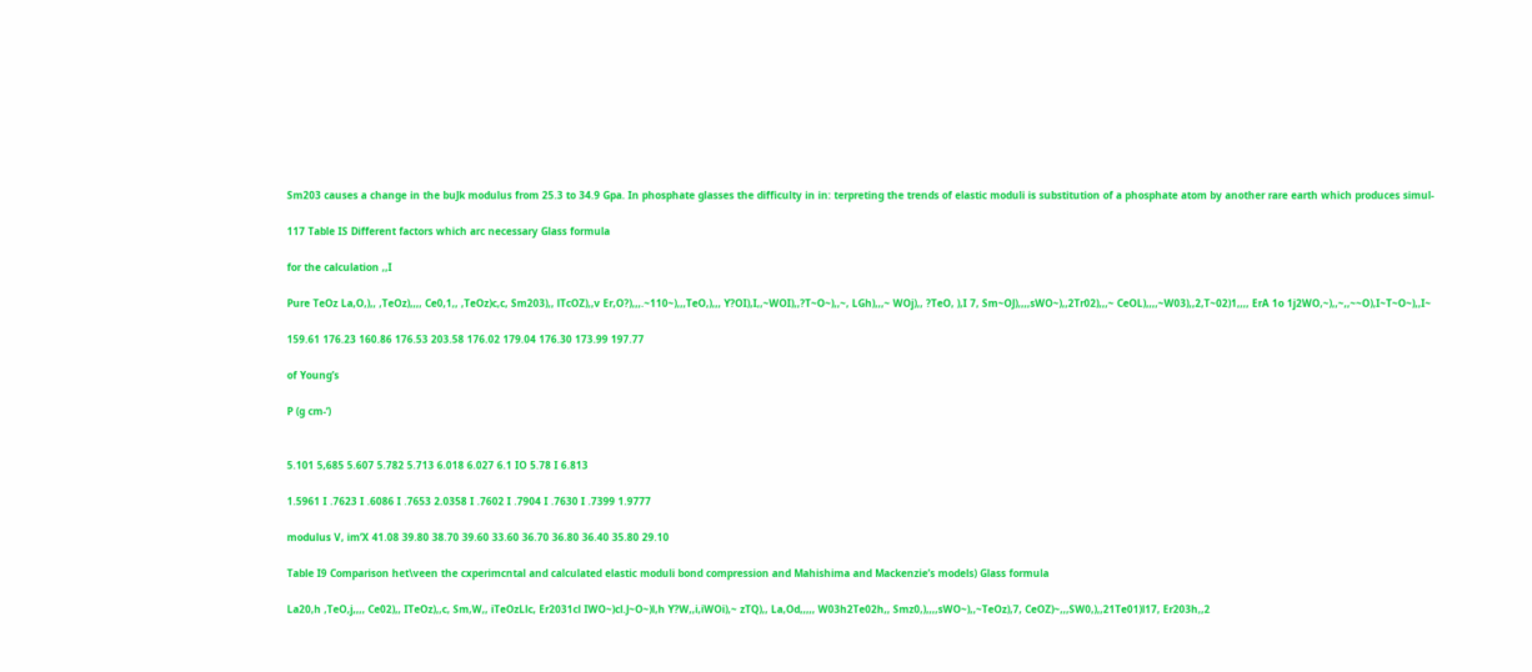Sm203 causes a change in the buJk modulus from 25.3 to 34.9 Gpa. In phosphate glasses the difficulty in in: terpreting the trends of elastic moduli is substitution of a phosphate atom by another rare earth which produces simul-

117 Table IS Different factors which arc necessary Glass formula

for the calculation ,,I

Pure TeOz La,O,),, ,TeOz),,,, Ce0,1,, ,TeOz)c,c, Sm203),, lTcOZ),,v Er,O?),,,.~110~),,,TeO,),,, Y?OI),I,,~WOI),,?T~O~),,~, LGh),,,~ WOj),, ?TeO, ),I 7, Sm~OJ),,,,sWO~),,2Tr02),,,~ CeOL),,,,~W03),,2,T~02)1,,,, ErA 1o 1j2WO,~),,~,,~~O),I~T~O~),,I~

159.61 176.23 160.86 176.53 203.58 176.02 179.04 176.30 173.99 197.77

of Young’s

P (g cm-‘)


5.101 5,685 5.607 5.782 5.713 6.018 6.027 6.1 IO 5.78 I 6.813

1.5961 I .7623 I .6086 I .7653 2.0358 I .7602 I .7904 I .7630 I .7399 1.9777

modulus V, im’X 41.08 39.80 38.70 39.60 33.60 36.70 36.80 36.40 35.80 29.10

Table I9 Comparison het\veen the cxperimcntal and calculated elastic moduli bond compression and Mahishima and Mackenzie’s models) Glass formula

La20,h ,TeO,j,,,, Ce02),, ITeOz),,c, Sm,W,, iTeOzLlc, Er2031cl IWO~)cl.J~O~)l,h Y?W,,i,iWOi),~ zTQ),, La,Od,,,,, W03h2Te02h,, Smz0,),,,,sWO~),,~TeOz),7, CeOZ)~,,,SW0,),,21Te01)l17, Er203h,,2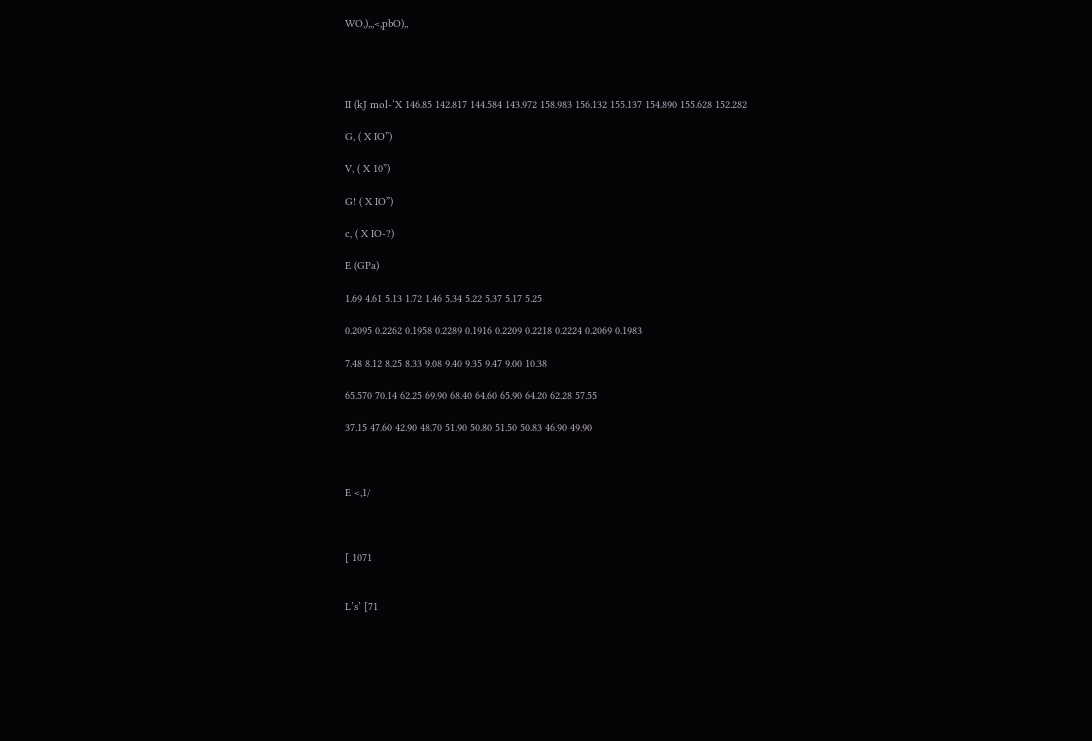WO,),,,<,pbO),,




II (kJ mol-‘X 146.85 142.817 144.584 143.972 158.983 156.132 155.137 154.890 155.628 152.282

G, ( X IO”)

V, ( X 10”)

G! ( X IO”)

c, ( X IO-?)

E (GPa)

1.69 4.61 5.13 1.72 1.46 5.34 5.22 5.37 5.17 5.25

0.2095 0.2262 0.1958 0.2289 0.1916 0.2209 0.2218 0.2224 0.2069 0.1983

7.48 8.12 8.25 8.33 9.08 9.40 9.35 9.47 9.00 10.38

65.570 70.14 62.25 69.90 68.40 64.60 65.90 64.20 62.28 57.55

37.15 47.60 42.90 48.70 51.90 50.80 51.50 50.83 46.90 49.90



E <,1/



[ 1071


L’s’ [71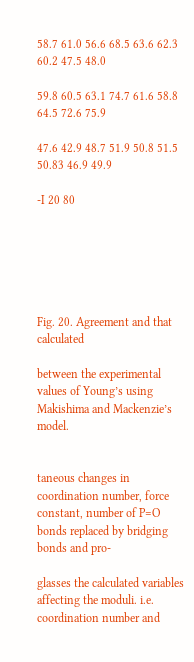58.7 61.0 56.6 68.5 63.6 62.3 60.2 47.5 48.0

59.8 60.5 63.1 74.7 61.6 58.8 64.5 72.6 75.9

47.6 42.9 48.7 51.9 50.8 51.5 50.83 46.9 49.9

-I 20 80






Fig. 20. Agreement and that calculated

between the experimental values of Young’s using Makishima and Mackenzie’s model.


taneous changes in coordination number, force constant, number of P=O bonds replaced by bridging bonds and pro-

glasses the calculated variables affecting the moduli. i.e. coordination number and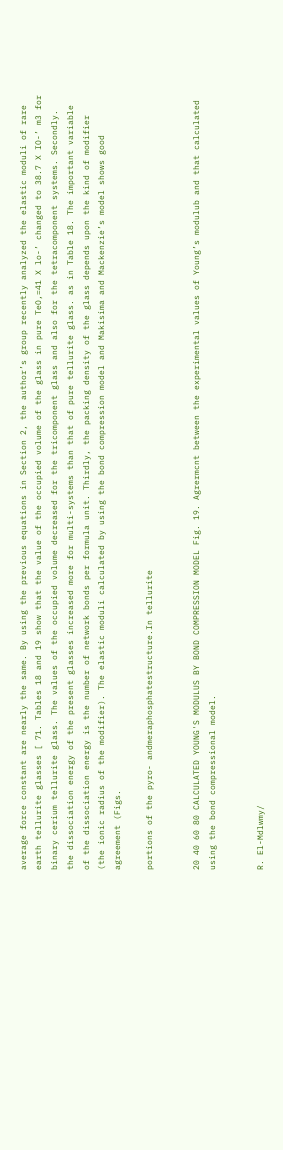average force constant are nearly the same. By using the previous equations in Section 2, the author’s group recently analyzed the elastic moduli of rare earth tellurite glasses [ 71. Tables 18 and 19 show that the value of the occupied volume of the glass in pure TeO,=41 X lo-’ changed to 38.7 X IO-’ m3 for binary cerium tellurite glass. The values of the occupied volume decreased for the tricomponent glass and also for the tetracomponent systems. Secondly. the dissociation energy of the present glasses increased more for multi-systems than that of pure tellurite glass. as in Table 18. The important variable of the dissociation energy is the number of network bonds per formula unit. Thirdly, the packing density of the glass depends upon the kind of modifier (the ionic radius of the modifier). The elastic moduli calculated by using the bond compression model and Makisima and Mackenzie’s model shows good agreement (Figs.

portions of the pyro- andmeraphosphatestructure.In tellurite


20 40 60 80 CALCULATED YOUNG'S MODULUS BY BOND COMPRESSION MODEL Fig. 19. Agrermcnt between the experimental values of Young’s modulub and that calculated using the bond compressional model.


R. El-Mdlwmy/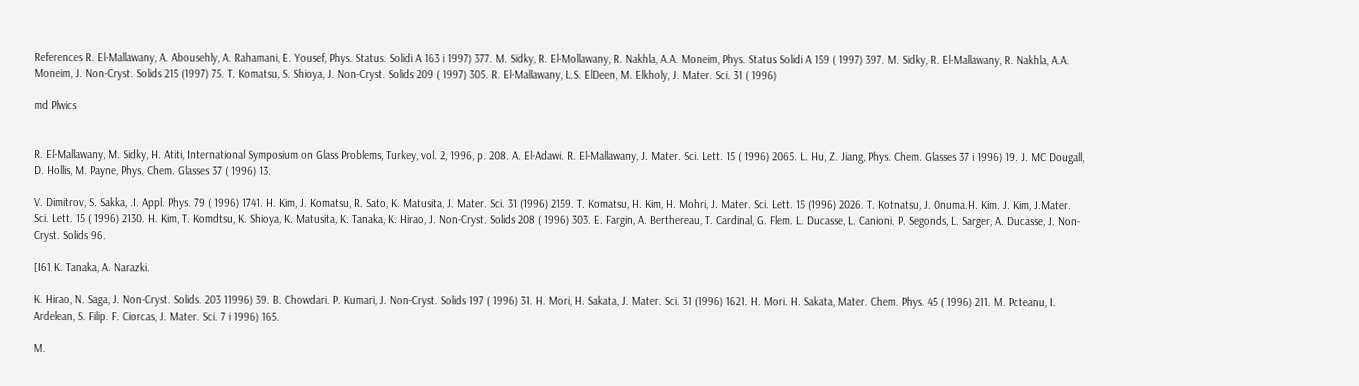References R. El-Mallawany, A. Abousehly, A. Rahamani, E. Yousef, Phys. Status. Solidi A 163 i 1997) 377. M. Sidky, R. El-Mollawany, R. Nakhla, A.A. Moneim, Phys. Status Solidi A 159 ( 1997) 397. M. Sidky, R. El-Mallawany, R. Nakhla, A.A. Moneim, J. Non-Cryst. Solids 215 (1997) 75. T. Komatsu, S. Shioya, J. Non-Cryst. Solids 209 ( 1997) 305. R. El-Mallawany, L.S. ElDeen, M. Elkholy, J. Mater. Sci. 31 ( 1996)

md Plwics


R. El-Mallawany, M. Sidky, H. Atiti, International Symposium on Glass Problems, Turkey, vol. 2, 1996, p. 208. A. El-Adawi. R. El-Mallawany, J. Mater. Sci. Lett. 15 ( 1996) 2065. L. Hu, Z. Jiang, Phys. Chem. Glasses 37 i 1996) 19. J. MC Dougall, D. Hollis, M. Payne, Phys. Chem. Glasses 37 ( 1996) 13.

V. Dimitrov, S. Sakka, .I. Appl. Phys. 79 ( 1996) 1741. H. Kim, J. Komatsu, R. Sato, K. Matusita, J. Mater. Sci. 31 (1996) 2159. T. Komatsu, H. Kim, H. Mohri, J. Mater. Sci. Lett. 15 (1996) 2026. T. Kotnatsu, J. 0numa.H. Kim. J. Kim, J.Mater. Sci. Lett. 15 ( 1996) 2130. H. Kim, T. Komdtsu, K. Shioya, K. Matusita, K. Tanaka, K. Hirao, J. Non-Cryst. Solids 208 ( 1996) 303. E. Fargin, A. Berthereau, T. Cardinal, G. Flem. L. Ducasse, L. Canioni. P. Segonds, L. Sarger, A. Ducasse, J. Non-Cryst. Solids 96.

[I61 K. Tanaka, A. Narazki.

K. Hirao, N. Saga, J. Non-Cryst. Solids. 203 11996) 39. B. Chowdari. P. Kumari, J. Non-Cryst. Solids 197 ( 1996) 31. H. Mori, H. Sakata, J. Mater. Sci. 31 (1996) 1621. H. Mori. H. Sakata, Mater. Chem. Phys. 45 ( 1996) 211. M. Pcteanu, I. Ardelean, S. Filip. F. Ciorcas, J. Mater. Sci. 7 i 1996) 165.

M.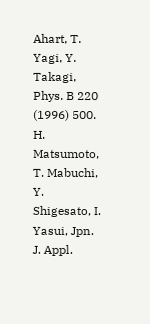Ahart, T. Yagi, Y. Takagi, Phys. B 220 (1996) 500. H. Matsumoto, T. Mabuchi, Y. Shigesato, I. Yasui, Jpn. J. Appl.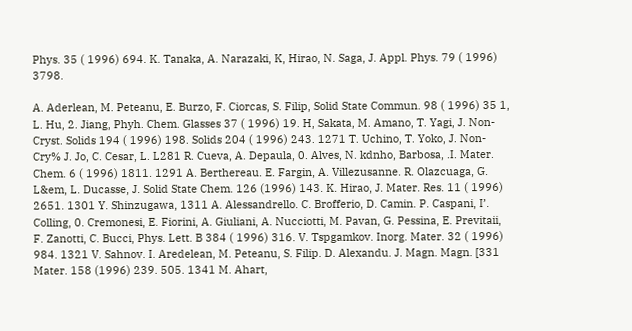Phys. 35 ( 1996) 694. K. Tanaka, A. Narazaki, K, Hirao, N. Saga, J. Appl. Phys. 79 ( 1996) 3798.

A. Aderlean, M. Peteanu, E. Burzo, F. Ciorcas, S. Filip, Solid State Commun. 98 ( 1996) 35 1, L. Hu, 2. Jiang, Phyh. Chem. Glasses 37 ( 1996) 19. H, Sakata, M. Amano, T. Yagi, J. Non-Cryst. Solids 194 ( 1996) 198. Solids 204 ( 1996) 243. 1271 T. Uchino, T. Yoko, J. Non-Cry% J. Jo, C. Cesar, L. L281 R. Cueva, A. Depaula, 0. Alves, N. kdnho, Barbosa, .I. Mater. Chem. 6 ( 1996) 1811. 1291 A. Berthereau. E. Fargin, A. Villezusanne. R. Olazcuaga, G. L&em, L. Ducasse, J. Solid State Chem. 126 (1996) 143. K. Hirao, J. Mater. Res. 11 ( 1996) 2651. 1301 Y. Shinzugawa, 1311 A. Alessandrello. C. Brofferio, D. Camin. P. Caspani, I’. Colling, 0. Cremonesi, E. Fiorini, A. Giuliani, A. Nucciotti, M. Pavan, G. Pessina, E. Previtaii, F. Zanotti, C. Bucci, Phys. Lett. B 384 ( 1996) 316. V. Tspgamkov. Inorg. Mater. 32 ( 1996) 984. 1321 V. Sahnov. I. Aredelean, M. Peteanu, S. Filip. D. Alexandu. J. Magn. Magn. [331 Mater. 158 (1996) 239. 505. 1341 M. Ahart,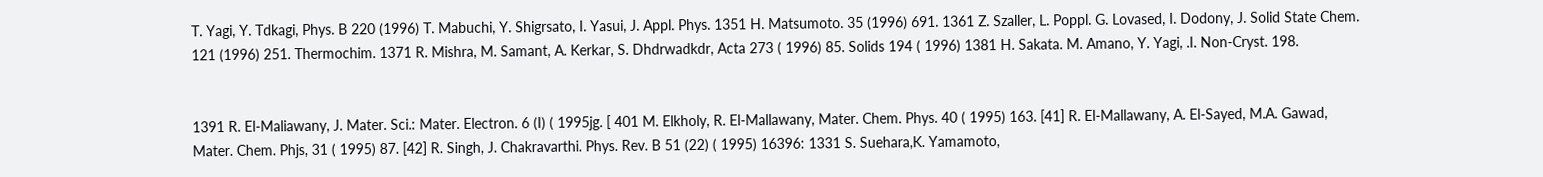T. Yagi, Y. Tdkagi, Phys. B 220 (1996) T. Mabuchi, Y. Shigrsato, I. Yasui, J. Appl. Phys. 1351 H. Matsumoto. 35 (1996) 691. 1361 Z. Szaller, L. Poppl. G. Lovased, I. Dodony, J. Solid State Chem. 121 (1996) 251. Thermochim. 1371 R. Mishra, M. Samant, A. Kerkar, S. Dhdrwadkdr, Acta 273 ( 1996) 85. Solids 194 ( 1996) 1381 H. Sakata. M. Amano, Y. Yagi, .I. Non-Cryst. 198.


1391 R. El-Maliawany, J. Mater. Sci.: Mater. Electron. 6 (I) ( 1995jg. [ 401 M. Elkholy, R. El-Mallawany, Mater. Chem. Phys. 40 ( 1995) 163. [41] R. El-Mallawany, A. El-Sayed, M.A. Gawad, Mater. Chem. Phjs, 31 ( 1995) 87. [42] R. Singh, J. Chakravarthi. Phys. Rev. B 51 (22) ( 1995) 16396: 1331 S. Suehara,K. Yamamoto,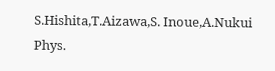S.Hishita,T.Aizawa,S. Inoue,A.Nukui Phys.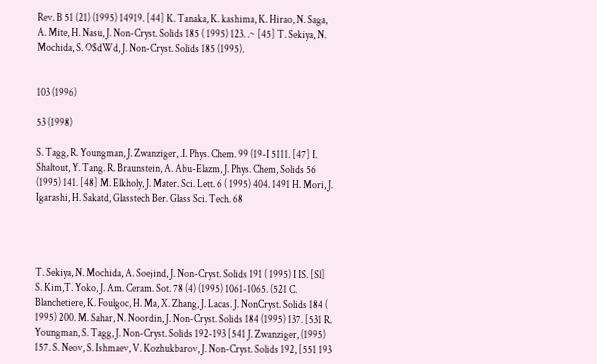Rev. B 51 (21) (1995) 14919. [44] K. Tanaka, K. kashima, K. Hirao, N. Saga, A. Mite, H. Nasu, J. Non-Cryst. Solids 185 ( 1995) 123. .~ [45] T. Sekiya, N. Mochida, S. O$dWd, J. Non-Cryst. Solids 185 (1995).


103 (1996)

53 (1998)

S. Tagg, R. Youngman, J. Zwanziger, .I. Phys. Chem. 99 (19-I 5111. [47] I. Shaltout, Y. Tang. R. Braunstein, A. Abu-Elazm, J. Phys. Chem, Solids 56 (1995) 141. [48] M. Elkholy, J. Mater. Sci. Lett. 6 ( 1995) 404. 1491 H. Mori, J. Igarashi, H. Sakatd, Glasstech Ber. Glass Sci. Tech. 68




T. Sekiya, N. Mochida, A. Soejind, J. Non-Cryst. Solids 191 ( 1995) I IS. [Sl] S. Kim,T. Yoko, J. Am. Ceram. Sot. 78 (4) (1995) 1061-1065. (521 C. Blanchetiere, K. Foulgoc, H. Ma, X. Zhang, J. Lacas. J. NonCryst. Solids 184 ( 1995) 200. M. Sahar, N. Noordin, J. Non-Cryst. Solids 184 (1995) 137. [531 R. Youngman, S. Tagg, J. Non-Cryst. Solids 192-193 [541 J. Zwanziger, (1995) 157. S. Neov, S. Ishmaev, V. Kozhukbarov, J. Non-Cryst. Solids 192, [551 193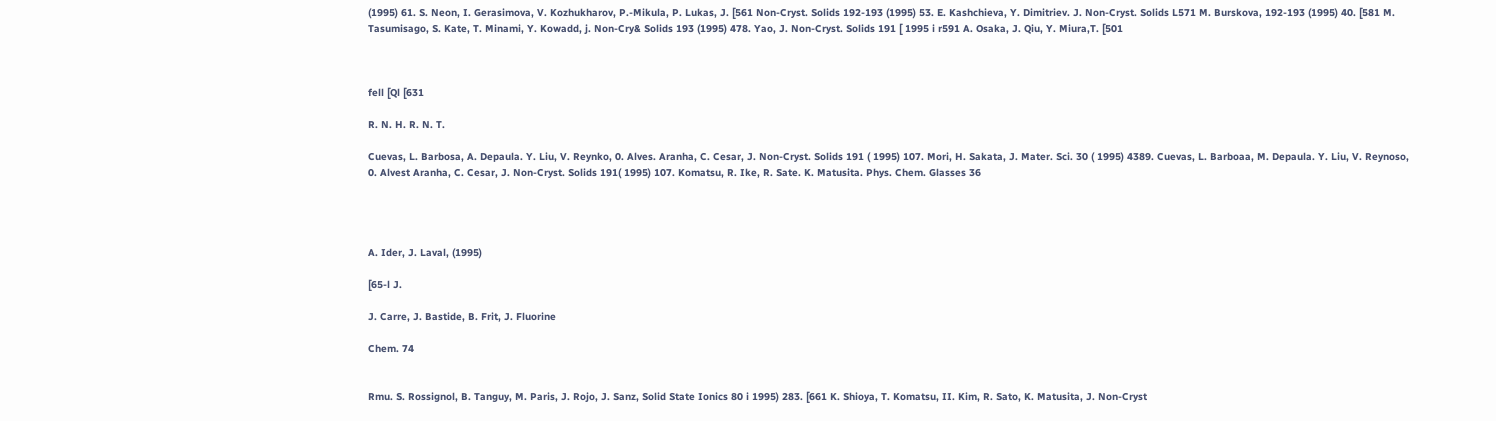(1995) 61. S. Neon, I. Gerasimova, V. Kozhukharov, P.-Mikula, P. Lukas, J. [561 Non-Cryst. Solids 192-193 (1995) 53. E. Kashchieva, Y. Dimitriev. J. Non-Cryst. Solids L571 M. Burskova, 192-193 (1995) 40. [581 M. Tasumisago, S. Kate, T. Minami, Y. Kowadd, j. Non-Cry& Solids 193 (1995) 478. Yao, J. Non-Cryst. Solids 191 [ 1995 i r591 A. Osaka, J. Qiu, Y. Miura,T. [501



fell [Ql [631

R. N. H. R. N. T.

Cuevas, L. Barbosa, A. Depaula. Y. Liu, V. Reynko, 0. Alves. Aranha, C. Cesar, J. Non-Cryst. Solids 191 ( 1995) 107. Mori, H. Sakata, J. Mater. Sci. 30 ( 1995) 4389. Cuevas, L. Barboaa, M. Depaula. Y. Liu, V. Reynoso, 0. Alvest Aranha, C. Cesar, J. Non-Cryst. Solids 191( 1995) 107. Komatsu, R. Ike, R. Sate. K. Matusita. Phys. Chem. Glasses 36




A. Ider, J. Laval, (1995)

[65-l J.

J. Carre, J. Bastide, B. Frit, J. Fluorine

Chem. 74


Rmu. S. Rossignol, B. Tanguy, M. Paris, J. Rojo, J. Sanz, Solid State Ionics 80 i 1995) 283. [661 K. Shioya, T. Komatsu, II. Kim, R. Sato, K. Matusita, J. Non-Cryst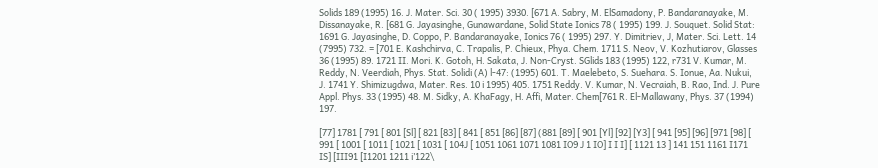Solids 189 (1995) 16. J. Mater. Sci. 30 ( 1995) 3930. [671 A. Sabry, M. ElSamadony, P. Bandaranayake, M. Dissanayake, R. [681 G. Jayasinghe, Gunawardane, Solid State Ionics 78 ( 1995) 199. J. Souquet. Solid Stat: 1691 G. Jayasinghe, D. Coppo, P. Bandaranayake, Ionics 76 ( 1995) 297. Y. Dimitriev, J, Mater. Sci. Lett. 14 (7995) 732. = [701 E. Kashchirva, C. Trapalis, P. Chieux, Phya. Chem. 1711 S. Neov, V. Kozhutiarov, Glasses 36 (1995) 89. 1721 II. Mori. K. Gotoh, H. Sakata, J. Non-Cryst. SGlids 183 (1995) 122, r731 V. Kumar, M. Reddy, N. Veerdiah, Phys. Stat. Solidi (A) l-47: (1995) 601. T. Maelebeto, S. Suehara. S. Ionue, Aa. Nukui, J. 1741 Y. Shimizugdwa, Mater. Res. 10 i 1995) 405. 1751 Reddy. V. Kumar, N. Vecraiah, B. Rao, Ind. J. Pure Appl. Phys. 33 (1995) 48. M. Sidky, A. KhaFagy, H. Affi, Mater. Chem[761 R. El-Mallawany, Phys. 37 (1994) 197.

[77] 1781 [ 791 [ 801 [Sl] [ 821 [83] [ 841 [ 851 [86] [87] (881 [89] [ 901 [Yl] [92] [Y3] [ 941 [95] [96] [971 [98] [ 991 [ 1001 [ 1011 [ 1021 [ 1031 [ 104J [ 1051 1061 1071 1081 IO9 J 1 IO] I I I] [ 1121 13 ] 141 151 1161 I171 IS] [III91 [I1201 1211 i’122\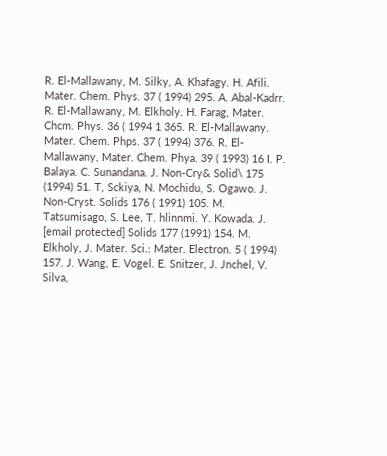R. El-Mallawany, M. Silky, A. Khafagy. H. Afili. Mater. Chem. Phys. 37 ( 1994) 295. A. Abal-Kadrr. R. El-Mallawany, M. Elkholy. H. Farag, Mater. Chcm. Phys. 36 ( 1994 1 365. R. El-Mallawany. Mater. Chem. Phps. 37 ( 1994) 376. R. El-Mallawany, Mater. Chem. Phya. 39 ( 1993) 16 I. P. Balaya. C. Sunandana. J. Non-Cry& Solid\ 175 (1994) 51. T, Sckiya, N. Mochidu, S. Ogawo. J. Non-Cryst. Solids 176 ( 1991) 105. M. Tatsumisago, S. Lee, T. hlinnmi. Y. Kowada. J. [email protected] Solids 177 (1991) 154. M. Elkholy, J. Mater. Sci.: Mater. Electron. 5 ( 1994) 157. J. Wang, E. Vogel. E. Snitzer, J. Jnchel, V. Silva,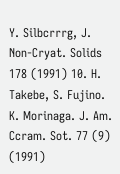Y. Silbcrrrg, J. Non-Cryat. Solids 178 (1991) 10. H. Takebe, S. Fujino. K. Morinaga. J. Am. Ccram. Sot. 77 (9) (1991)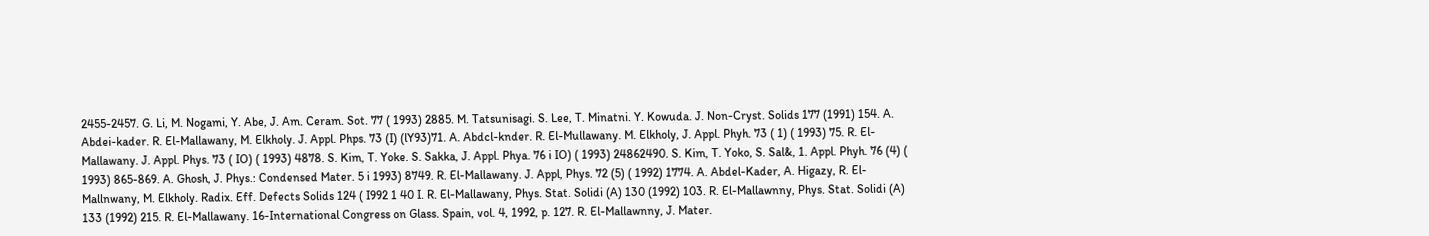2455-2457. G. Li, M. Nogami, Y. Abe, J. Am. Ceram. Sot. 77 ( 1993) 2885. M. Tatsunisagi. S. Lee, T. Minatni. Y. Kowuda. J. Non-Cryst. Solids 177 (1991) 154. A. Abdei-kader. R. El-Mallawany, M. Elkholy. J. Appl. Phps. 73 (I) (lY93)71. A. Abdcl-knder. R. El-Mullawany. M. Elkholy, J. Appl. Phyh. 73 ( 1) ( 1993) 75. R. El-Mallawany. J. Appl. Phys. 73 ( IO) ( 1993) 4878. S. Kim, T. Yoke. S. Sakka, J. Appl. Phya. 76 i IO) ( 1993) 24862490. S. Kim, T. Yoko, S. Sal&, 1. Appl. Phyh. 76 (4) ( 1993) 865-869. A. Ghosh, J. Phys.: Condensed Mater. 5 i 1993) 8749. R. El-Mallawany. J. Appl, Phys. 72 (5) ( 1992) 1774. A. Abdel-Kader, A. Higazy, R. El-Mallnwany, M. Elkholy. Radix. Eff. Defects Solids 124 ( I992 1 40 I. R. El-Mallawany, Phys. Stat. Solidi (A) 130 (1992) 103. R. El-Mallawnny, Phys. Stat. Solidi (A) 133 (1992) 215. R. El-Mallawany. 16-International Congress on Glass. Spain, vol. 4, 1992, p. 127. R. El-Mallawnny, J. Mater.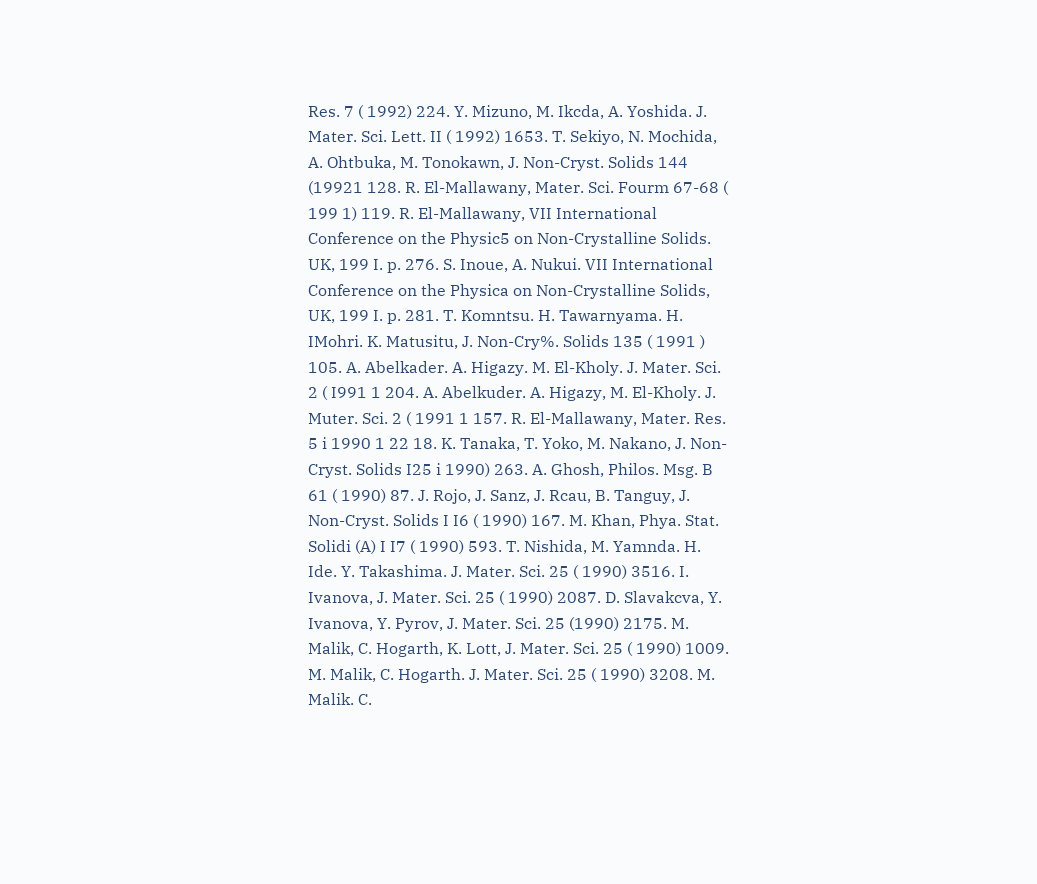Res. 7 ( 1992) 224. Y. Mizuno, M. Ikcda, A. Yoshida. J. Mater. Sci. Lett. II ( 1992) 1653. T. Sekiyo, N. Mochida, A. Ohtbuka, M. Tonokawn, J. Non-Cryst. Solids 144 (19921 128. R. El-Mallawany, Mater. Sci. Fourm 67-68 ( 199 1) 119. R. El-Mallawany, VII International Conference on the Physic5 on Non-Crystalline Solids. UK, 199 I. p. 276. S. Inoue, A. Nukui. VII International Conference on the Physica on Non-Crystalline Solids, UK, 199 I. p. 281. T. Komntsu. H. Tawarnyama. H. IMohri. K. Matusitu, J. Non-Cry%. Solids 135 ( 1991 ) 105. A. Abelkader. A. Higazy. M. El-Kholy. J. Mater. Sci. 2 ( I991 1 204. A. Abelkuder. A. Higazy, M. El-Kholy. J. Muter. Sci. 2 ( 1991 1 157. R. El-Mallawany, Mater. Res. 5 i 1990 1 22 18. K. Tanaka, T. Yoko, M. Nakano, J. Non-Cryst. Solids I25 i 1990) 263. A. Ghosh, Philos. Msg. B 61 ( 1990) 87. J. Rojo, J. Sanz, J. Rcau, B. Tanguy, J. Non-Cryst. Solids I I6 ( 1990) 167. M. Khan, Phya. Stat. Solidi (A) I I7 ( 1990) 593. T. Nishida, M. Yamnda. H. Ide. Y. Takashima. J. Mater. Sci. 25 ( 1990) 3516. I. Ivanova, J. Mater. Sci. 25 ( 1990) 2087. D. Slavakcva, Y. Ivanova, Y. Pyrov, J. Mater. Sci. 25 (1990) 2175. M. Malik, C. Hogarth, K. Lott, J. Mater. Sci. 25 ( 1990) 1009. M. Malik, C. Hogarth. J. Mater. Sci. 25 ( 1990) 3208. M. Malik. C.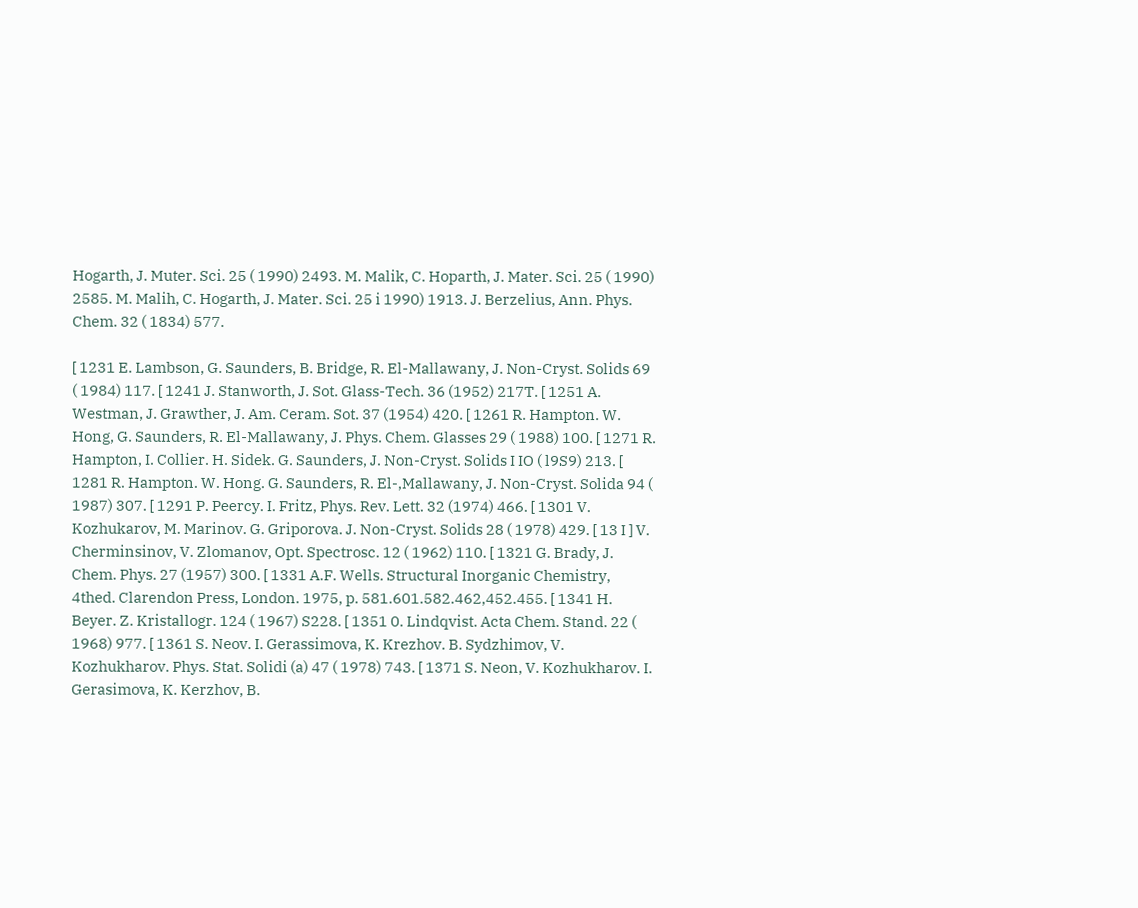Hogarth, J. Muter. Sci. 25 ( 1990) 2493. M. Malik, C. Hoparth, J. Mater. Sci. 25 ( 1990) 2585. M. Malih, C. Hogarth, J. Mater. Sci. 25 i 1990) 1913. J. Berzelius, Ann. Phys. Chem. 32 ( 1834) 577.

[ 1231 E. Lambson, G. Saunders, B. Bridge, R. El-Mallawany, J. Non-Cryst. Solids 69 ( 1984) 117. [ 1241 J. Stanworth, J. Sot. Glass-Tech. 36 (1952) 217T. [ 1251 A. Westman, J. Grawther, J. Am. Ceram. Sot. 37 (1954) 420. [ 1261 R. Hampton. W. Hong, G. Saunders, R. El-Mallawany, J. Phys. Chem. Glasses 29 ( 1988) 100. [ 1271 R. Hampton, I. Collier. H. Sidek. G. Saunders, J. Non-Cryst. Solids I IO ( l9S9) 213. [ 1281 R. Hampton. W. Hong. G. Saunders, R. El-,Mallawany, J. Non-Cryst. Solida 94 ( 1987) 307. [ 1291 P. Peercy. I. Fritz, Phys. Rev. Lett. 32 (1974) 466. [ 1301 V. Kozhukarov, M. Marinov. G. Griporova. J. Non-Cryst. Solids 28 ( 1978) 429. [ 13 I ] V. Cherminsinov, V. Zlomanov, Opt. Spectrosc. 12 ( 1962) 110. [ 1321 G. Brady, J. Chem. Phys. 27 (1957) 300. [ 1331 A.F. Wells. Structural Inorganic Chemistry, 4thed. Clarendon Press, London. 1975, p. 581.601.582.462,452.455. [ 1341 H. Beyer. Z. Kristallogr. 124 ( 1967) S228. [ 1351 0. Lindqvist. Acta Chem. Stand. 22 ( 1968) 977. [ 1361 S. Neov. I. Gerassimova, K. Krezhov. B. Sydzhimov, V. Kozhukharov. Phys. Stat. Solidi (a) 47 ( 1978) 743. [ 1371 S. Neon, V. Kozhukharov. I. Gerasimova, K. Kerzhov, B.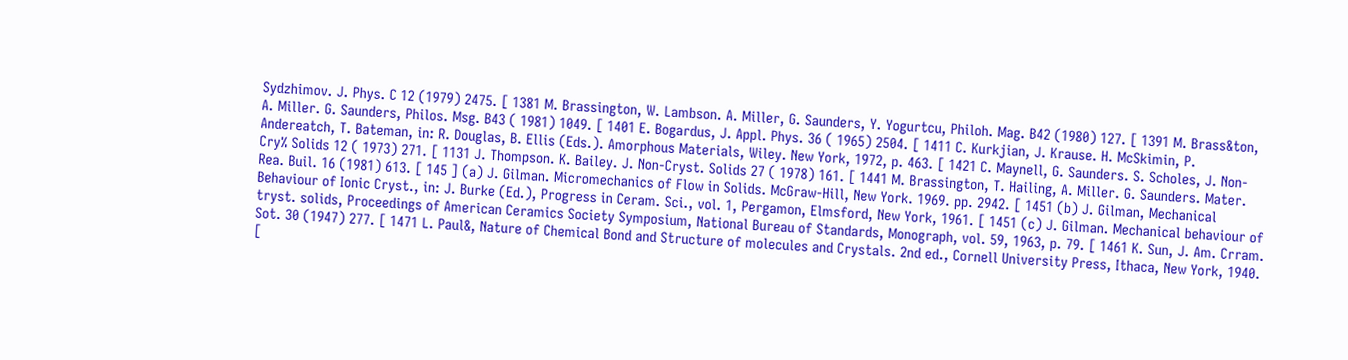Sydzhimov. J. Phys. C 12 (1979) 2475. [ 1381 M. Brassington, W. Lambson. A. Miller, G. Saunders, Y. Yogurtcu, Philoh. Mag. B42 (1980) 127. [ 1391 M. Brass&ton, A. Miller. G. Saunders, Philos. Msg. B43 ( 1981) 1049. [ 1401 E. Bogardus, J. Appl. Phys. 36 ( 1965) 2504. [ 1411 C. Kurkjian, J. Krause. H. McSkimin, P. Andereatch, T. Bateman, in: R. Douglas, B. Ellis (Eds.). Amorphous Materials, Wiley. New York, 1972, p. 463. [ 1421 C. Maynell, G. Saunders. S. Scholes, J. Non-Cry% Solids 12 ( 1973) 271. [ 1131 J. Thompson. K. Bailey. J. Non-Cryst. Solids 27 ( 1978) 161. [ 1441 M. Brassington, T. Hailing, A. Miller. G. Saunders. Mater. Rea. Buil. 16 (1981) 613. [ 145 ] (a) J. Gilman. Micromechanics of Flow in Solids. McGraw-Hill, New York. 1969. pp. 2942. [ 1451 (b) J. Gilman, Mechanical Behaviour of Ionic Cryst., in: J. Burke (Ed.), Progress in Ceram. Sci., vol. 1, Pergamon, Elmsford, New York, 1961. [ 1451 (c) J. Gilman. Mechanical behaviour of tryst. solids, Proceedings of American Ceramics Society Symposium, National Bureau of Standards, Monograph, vol. 59, 1963, p. 79. [ 1461 K. Sun, J. Am. Crram. Sot. 30 (1947) 277. [ 1471 L. Paul&, Nature of Chemical Bond and Structure of molecules and Crystals. 2nd ed., Cornell University Press, Ithaca, New York, 1940. [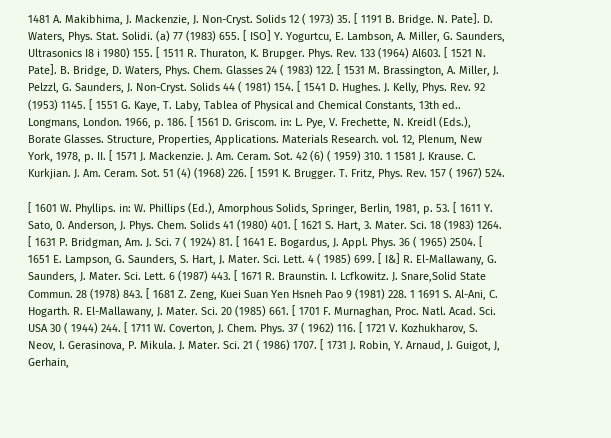1481 A. Makibhima, J. Mackenzie, J. Non-Cryst. Solids 12 ( 1973) 35. [ 1191 B. Bridge. N. Pate]. D. Waters, Phys. Stat. Solidi. (a) 77 (1983) 655. [ ISO] Y. Yogurtcu, E. Lambson, A. Miller, G. Saunders, Ultrasonics I8 i 1980) 155. [ 1511 R. Thuraton, K. Brupger. Phys. Rev. 133 (1964) Al603. [ 1521 N. Pate]. B. Bridge, D. Waters, Phys. Chem. Glasses 24 ( 1983) 122. [ 1531 M. Brassington, A. Miller, J. Pelzzl, G. Saunders, J. Non-Cryst. Solids 44 ( 1981) 154. [ 1541 D. Hughes. J. Kelly, Phys. Rev. 92 (1953) 1145. [ 1551 G. Kaye, T. Laby, Tablea of Physical and Chemical Constants, 13th ed.. Longmans, London. 1966, p. 186. [ 1561 D. Griscom. in: L. Pye, V. Frechette, N. Kreidl (Eds.), Borate Glasses. Structure, Properties, Applications. Materials Research. vol. 12, Plenum, New York, 1978, p. II. [ 1571 J. Mackenzie. J. Am. Ceram. Sot. 42 (6) ( 1959) 310. 1 1581 J. Krause. C. Kurkjian. J. Am. Ceram. Sot. 51 (4) (1968) 226. [ 1591 K. Brugger. T. Fritz, Phys. Rev. 157 ( 1967) 524.

[ 1601 W. Phyllips. in: W. Phillips (Ed.), Amorphous Solids, Springer, Berlin, 1981, p. 53. [ 1611 Y. Sato, 0. Anderson, J. Phys. Chem. Solids 41 (1980) 401. [ 1621 S. Hart, 3. Mater. Sci. 18 (1983) 1264. [ 1631 P. Bridgman, Am. J. Sci. 7 ( 1924) 81. [ 1641 E. Bogardus, J. Appl. Phys. 36 ( 1965) 2504. [ 1651 E. Lampson, G. Saunders, S. Hart, J. Mater. Sci. Lett. 4 ( 1985) 699. [ I&] R. El-Mallawany, G. Saunders, J. Mater. Sci. Lett. 6 (1987) 443. [ 1671 R. Braunstin. I. Lcfkowitz. J. Snare,Solid State Commun. 28 (1978) 843. [ 1681 Z. Zeng, Kuei Suan Yen Hsneh Pao 9 (1981) 228. 1 1691 S. Al-Ani, C. Hogarth. R. El-Mallawany, J. Mater. Sci. 20 (1985) 661. [ 1701 F. Murnaghan, Proc. Natl. Acad. Sci. USA 30 ( 1944) 244. [ 1711 W. Coverton, J. Chem. Phys. 37 ( 1962) 116. [ 1721 V. Kozhukharov, S. Neov, I. Gerasinova, P. Mikula. J. Mater. Sci. 21 ( 1986) 1707. [ 1731 J. Robin, Y. Arnaud, J. Guigot, J, Gerhain,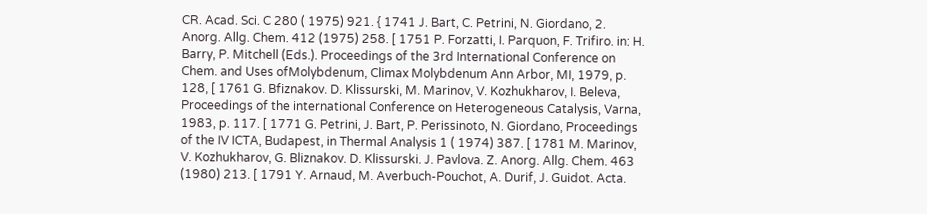CR. Acad. Sci. C 280 ( 1975) 921. { 1741 J. Bart, C. Petrini, N. Giordano, 2. Anorg. Allg. Chem. 412 (1975) 258. [ 1751 P. Forzatti, I. Parquon, F. Trifiro. in: H. Barry, P. Mitchell (Eds.). Proceedings of the 3rd International Conference on Chem. and Uses ofMolybdenum, Climax Molybdenum Ann Arbor, MI, 1979, p. 128, [ 1761 G. Bfiznakov. D. Klissurski, M. Marinov, V. Kozhukharov, I. Beleva, Proceedings of the international Conference on Heterogeneous Catalysis, Varna, 1983, p. 117. [ 1771 G. Petrini, J. Bart, P. Perissinoto, N. Giordano, Proceedings of the IV ICTA, Budapest, in Thermal Analysis 1 ( 1974) 387. [ 1781 M. Marinov, V. Kozhukharov, G. Bliznakov. D. Klissurski. J. Pavlova. Z. Anorg. Allg. Chem. 463 (1980) 213. [ 1791 Y. Arnaud, M. Averbuch-Pouchot, A. Durif, J. Guidot. Acta.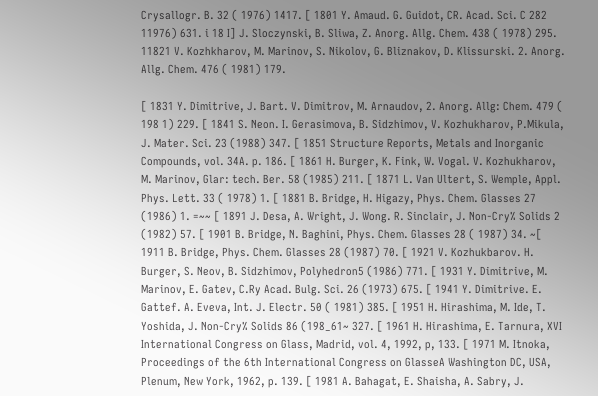Crysallogr. B. 32 ( 1976) 1417. [ 1801 Y. Amaud. G. Guidot, CR. Acad. Sci. C 282 11976) 631. i 18 I] J. Sloczynski, B. Sliwa, Z. Anorg. Allg. Chem. 438 ( 1978) 295. 11821 V. Kozhkharov, M. Marinov, S. Nikolov, G. Bliznakov, D. Klissurski. 2. Anorg. Allg. Chem. 476 ( 1981) 179.

[ 1831 Y. Dimitrive, J. Bart. V. Dimitrov, M. Arnaudov, 2. Anorg. Allg: Chem. 479 ( 198 1) 229. [ 1841 S. Neon. I. Gerasimova, B. Sidzhimov, V. Kozhukharov, P.Mikula, J. Mater. Sci. 23 (1988) 347. [ 1851 Structure Reports, Metals and Inorganic Compounds, vol. 34A. p. 186. [ 1861 H. Burger, K. Fink, W. Vogal. V. Kozhukharov, M. Marinov, Glar: tech. Ber. 58 (1985) 211. [ 1871 L. Van Ultert, S. Wemple, Appl. Phys. Lett. 33 ( 1978) 1. [ 1881 B. Bridge, H. Higazy, Phys. Chem. Glasses 27 (1986) 1. =~~ [ 1891 J. Desa, A. Wright, J. Wong. R. Sinclair, J. Non-Cry% Solids 2 (1982) 57. [ 1901 B. Bridge, N. Baghini, Phys. Chem. Glasses 28 ( 1987) 34. ~[ 1911 B. Bridge, Phys. Chem. Glasses 28 (1987) 70. [ 1921 V. Kozhukbarov. H. Burger, S. Neov, B. Sidzhimov, Polyhedron5 (1986) 771. [ 1931 Y. Dimitrive, M. Marinov, E. Gatev, C.Ry Acad. Bulg. Sci. 26 (1973) 675. [ 1941 Y. Dimitrive. E. Gattef. A. Eveva, Int. J. Electr. 50 ( 1981) 385. [ 1951 H. Hirashima, M. Ide, T. Yoshida, J. Non-Cry% Solids 86 (198_61~ 327. [ 1961 H. Hirashima, E. Tarnura, XVI International Congress on Glass, Madrid, vol. 4, 1992, p, 133. [ 1971 M. Itnoka, Proceedings of the 6th International Congress on GlasseA Washington DC, USA, Plenum, New York, 1962, p. 139. [ 1981 A. Bahagat, E. Shaisha, A. Sabry, J.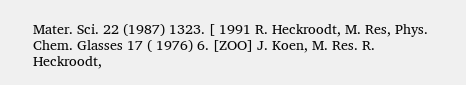Mater. Sci. 22 (1987) 1323. [ 1991 R. Heckroodt, M. Res, Phys. Chem. Glasses 17 ( 1976) 6. [ZOO] J. Koen, M. Res. R. Heckroodt,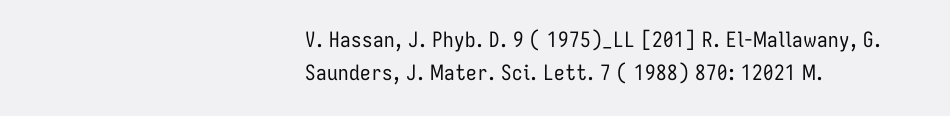V. Hassan, J. Phyb. D. 9 ( 1975)_LL [201] R. El-Mallawany, G. Saunders, J. Mater. Sci. Lett. 7 ( 1988) 870: 12021 M.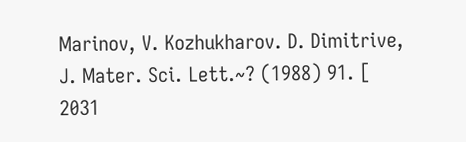Marinov, V. Kozhukharov. D. Dimitrive, J. Mater. Sci. Lett.~? (1988) 91. [ 2031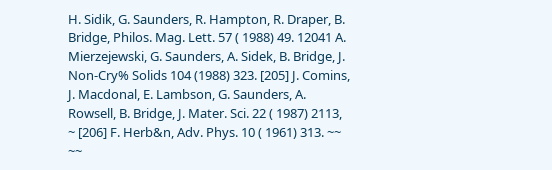H. Sidik, G. Saunders, R. Hampton, R. Draper, B. Bridge, Philos. Mag. Lett. 57 ( 1988) 49. 12041 A. Mierzejewski, G. Saunders, A. Sidek, B. Bridge, J. Non-Cry% Solids 104 (1988) 323. [205] J. Comins, J. Macdonal, E. Lambson, G. Saunders, A. Rowsell, B. Bridge, J. Mater. Sci. 22 ( 1987) 2113, ~ [206] F. Herb&n, Adv. Phys. 10 ( 1961) 313. ~~ ~~